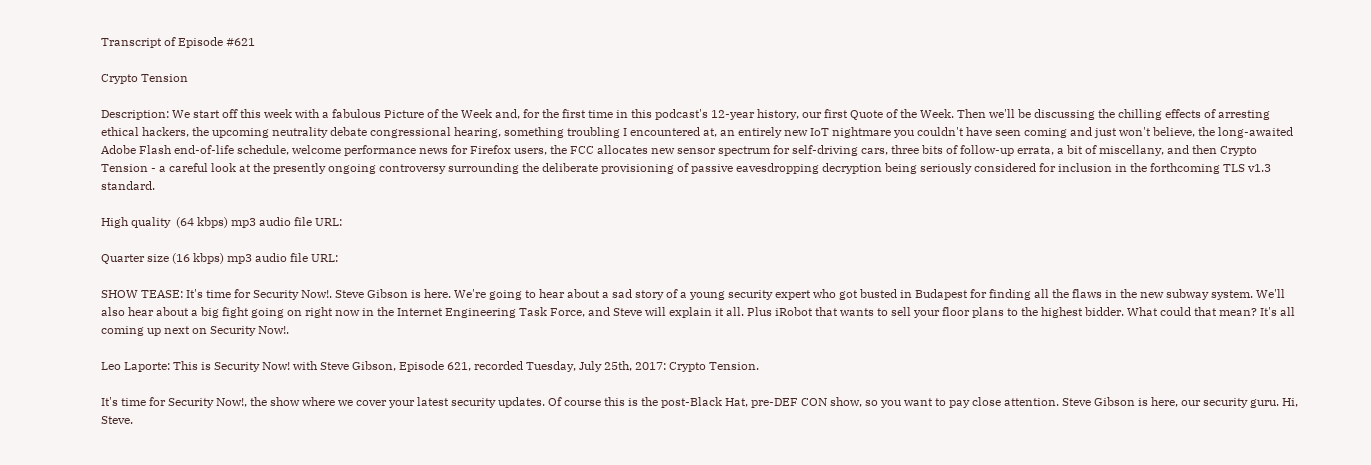Transcript of Episode #621

Crypto Tension

Description: We start off this week with a fabulous Picture of the Week and, for the first time in this podcast's 12-year history, our first Quote of the Week. Then we'll be discussing the chilling effects of arresting ethical hackers, the upcoming neutrality debate congressional hearing, something troubling I encountered at, an entirely new IoT nightmare you couldn't have seen coming and just won't believe, the long-awaited Adobe Flash end-of-life schedule, welcome performance news for Firefox users, the FCC allocates new sensor spectrum for self-driving cars, three bits of follow-up errata, a bit of miscellany, and then Crypto Tension - a careful look at the presently ongoing controversy surrounding the deliberate provisioning of passive eavesdropping decryption being seriously considered for inclusion in the forthcoming TLS v1.3 standard.

High quality  (64 kbps) mp3 audio file URL:

Quarter size (16 kbps) mp3 audio file URL:

SHOW TEASE: It's time for Security Now!. Steve Gibson is here. We're going to hear about a sad story of a young security expert who got busted in Budapest for finding all the flaws in the new subway system. We'll also hear about a big fight going on right now in the Internet Engineering Task Force, and Steve will explain it all. Plus iRobot that wants to sell your floor plans to the highest bidder. What could that mean? It's all coming up next on Security Now!.

Leo Laporte: This is Security Now! with Steve Gibson, Episode 621, recorded Tuesday, July 25th, 2017: Crypto Tension.

It's time for Security Now!, the show where we cover your latest security updates. Of course this is the post-Black Hat, pre-DEF CON show, so you want to pay close attention. Steve Gibson is here, our security guru. Hi, Steve.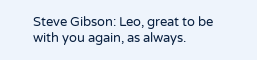Steve Gibson: Leo, great to be with you again, as always.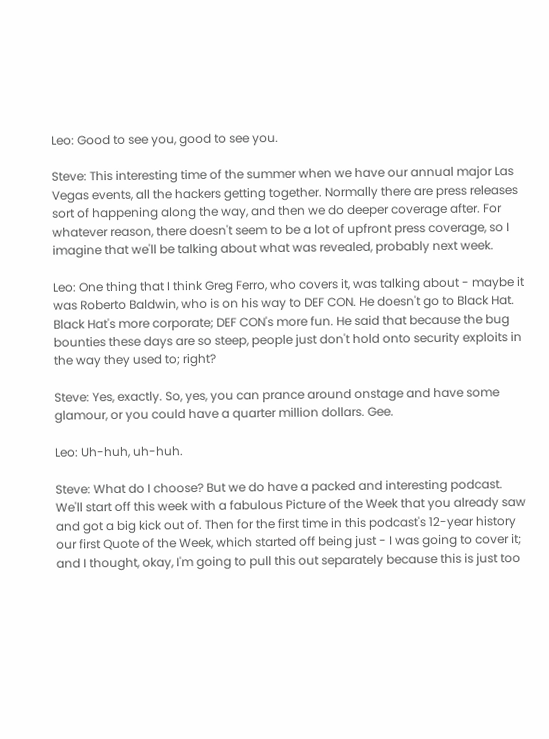Leo: Good to see you, good to see you.

Steve: This interesting time of the summer when we have our annual major Las Vegas events, all the hackers getting together. Normally there are press releases sort of happening along the way, and then we do deeper coverage after. For whatever reason, there doesn't seem to be a lot of upfront press coverage, so I imagine that we'll be talking about what was revealed, probably next week.

Leo: One thing that I think Greg Ferro, who covers it, was talking about - maybe it was Roberto Baldwin, who is on his way to DEF CON. He doesn't go to Black Hat. Black Hat's more corporate; DEF CON's more fun. He said that because the bug bounties these days are so steep, people just don't hold onto security exploits in the way they used to; right?

Steve: Yes, exactly. So, yes, you can prance around onstage and have some glamour, or you could have a quarter million dollars. Gee.

Leo: Uh-huh, uh-huh.

Steve: What do I choose? But we do have a packed and interesting podcast. We'll start off this week with a fabulous Picture of the Week that you already saw and got a big kick out of. Then for the first time in this podcast's 12-year history our first Quote of the Week, which started off being just - I was going to cover it; and I thought, okay, I'm going to pull this out separately because this is just too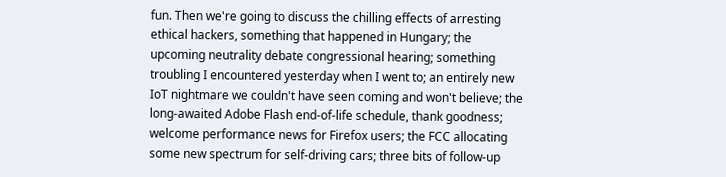fun. Then we're going to discuss the chilling effects of arresting ethical hackers, something that happened in Hungary; the upcoming neutrality debate congressional hearing; something troubling I encountered yesterday when I went to; an entirely new IoT nightmare we couldn't have seen coming and won't believe; the long-awaited Adobe Flash end-of-life schedule, thank goodness; welcome performance news for Firefox users; the FCC allocating some new spectrum for self-driving cars; three bits of follow-up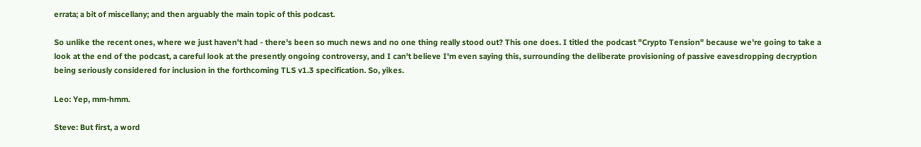errata; a bit of miscellany; and then arguably the main topic of this podcast.

So unlike the recent ones, where we just haven't had - there's been so much news and no one thing really stood out? This one does. I titled the podcast "Crypto Tension" because we're going to take a look at the end of the podcast, a careful look at the presently ongoing controversy, and I can't believe I'm even saying this, surrounding the deliberate provisioning of passive eavesdropping decryption being seriously considered for inclusion in the forthcoming TLS v1.3 specification. So, yikes.

Leo: Yep, mm-hmm.

Steve: But first, a word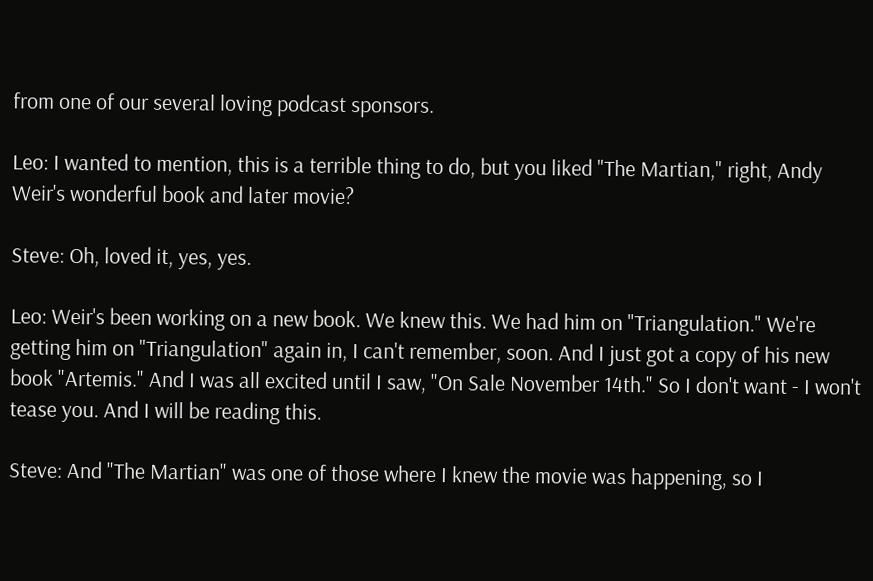from one of our several loving podcast sponsors.

Leo: I wanted to mention, this is a terrible thing to do, but you liked "The Martian," right, Andy Weir's wonderful book and later movie?

Steve: Oh, loved it, yes, yes.

Leo: Weir's been working on a new book. We knew this. We had him on "Triangulation." We're getting him on "Triangulation" again in, I can't remember, soon. And I just got a copy of his new book "Artemis." And I was all excited until I saw, "On Sale November 14th." So I don't want - I won't tease you. And I will be reading this.

Steve: And "The Martian" was one of those where I knew the movie was happening, so I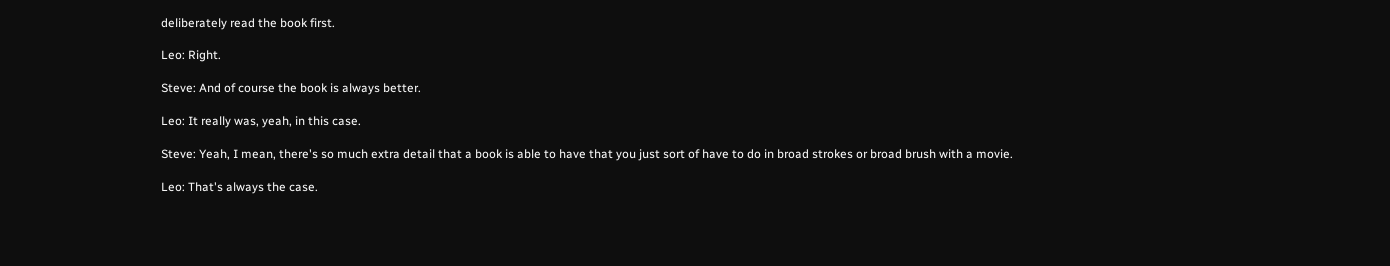deliberately read the book first.

Leo: Right.

Steve: And of course the book is always better.

Leo: It really was, yeah, in this case.

Steve: Yeah, I mean, there's so much extra detail that a book is able to have that you just sort of have to do in broad strokes or broad brush with a movie.

Leo: That's always the case.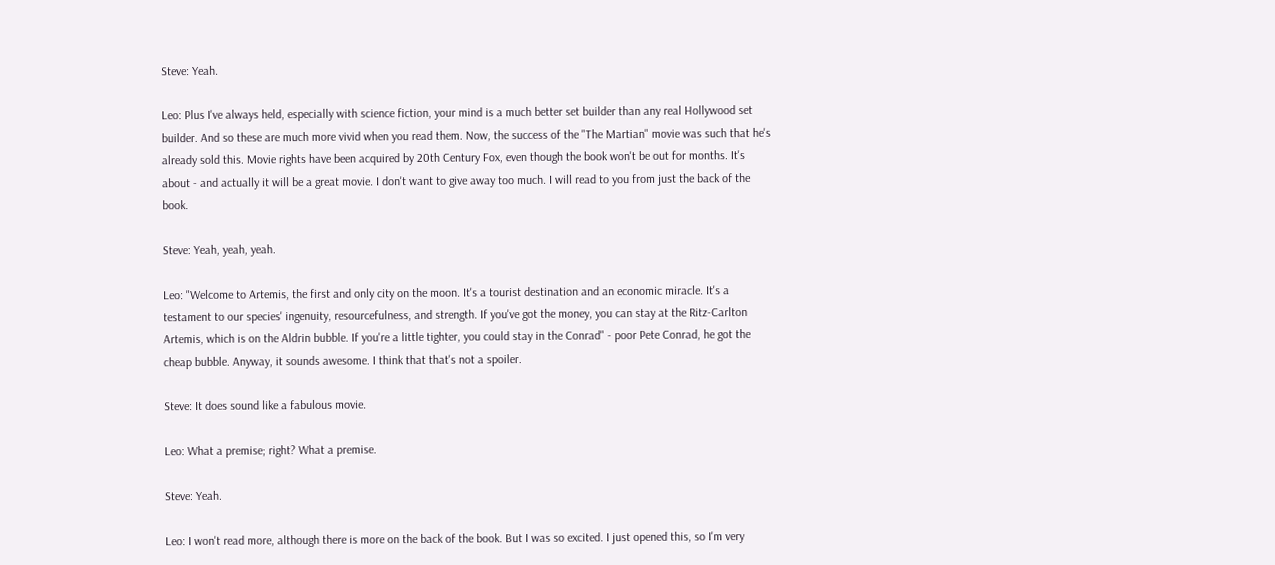Steve: Yeah.

Leo: Plus I've always held, especially with science fiction, your mind is a much better set builder than any real Hollywood set builder. And so these are much more vivid when you read them. Now, the success of the "The Martian" movie was such that he's already sold this. Movie rights have been acquired by 20th Century Fox, even though the book won't be out for months. It's about - and actually it will be a great movie. I don't want to give away too much. I will read to you from just the back of the book.

Steve: Yeah, yeah, yeah.

Leo: "Welcome to Artemis, the first and only city on the moon. It's a tourist destination and an economic miracle. It's a testament to our species' ingenuity, resourcefulness, and strength. If you've got the money, you can stay at the Ritz-Carlton Artemis, which is on the Aldrin bubble. If you're a little tighter, you could stay in the Conrad" - poor Pete Conrad, he got the cheap bubble. Anyway, it sounds awesome. I think that that's not a spoiler.

Steve: It does sound like a fabulous movie.

Leo: What a premise; right? What a premise.

Steve: Yeah.

Leo: I won't read more, although there is more on the back of the book. But I was so excited. I just opened this, so I'm very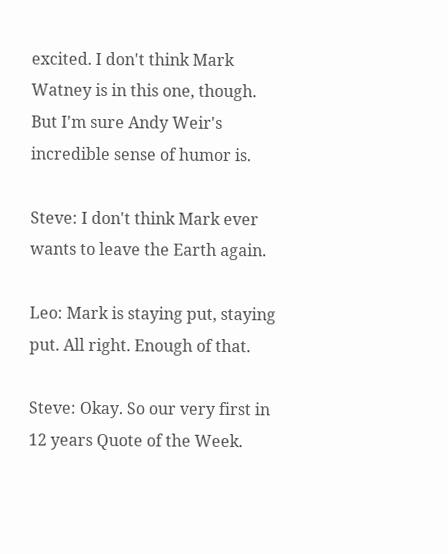excited. I don't think Mark Watney is in this one, though. But I'm sure Andy Weir's incredible sense of humor is.

Steve: I don't think Mark ever wants to leave the Earth again.

Leo: Mark is staying put, staying put. All right. Enough of that.

Steve: Okay. So our very first in 12 years Quote of the Week.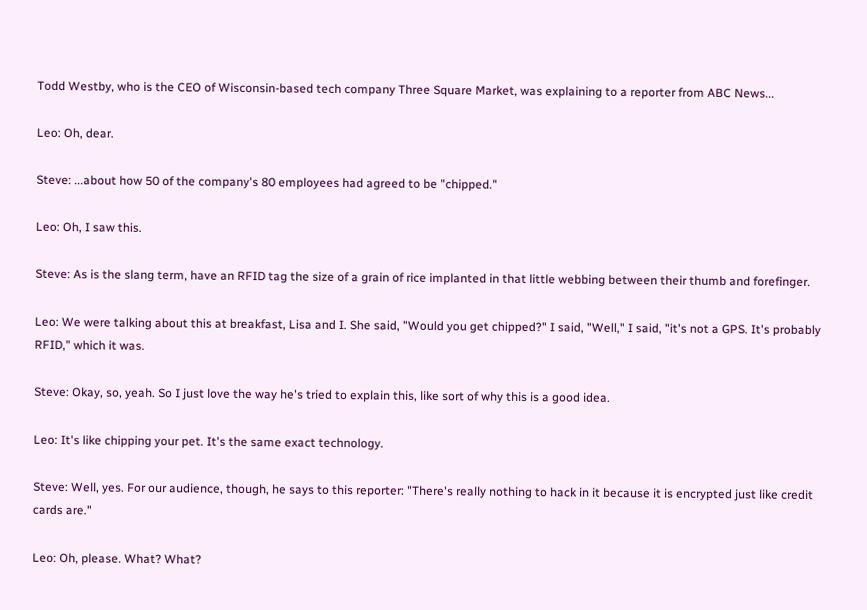Todd Westby, who is the CEO of Wisconsin-based tech company Three Square Market, was explaining to a reporter from ABC News...

Leo: Oh, dear.

Steve: ...about how 50 of the company's 80 employees had agreed to be "chipped."

Leo: Oh, I saw this.

Steve: As is the slang term, have an RFID tag the size of a grain of rice implanted in that little webbing between their thumb and forefinger.

Leo: We were talking about this at breakfast, Lisa and I. She said, "Would you get chipped?" I said, "Well," I said, "it's not a GPS. It's probably RFID," which it was.

Steve: Okay, so, yeah. So I just love the way he's tried to explain this, like sort of why this is a good idea.

Leo: It's like chipping your pet. It's the same exact technology.

Steve: Well, yes. For our audience, though, he says to this reporter: "There's really nothing to hack in it because it is encrypted just like credit cards are."

Leo: Oh, please. What? What?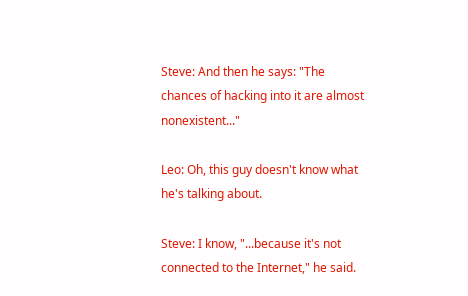Steve: And then he says: "The chances of hacking into it are almost nonexistent..."

Leo: Oh, this guy doesn't know what he's talking about.

Steve: I know, "...because it's not connected to the Internet," he said.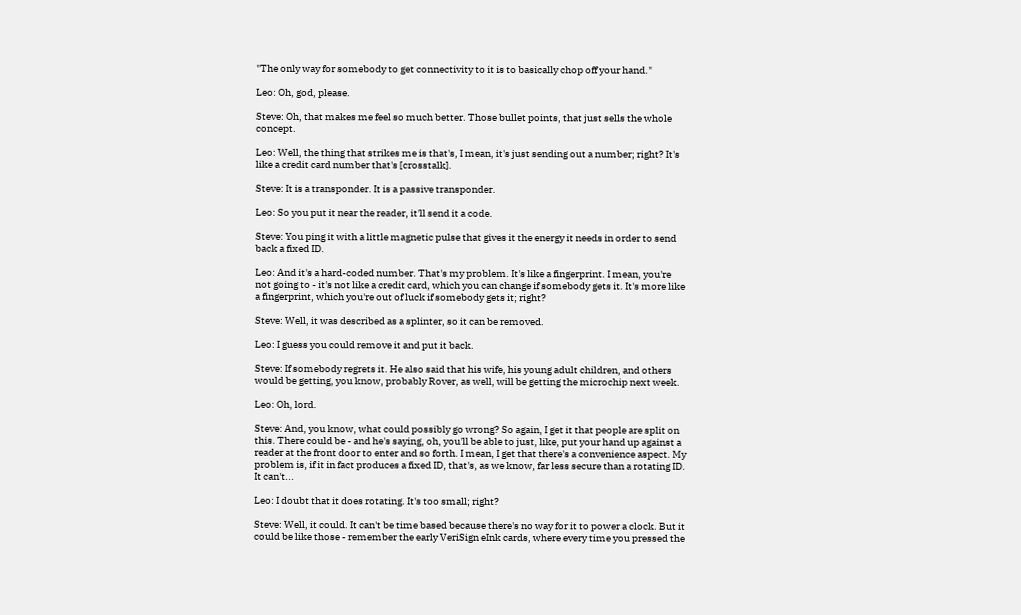"The only way for somebody to get connectivity to it is to basically chop off your hand."

Leo: Oh, god, please.

Steve: Oh, that makes me feel so much better. Those bullet points, that just sells the whole concept.

Leo: Well, the thing that strikes me is that's, I mean, it's just sending out a number; right? It's like a credit card number that's [crosstalk].

Steve: It is a transponder. It is a passive transponder.

Leo: So you put it near the reader, it'll send it a code.

Steve: You ping it with a little magnetic pulse that gives it the energy it needs in order to send back a fixed ID.

Leo: And it's a hard-coded number. That's my problem. It's like a fingerprint. I mean, you're not going to - it's not like a credit card, which you can change if somebody gets it. It's more like a fingerprint, which you're out of luck if somebody gets it; right?

Steve: Well, it was described as a splinter, so it can be removed.

Leo: I guess you could remove it and put it back.

Steve: If somebody regrets it. He also said that his wife, his young adult children, and others would be getting, you know, probably Rover, as well, will be getting the microchip next week.

Leo: Oh, lord.

Steve: And, you know, what could possibly go wrong? So again, I get it that people are split on this. There could be - and he's saying, oh, you'll be able to just, like, put your hand up against a reader at the front door to enter and so forth. I mean, I get that there's a convenience aspect. My problem is, if it in fact produces a fixed ID, that's, as we know, far less secure than a rotating ID. It can't...

Leo: I doubt that it does rotating. It's too small; right?

Steve: Well, it could. It can't be time based because there's no way for it to power a clock. But it could be like those - remember the early VeriSign eInk cards, where every time you pressed the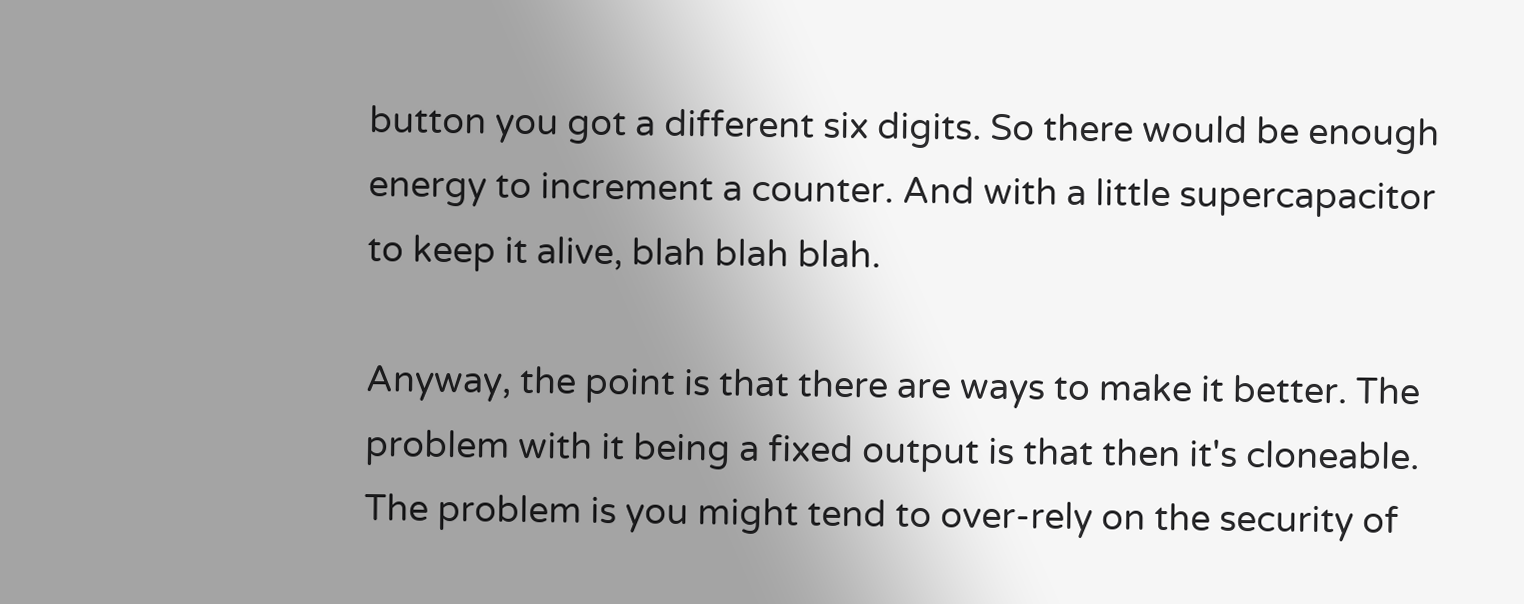button you got a different six digits. So there would be enough energy to increment a counter. And with a little supercapacitor to keep it alive, blah blah blah.

Anyway, the point is that there are ways to make it better. The problem with it being a fixed output is that then it's cloneable. The problem is you might tend to over-rely on the security of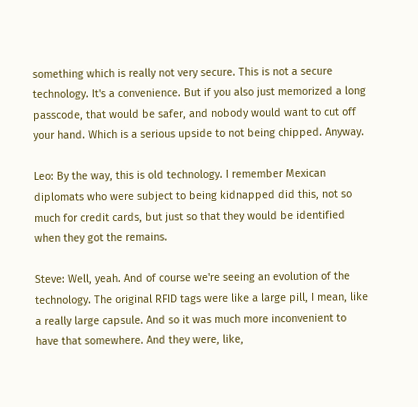something which is really not very secure. This is not a secure technology. It's a convenience. But if you also just memorized a long passcode, that would be safer, and nobody would want to cut off your hand. Which is a serious upside to not being chipped. Anyway.

Leo: By the way, this is old technology. I remember Mexican diplomats who were subject to being kidnapped did this, not so much for credit cards, but just so that they would be identified when they got the remains.

Steve: Well, yeah. And of course we're seeing an evolution of the technology. The original RFID tags were like a large pill, I mean, like a really large capsule. And so it was much more inconvenient to have that somewhere. And they were, like,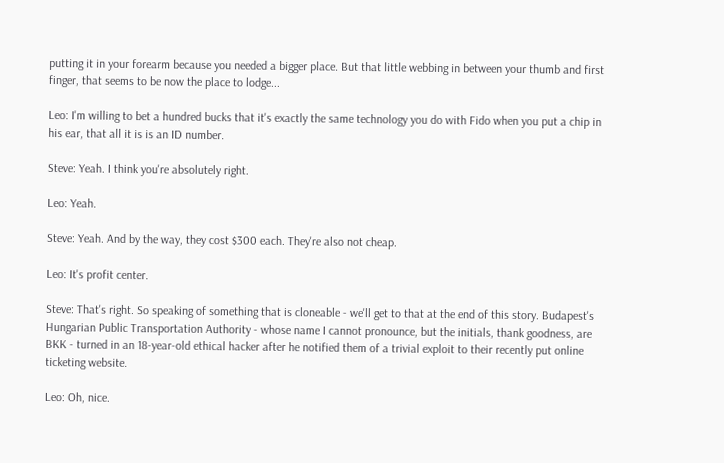putting it in your forearm because you needed a bigger place. But that little webbing in between your thumb and first finger, that seems to be now the place to lodge...

Leo: I'm willing to bet a hundred bucks that it's exactly the same technology you do with Fido when you put a chip in his ear, that all it is is an ID number.

Steve: Yeah. I think you're absolutely right.

Leo: Yeah.

Steve: Yeah. And by the way, they cost $300 each. They're also not cheap.

Leo: It's profit center.

Steve: That's right. So speaking of something that is cloneable - we'll get to that at the end of this story. Budapest's Hungarian Public Transportation Authority - whose name I cannot pronounce, but the initials, thank goodness, are BKK - turned in an 18-year-old ethical hacker after he notified them of a trivial exploit to their recently put online ticketing website.

Leo: Oh, nice.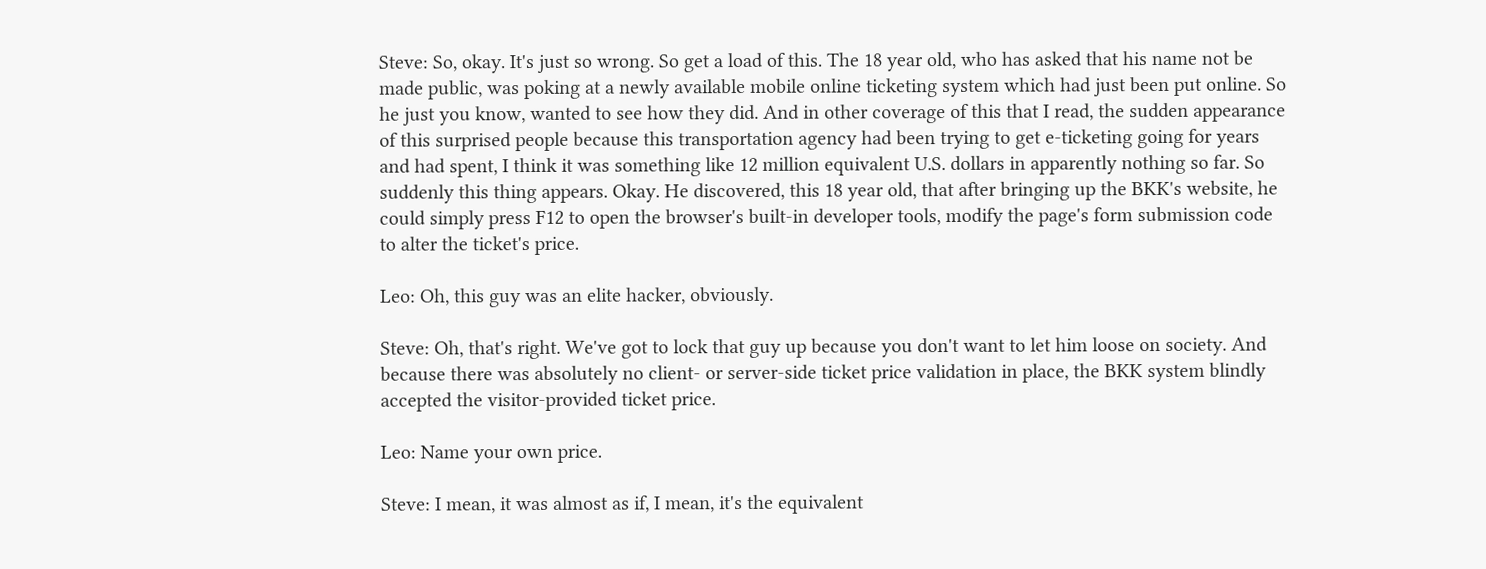Steve: So, okay. It's just so wrong. So get a load of this. The 18 year old, who has asked that his name not be made public, was poking at a newly available mobile online ticketing system which had just been put online. So he just you know, wanted to see how they did. And in other coverage of this that I read, the sudden appearance of this surprised people because this transportation agency had been trying to get e-ticketing going for years and had spent, I think it was something like 12 million equivalent U.S. dollars in apparently nothing so far. So suddenly this thing appears. Okay. He discovered, this 18 year old, that after bringing up the BKK's website, he could simply press F12 to open the browser's built-in developer tools, modify the page's form submission code to alter the ticket's price.

Leo: Oh, this guy was an elite hacker, obviously.

Steve: Oh, that's right. We've got to lock that guy up because you don't want to let him loose on society. And because there was absolutely no client- or server-side ticket price validation in place, the BKK system blindly accepted the visitor-provided ticket price.

Leo: Name your own price.

Steve: I mean, it was almost as if, I mean, it's the equivalent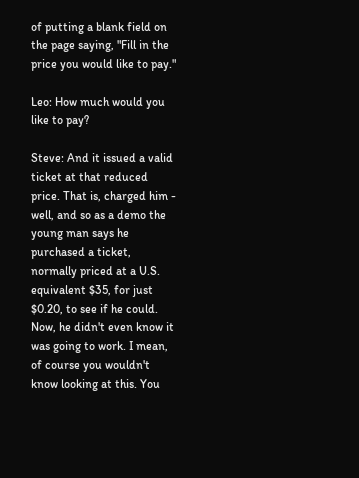of putting a blank field on the page saying, "Fill in the price you would like to pay."

Leo: How much would you like to pay?

Steve: And it issued a valid ticket at that reduced price. That is, charged him - well, and so as a demo the young man says he purchased a ticket, normally priced at a U.S. equivalent $35, for just $0.20, to see if he could. Now, he didn't even know it was going to work. I mean, of course you wouldn't know looking at this. You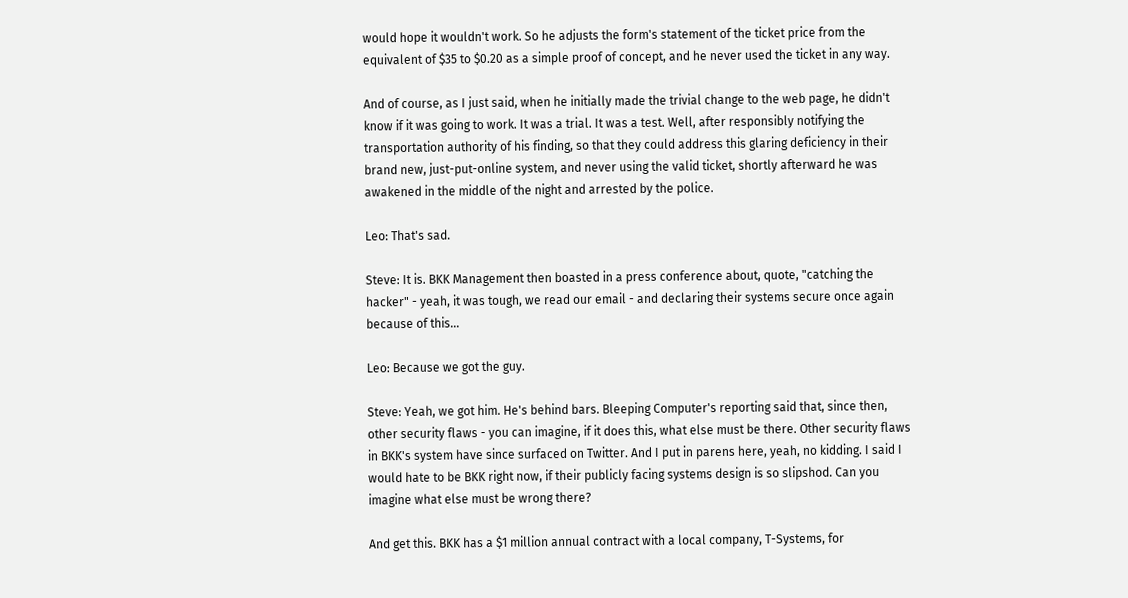would hope it wouldn't work. So he adjusts the form's statement of the ticket price from the equivalent of $35 to $0.20 as a simple proof of concept, and he never used the ticket in any way.

And of course, as I just said, when he initially made the trivial change to the web page, he didn't know if it was going to work. It was a trial. It was a test. Well, after responsibly notifying the transportation authority of his finding, so that they could address this glaring deficiency in their brand new, just-put-online system, and never using the valid ticket, shortly afterward he was awakened in the middle of the night and arrested by the police.

Leo: That's sad.

Steve: It is. BKK Management then boasted in a press conference about, quote, "catching the hacker" - yeah, it was tough, we read our email - and declaring their systems secure once again because of this...

Leo: Because we got the guy.

Steve: Yeah, we got him. He's behind bars. Bleeping Computer's reporting said that, since then, other security flaws - you can imagine, if it does this, what else must be there. Other security flaws in BKK's system have since surfaced on Twitter. And I put in parens here, yeah, no kidding. I said I would hate to be BKK right now, if their publicly facing systems design is so slipshod. Can you imagine what else must be wrong there?

And get this. BKK has a $1 million annual contract with a local company, T-Systems, for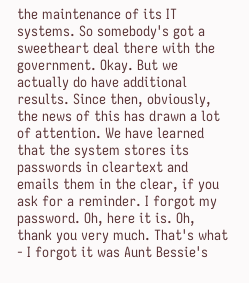the maintenance of its IT systems. So somebody's got a sweetheart deal there with the government. Okay. But we actually do have additional results. Since then, obviously, the news of this has drawn a lot of attention. We have learned that the system stores its passwords in cleartext and emails them in the clear, if you ask for a reminder. I forgot my password. Oh, here it is. Oh, thank you very much. That's what - I forgot it was Aunt Bessie's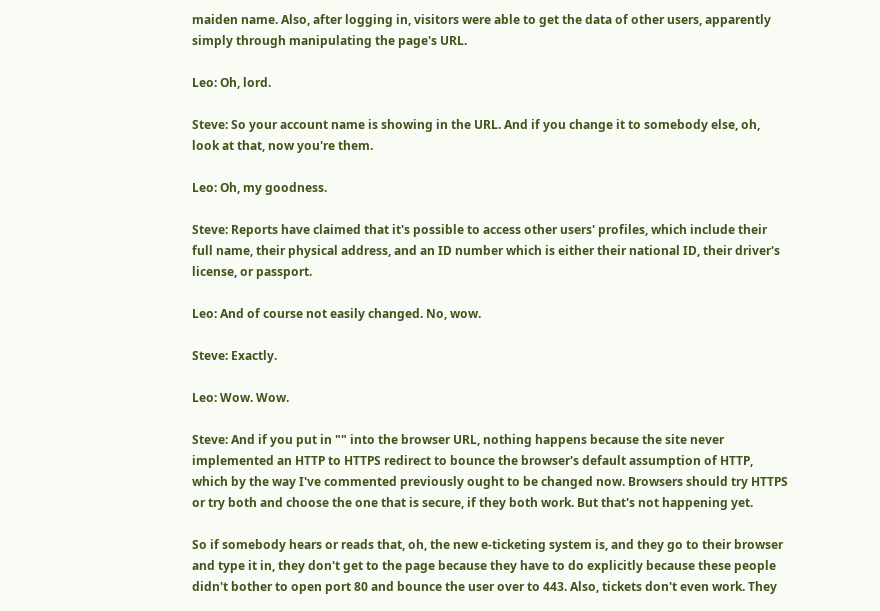maiden name. Also, after logging in, visitors were able to get the data of other users, apparently simply through manipulating the page's URL.

Leo: Oh, lord.

Steve: So your account name is showing in the URL. And if you change it to somebody else, oh, look at that, now you're them.

Leo: Oh, my goodness.

Steve: Reports have claimed that it's possible to access other users' profiles, which include their full name, their physical address, and an ID number which is either their national ID, their driver's license, or passport.

Leo: And of course not easily changed. No, wow.

Steve: Exactly.

Leo: Wow. Wow.

Steve: And if you put in "" into the browser URL, nothing happens because the site never implemented an HTTP to HTTPS redirect to bounce the browser's default assumption of HTTP, which by the way I've commented previously ought to be changed now. Browsers should try HTTPS or try both and choose the one that is secure, if they both work. But that's not happening yet.

So if somebody hears or reads that, oh, the new e-ticketing system is, and they go to their browser and type it in, they don't get to the page because they have to do explicitly because these people didn't bother to open port 80 and bounce the user over to 443. Also, tickets don't even work. They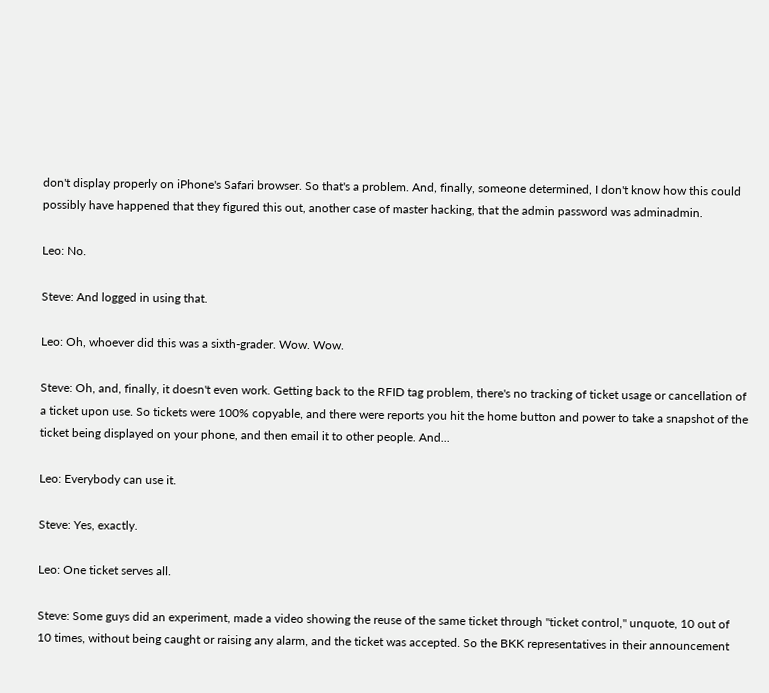don't display properly on iPhone's Safari browser. So that's a problem. And, finally, someone determined, I don't know how this could possibly have happened that they figured this out, another case of master hacking, that the admin password was adminadmin.

Leo: No.

Steve: And logged in using that.

Leo: Oh, whoever did this was a sixth-grader. Wow. Wow.

Steve: Oh, and, finally, it doesn't even work. Getting back to the RFID tag problem, there's no tracking of ticket usage or cancellation of a ticket upon use. So tickets were 100% copyable, and there were reports you hit the home button and power to take a snapshot of the ticket being displayed on your phone, and then email it to other people. And...

Leo: Everybody can use it.

Steve: Yes, exactly.

Leo: One ticket serves all.

Steve: Some guys did an experiment, made a video showing the reuse of the same ticket through "ticket control," unquote, 10 out of 10 times, without being caught or raising any alarm, and the ticket was accepted. So the BKK representatives in their announcement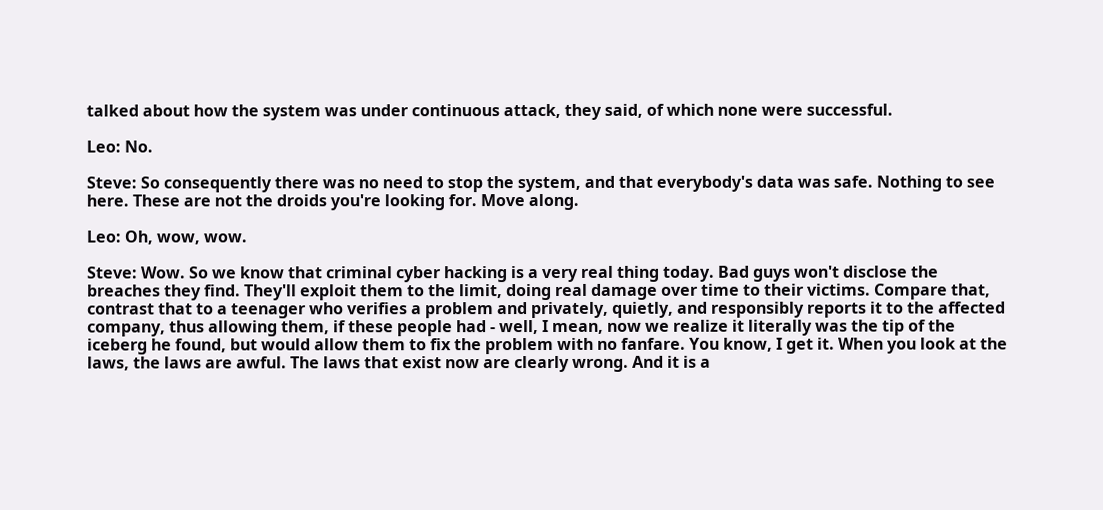talked about how the system was under continuous attack, they said, of which none were successful.

Leo: No.

Steve: So consequently there was no need to stop the system, and that everybody's data was safe. Nothing to see here. These are not the droids you're looking for. Move along.

Leo: Oh, wow, wow.

Steve: Wow. So we know that criminal cyber hacking is a very real thing today. Bad guys won't disclose the breaches they find. They'll exploit them to the limit, doing real damage over time to their victims. Compare that, contrast that to a teenager who verifies a problem and privately, quietly, and responsibly reports it to the affected company, thus allowing them, if these people had - well, I mean, now we realize it literally was the tip of the iceberg he found, but would allow them to fix the problem with no fanfare. You know, I get it. When you look at the laws, the laws are awful. The laws that exist now are clearly wrong. And it is a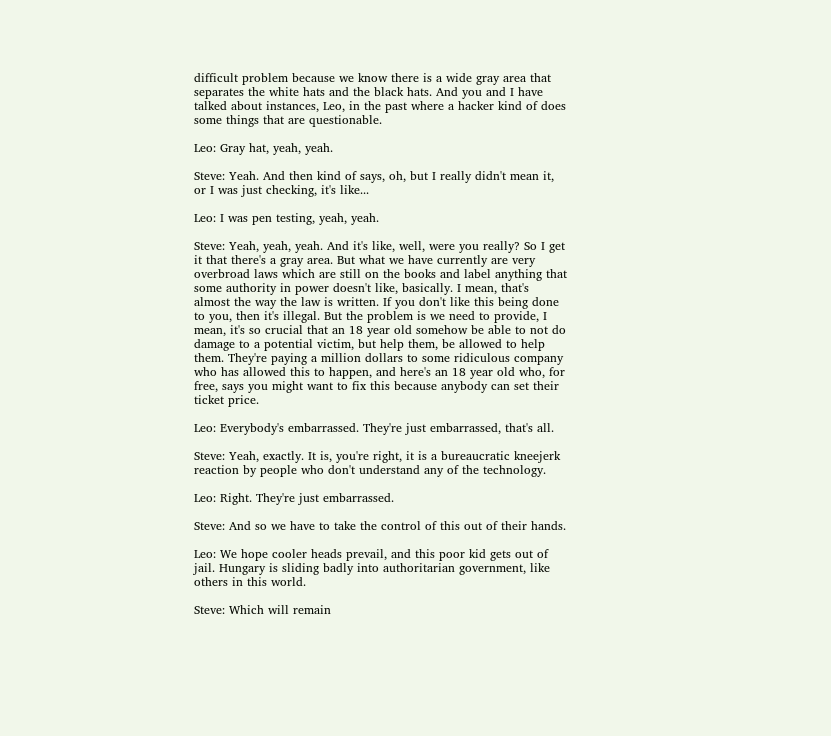difficult problem because we know there is a wide gray area that separates the white hats and the black hats. And you and I have talked about instances, Leo, in the past where a hacker kind of does some things that are questionable.

Leo: Gray hat, yeah, yeah.

Steve: Yeah. And then kind of says, oh, but I really didn't mean it, or I was just checking, it's like...

Leo: I was pen testing, yeah, yeah.

Steve: Yeah, yeah, yeah. And it's like, well, were you really? So I get it that there's a gray area. But what we have currently are very overbroad laws which are still on the books and label anything that some authority in power doesn't like, basically. I mean, that's almost the way the law is written. If you don't like this being done to you, then it's illegal. But the problem is we need to provide, I mean, it's so crucial that an 18 year old somehow be able to not do damage to a potential victim, but help them, be allowed to help them. They're paying a million dollars to some ridiculous company who has allowed this to happen, and here's an 18 year old who, for free, says you might want to fix this because anybody can set their ticket price.

Leo: Everybody's embarrassed. They're just embarrassed, that's all.

Steve: Yeah, exactly. It is, you're right, it is a bureaucratic kneejerk reaction by people who don't understand any of the technology.

Leo: Right. They're just embarrassed.

Steve: And so we have to take the control of this out of their hands.

Leo: We hope cooler heads prevail, and this poor kid gets out of jail. Hungary is sliding badly into authoritarian government, like others in this world.

Steve: Which will remain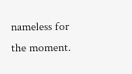nameless for the moment.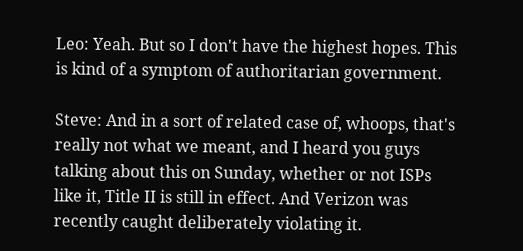Leo: Yeah. But so I don't have the highest hopes. This is kind of a symptom of authoritarian government.

Steve: And in a sort of related case of, whoops, that's really not what we meant, and I heard you guys talking about this on Sunday, whether or not ISPs like it, Title II is still in effect. And Verizon was recently caught deliberately violating it.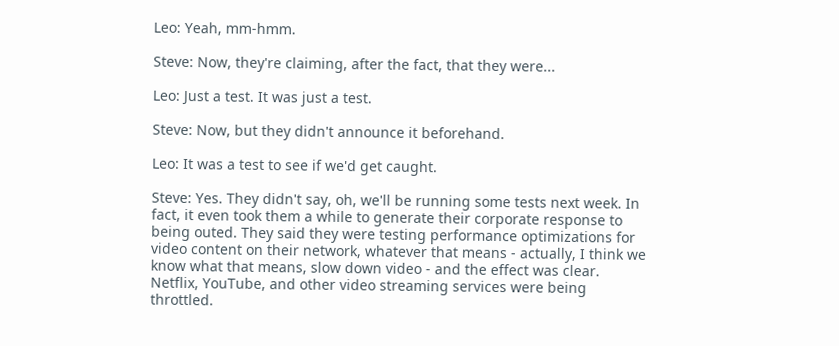Leo: Yeah, mm-hmm.

Steve: Now, they're claiming, after the fact, that they were...

Leo: Just a test. It was just a test.

Steve: Now, but they didn't announce it beforehand.

Leo: It was a test to see if we'd get caught.

Steve: Yes. They didn't say, oh, we'll be running some tests next week. In fact, it even took them a while to generate their corporate response to being outed. They said they were testing performance optimizations for video content on their network, whatever that means - actually, I think we know what that means, slow down video - and the effect was clear. Netflix, YouTube, and other video streaming services were being throttled.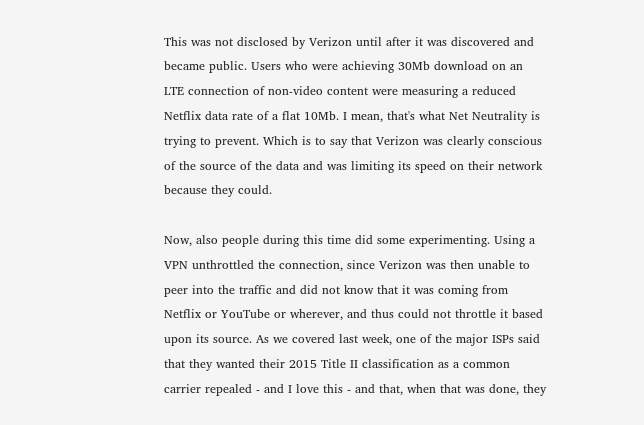This was not disclosed by Verizon until after it was discovered and became public. Users who were achieving 30Mb download on an LTE connection of non-video content were measuring a reduced Netflix data rate of a flat 10Mb. I mean, that's what Net Neutrality is trying to prevent. Which is to say that Verizon was clearly conscious of the source of the data and was limiting its speed on their network because they could.

Now, also people during this time did some experimenting. Using a VPN unthrottled the connection, since Verizon was then unable to peer into the traffic and did not know that it was coming from Netflix or YouTube or wherever, and thus could not throttle it based upon its source. As we covered last week, one of the major ISPs said that they wanted their 2015 Title II classification as a common carrier repealed - and I love this - and that, when that was done, they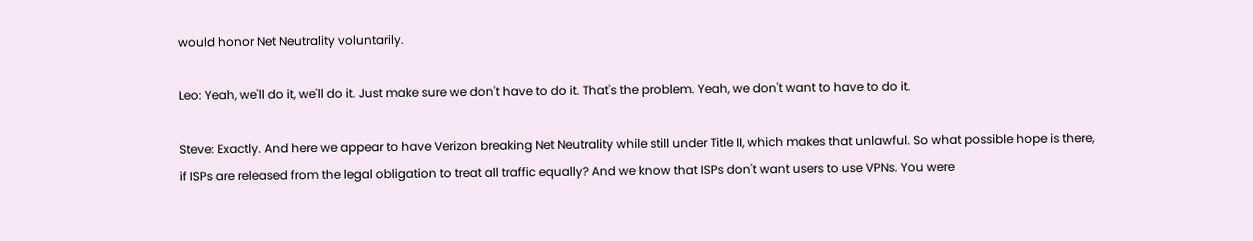would honor Net Neutrality voluntarily.

Leo: Yeah, we'll do it, we'll do it. Just make sure we don't have to do it. That's the problem. Yeah, we don't want to have to do it.

Steve: Exactly. And here we appear to have Verizon breaking Net Neutrality while still under Title II, which makes that unlawful. So what possible hope is there, if ISPs are released from the legal obligation to treat all traffic equally? And we know that ISPs don't want users to use VPNs. You were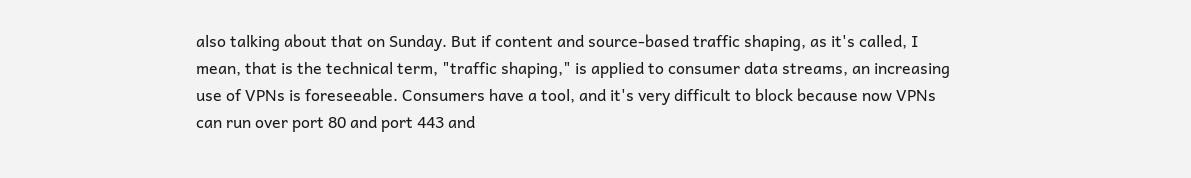also talking about that on Sunday. But if content and source-based traffic shaping, as it's called, I mean, that is the technical term, "traffic shaping," is applied to consumer data streams, an increasing use of VPNs is foreseeable. Consumers have a tool, and it's very difficult to block because now VPNs can run over port 80 and port 443 and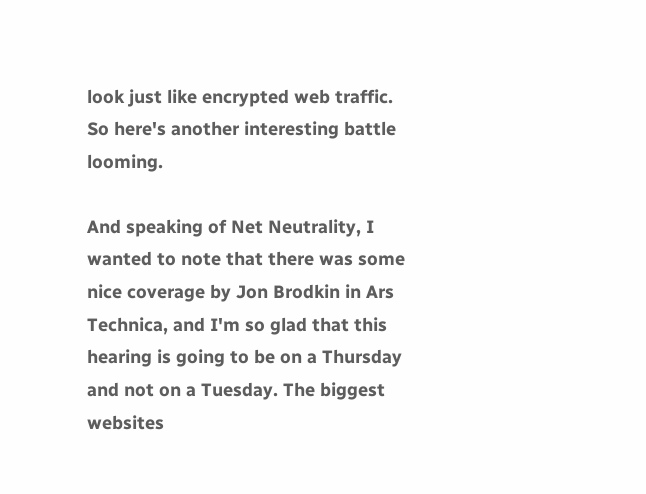look just like encrypted web traffic. So here's another interesting battle looming.

And speaking of Net Neutrality, I wanted to note that there was some nice coverage by Jon Brodkin in Ars Technica, and I'm so glad that this hearing is going to be on a Thursday and not on a Tuesday. The biggest websites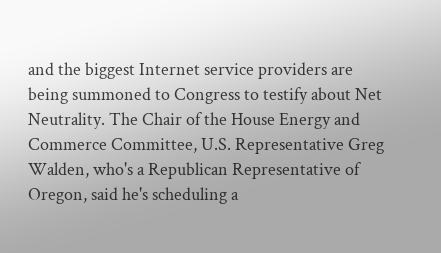and the biggest Internet service providers are being summoned to Congress to testify about Net Neutrality. The Chair of the House Energy and Commerce Committee, U.S. Representative Greg Walden, who's a Republican Representative of Oregon, said he's scheduling a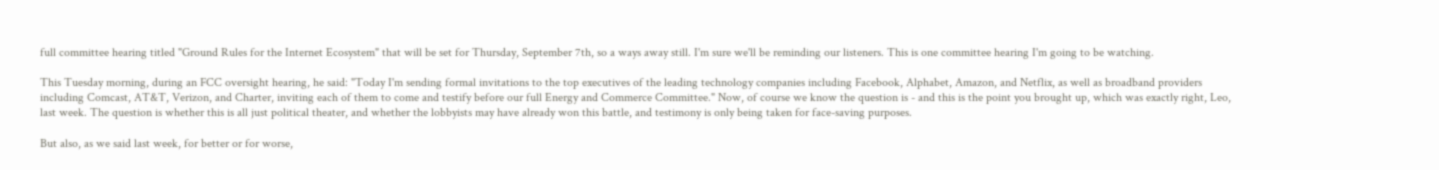full committee hearing titled "Ground Rules for the Internet Ecosystem" that will be set for Thursday, September 7th, so a ways away still. I'm sure we'll be reminding our listeners. This is one committee hearing I'm going to be watching.

This Tuesday morning, during an FCC oversight hearing, he said: "Today I'm sending formal invitations to the top executives of the leading technology companies including Facebook, Alphabet, Amazon, and Netflix, as well as broadband providers including Comcast, AT&T, Verizon, and Charter, inviting each of them to come and testify before our full Energy and Commerce Committee." Now, of course we know the question is - and this is the point you brought up, which was exactly right, Leo, last week. The question is whether this is all just political theater, and whether the lobbyists may have already won this battle, and testimony is only being taken for face-saving purposes.

But also, as we said last week, for better or for worse,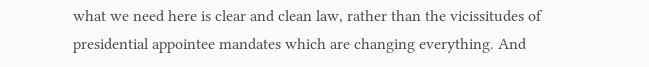what we need here is clear and clean law, rather than the vicissitudes of presidential appointee mandates which are changing everything. And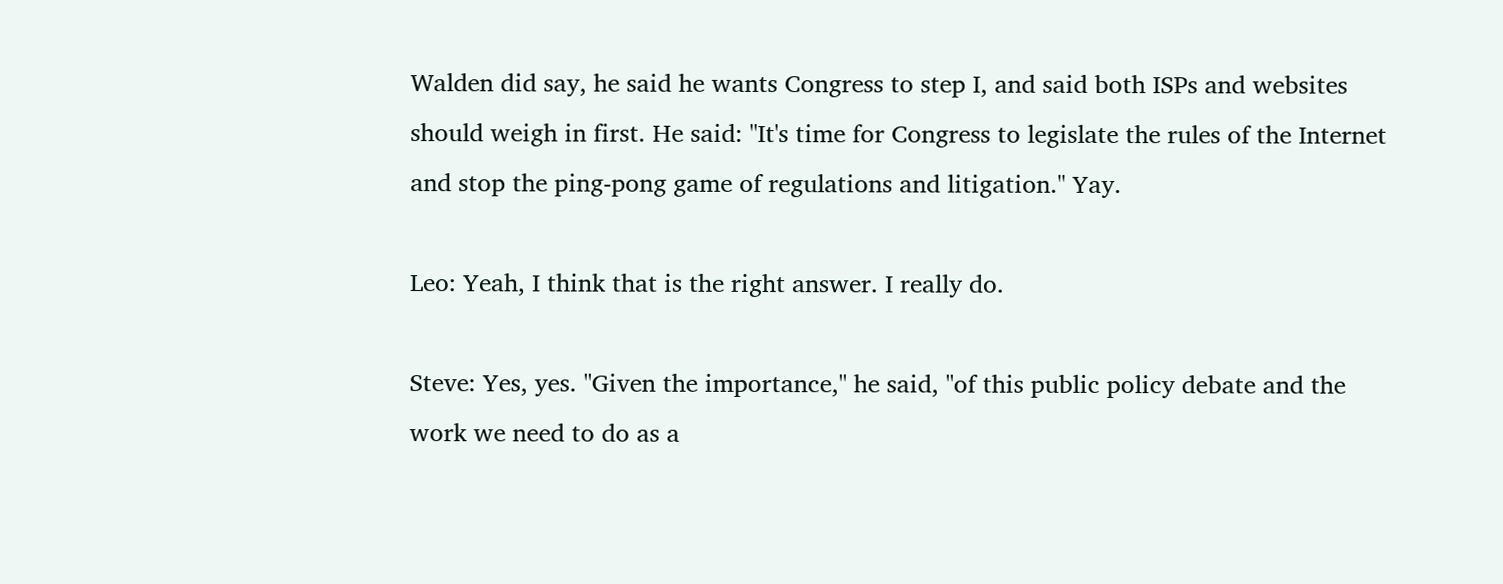Walden did say, he said he wants Congress to step I, and said both ISPs and websites should weigh in first. He said: "It's time for Congress to legislate the rules of the Internet and stop the ping-pong game of regulations and litigation." Yay.

Leo: Yeah, I think that is the right answer. I really do.

Steve: Yes, yes. "Given the importance," he said, "of this public policy debate and the work we need to do as a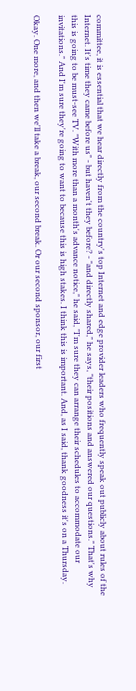committee, it is essential that we hear directly from the country's top Internet and edge provider leaders who frequently speak out publicly about rules of the Internet. It's time they came before us" - but haven't they before? - "and directly shared," he says, "their positions and answered our questions." That's why this is going to be must-see TV. "With more than a month's advance notice," he said, "I'm sure they can arrange their schedules to accommodate our invitations." And I'm sure they're going to want to because this is high stakes. I think this is important. And, as I said, thank goodness it's on a Thursday.

Okay. One more, and then we'll take a break, our second break. Or our second sponsor, our first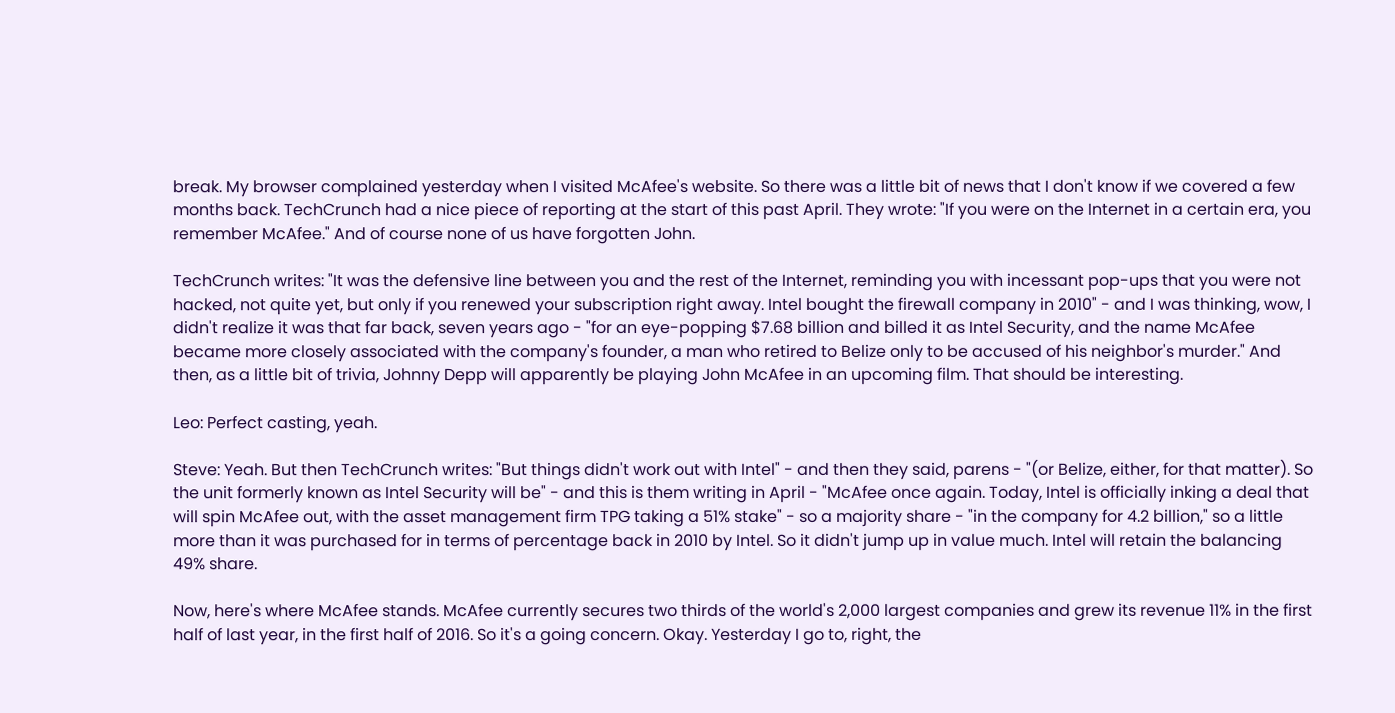break. My browser complained yesterday when I visited McAfee's website. So there was a little bit of news that I don't know if we covered a few months back. TechCrunch had a nice piece of reporting at the start of this past April. They wrote: "If you were on the Internet in a certain era, you remember McAfee." And of course none of us have forgotten John.

TechCrunch writes: "It was the defensive line between you and the rest of the Internet, reminding you with incessant pop-ups that you were not hacked, not quite yet, but only if you renewed your subscription right away. Intel bought the firewall company in 2010" - and I was thinking, wow, I didn't realize it was that far back, seven years ago - "for an eye-popping $7.68 billion and billed it as Intel Security, and the name McAfee became more closely associated with the company's founder, a man who retired to Belize only to be accused of his neighbor's murder." And then, as a little bit of trivia, Johnny Depp will apparently be playing John McAfee in an upcoming film. That should be interesting.

Leo: Perfect casting, yeah.

Steve: Yeah. But then TechCrunch writes: "But things didn't work out with Intel" - and then they said, parens - "(or Belize, either, for that matter). So the unit formerly known as Intel Security will be" - and this is them writing in April - "McAfee once again. Today, Intel is officially inking a deal that will spin McAfee out, with the asset management firm TPG taking a 51% stake" - so a majority share - "in the company for 4.2 billion," so a little more than it was purchased for in terms of percentage back in 2010 by Intel. So it didn't jump up in value much. Intel will retain the balancing 49% share.

Now, here's where McAfee stands. McAfee currently secures two thirds of the world's 2,000 largest companies and grew its revenue 11% in the first half of last year, in the first half of 2016. So it's a going concern. Okay. Yesterday I go to, right, the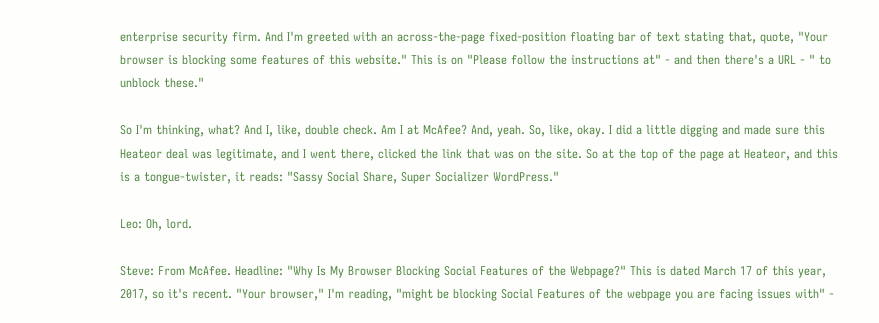enterprise security firm. And I'm greeted with an across-the-page fixed-position floating bar of text stating that, quote, "Your browser is blocking some features of this website." This is on "Please follow the instructions at" - and then there's a URL - " to unblock these."

So I'm thinking, what? And I, like, double check. Am I at McAfee? And, yeah. So, like, okay. I did a little digging and made sure this Heateor deal was legitimate, and I went there, clicked the link that was on the site. So at the top of the page at Heateor, and this is a tongue-twister, it reads: "Sassy Social Share, Super Socializer WordPress."

Leo: Oh, lord.

Steve: From McAfee. Headline: "Why Is My Browser Blocking Social Features of the Webpage?" This is dated March 17 of this year, 2017, so it's recent. "Your browser," I'm reading, "might be blocking Social Features of the webpage you are facing issues with" -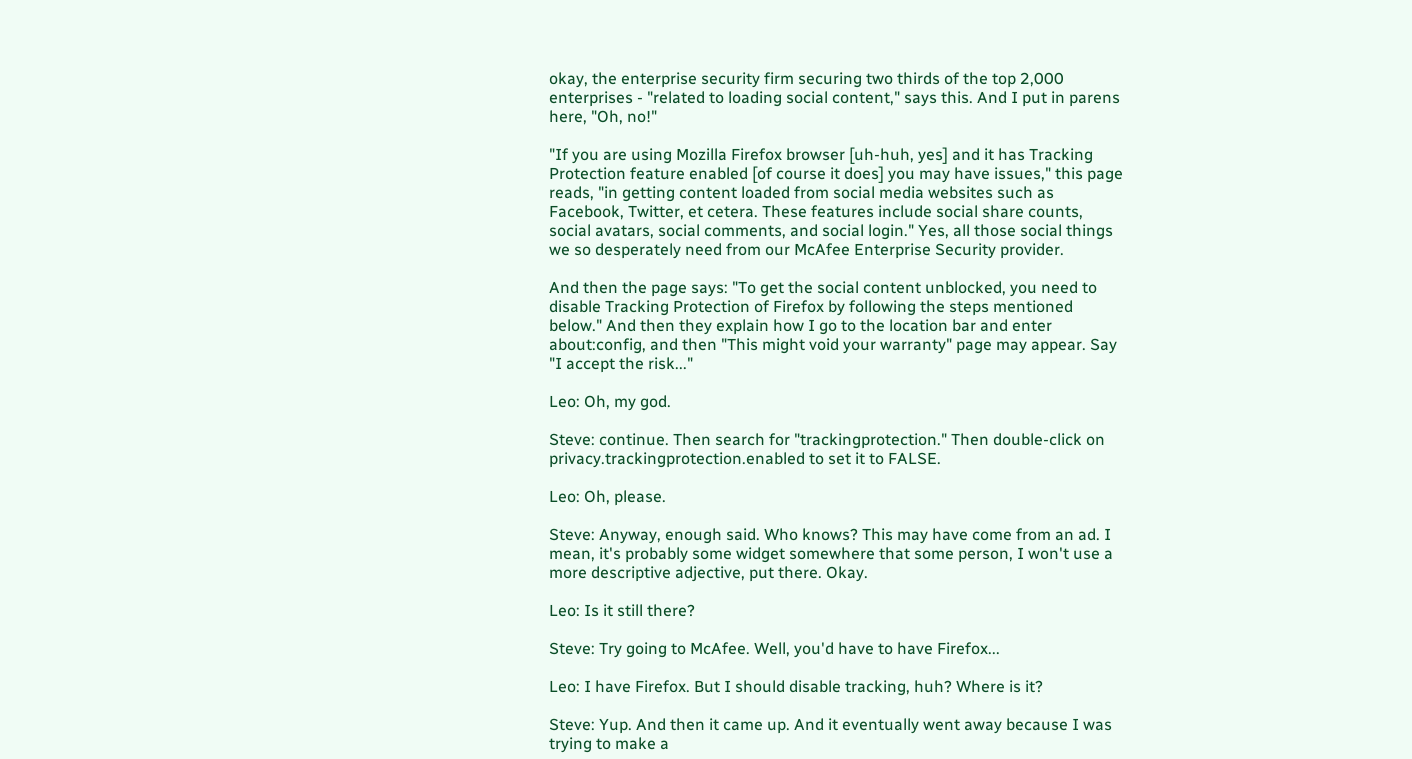okay, the enterprise security firm securing two thirds of the top 2,000 enterprises - "related to loading social content," says this. And I put in parens here, "Oh, no!"

"If you are using Mozilla Firefox browser [uh-huh, yes] and it has Tracking Protection feature enabled [of course it does] you may have issues," this page reads, "in getting content loaded from social media websites such as Facebook, Twitter, et cetera. These features include social share counts, social avatars, social comments, and social login." Yes, all those social things we so desperately need from our McAfee Enterprise Security provider.

And then the page says: "To get the social content unblocked, you need to disable Tracking Protection of Firefox by following the steps mentioned below." And then they explain how I go to the location bar and enter about:config, and then "This might void your warranty" page may appear. Say "I accept the risk..."

Leo: Oh, my god.

Steve: continue. Then search for "trackingprotection." Then double-click on privacy.trackingprotection.enabled to set it to FALSE.

Leo: Oh, please.

Steve: Anyway, enough said. Who knows? This may have come from an ad. I mean, it's probably some widget somewhere that some person, I won't use a more descriptive adjective, put there. Okay.

Leo: Is it still there?

Steve: Try going to McAfee. Well, you'd have to have Firefox...

Leo: I have Firefox. But I should disable tracking, huh? Where is it?

Steve: Yup. And then it came up. And it eventually went away because I was trying to make a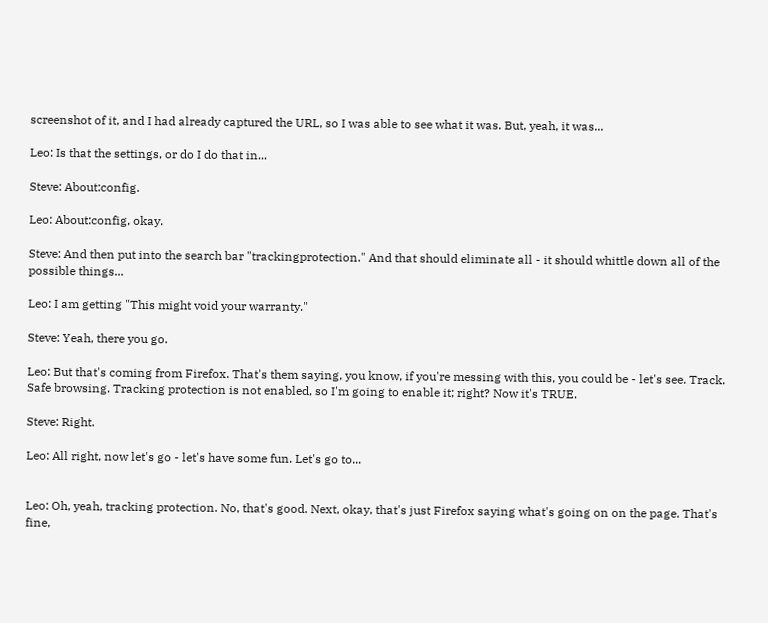screenshot of it, and I had already captured the URL, so I was able to see what it was. But, yeah, it was...

Leo: Is that the settings, or do I do that in...

Steve: About:config.

Leo: About:config, okay.

Steve: And then put into the search bar "trackingprotection." And that should eliminate all - it should whittle down all of the possible things...

Leo: I am getting "This might void your warranty."

Steve: Yeah, there you go.

Leo: But that's coming from Firefox. That's them saying, you know, if you're messing with this, you could be - let's see. Track. Safe browsing. Tracking protection is not enabled, so I'm going to enable it; right? Now it's TRUE.

Steve: Right.

Leo: All right, now let's go - let's have some fun. Let's go to...


Leo: Oh, yeah, tracking protection. No, that's good. Next, okay, that's just Firefox saying what's going on on the page. That's fine,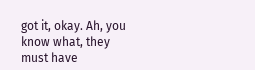got it, okay. Ah, you know what, they must have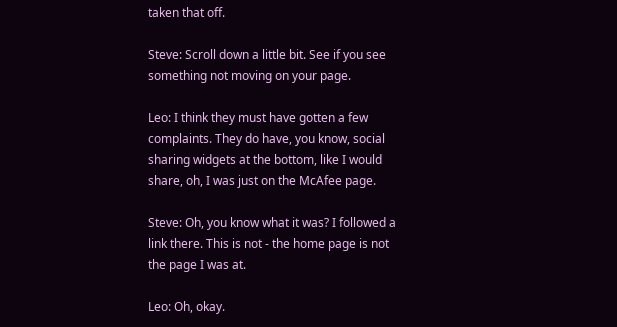taken that off.

Steve: Scroll down a little bit. See if you see something not moving on your page.

Leo: I think they must have gotten a few complaints. They do have, you know, social sharing widgets at the bottom, like I would share, oh, I was just on the McAfee page.

Steve: Oh, you know what it was? I followed a link there. This is not - the home page is not the page I was at.

Leo: Oh, okay.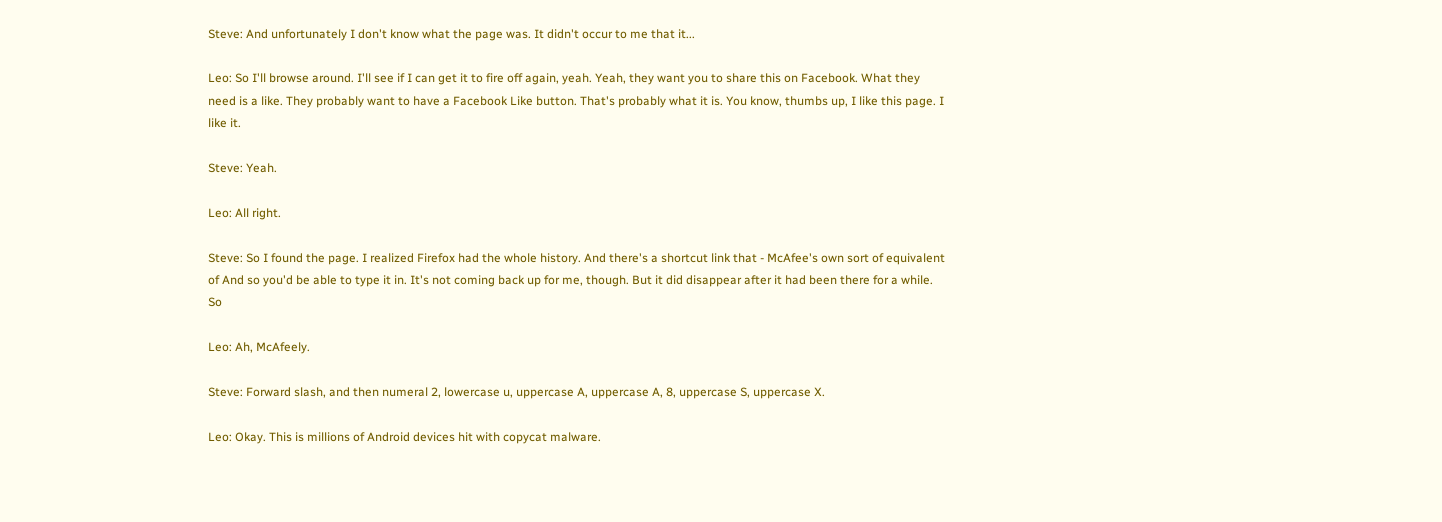Steve: And unfortunately I don't know what the page was. It didn't occur to me that it...

Leo: So I'll browse around. I'll see if I can get it to fire off again, yeah. Yeah, they want you to share this on Facebook. What they need is a like. They probably want to have a Facebook Like button. That's probably what it is. You know, thumbs up, I like this page. I like it.

Steve: Yeah.

Leo: All right.

Steve: So I found the page. I realized Firefox had the whole history. And there's a shortcut link that - McAfee's own sort of equivalent of And so you'd be able to type it in. It's not coming back up for me, though. But it did disappear after it had been there for a while. So

Leo: Ah, McAfeely.

Steve: Forward slash, and then numeral 2, lowercase u, uppercase A, uppercase A, 8, uppercase S, uppercase X.

Leo: Okay. This is millions of Android devices hit with copycat malware.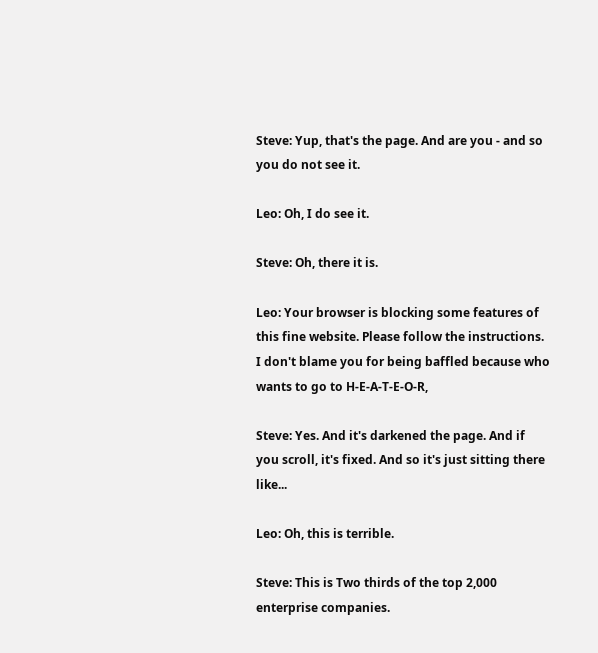Steve: Yup, that's the page. And are you - and so you do not see it.

Leo: Oh, I do see it.

Steve: Oh, there it is.

Leo: Your browser is blocking some features of this fine website. Please follow the instructions. I don't blame you for being baffled because who wants to go to H-E-A-T-E-O-R,

Steve: Yes. And it's darkened the page. And if you scroll, it's fixed. And so it's just sitting there like...

Leo: Oh, this is terrible.

Steve: This is Two thirds of the top 2,000 enterprise companies.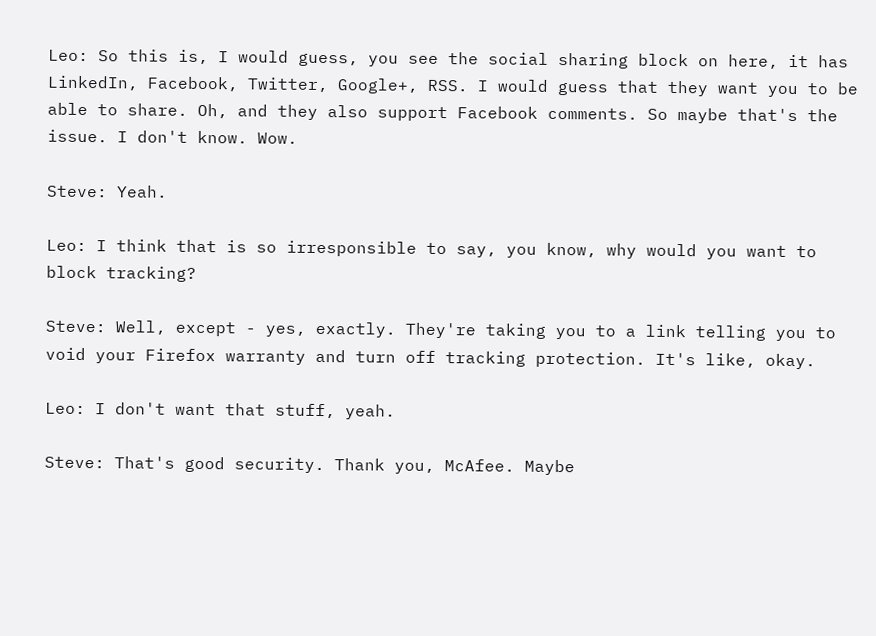Leo: So this is, I would guess, you see the social sharing block on here, it has LinkedIn, Facebook, Twitter, Google+, RSS. I would guess that they want you to be able to share. Oh, and they also support Facebook comments. So maybe that's the issue. I don't know. Wow.

Steve: Yeah.

Leo: I think that is so irresponsible to say, you know, why would you want to block tracking?

Steve: Well, except - yes, exactly. They're taking you to a link telling you to void your Firefox warranty and turn off tracking protection. It's like, okay.

Leo: I don't want that stuff, yeah.

Steve: That's good security. Thank you, McAfee. Maybe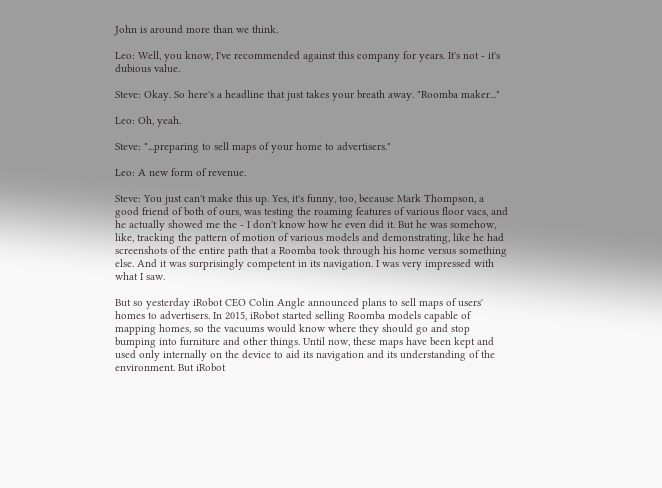John is around more than we think.

Leo: Well, you know, I've recommended against this company for years. It's not - it's dubious value.

Steve: Okay. So here's a headline that just takes your breath away. "Roomba maker..."

Leo: Oh, yeah.

Steve: "...preparing to sell maps of your home to advertisers."

Leo: A new form of revenue.

Steve: You just can't make this up. Yes, it's funny, too, because Mark Thompson, a good friend of both of ours, was testing the roaming features of various floor vacs, and he actually showed me the - I don't know how he even did it. But he was somehow, like, tracking the pattern of motion of various models and demonstrating, like he had screenshots of the entire path that a Roomba took through his home versus something else. And it was surprisingly competent in its navigation. I was very impressed with what I saw.

But so yesterday iRobot CEO Colin Angle announced plans to sell maps of users' homes to advertisers. In 2015, iRobot started selling Roomba models capable of mapping homes, so the vacuums would know where they should go and stop bumping into furniture and other things. Until now, these maps have been kept and used only internally on the device to aid its navigation and its understanding of the environment. But iRobot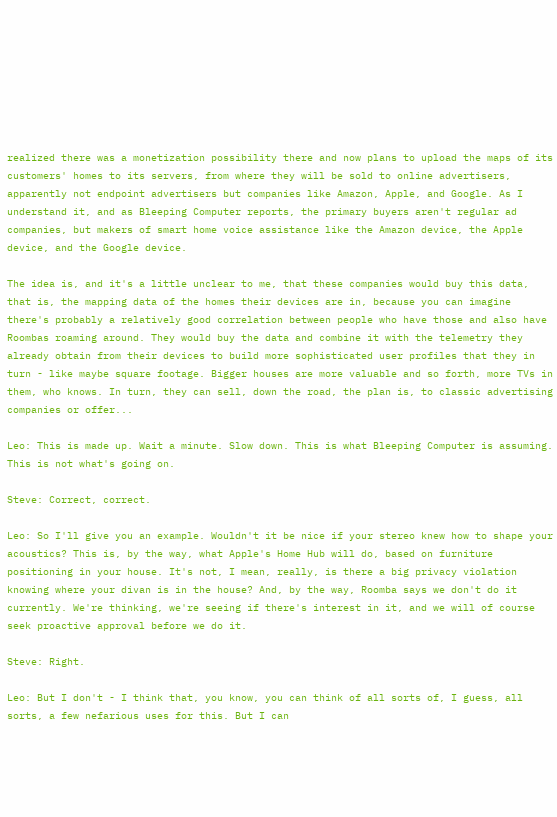realized there was a monetization possibility there and now plans to upload the maps of its customers' homes to its servers, from where they will be sold to online advertisers, apparently not endpoint advertisers but companies like Amazon, Apple, and Google. As I understand it, and as Bleeping Computer reports, the primary buyers aren't regular ad companies, but makers of smart home voice assistance like the Amazon device, the Apple device, and the Google device.

The idea is, and it's a little unclear to me, that these companies would buy this data, that is, the mapping data of the homes their devices are in, because you can imagine there's probably a relatively good correlation between people who have those and also have Roombas roaming around. They would buy the data and combine it with the telemetry they already obtain from their devices to build more sophisticated user profiles that they in turn - like maybe square footage. Bigger houses are more valuable and so forth, more TVs in them, who knows. In turn, they can sell, down the road, the plan is, to classic advertising companies or offer...

Leo: This is made up. Wait a minute. Slow down. This is what Bleeping Computer is assuming. This is not what's going on.

Steve: Correct, correct.

Leo: So I'll give you an example. Wouldn't it be nice if your stereo knew how to shape your acoustics? This is, by the way, what Apple's Home Hub will do, based on furniture positioning in your house. It's not, I mean, really, is there a big privacy violation knowing where your divan is in the house? And, by the way, Roomba says we don't do it currently. We're thinking, we're seeing if there's interest in it, and we will of course seek proactive approval before we do it.

Steve: Right.

Leo: But I don't - I think that, you know, you can think of all sorts of, I guess, all sorts, a few nefarious uses for this. But I can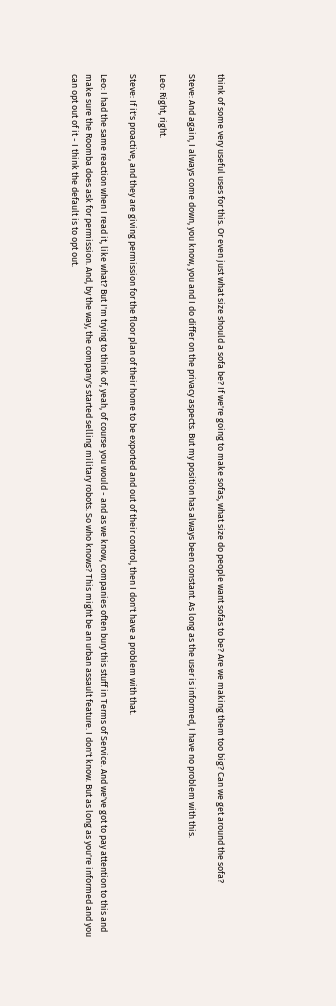think of some very useful uses for this. Or even just what size should a sofa be? If we're going to make sofas, what size do people want sofas to be? Are we making them too big? Can we get around the sofa?

Steve: And again, I always come down, you know, you and I do differ on the privacy aspects. But my position has always been constant. As long as the user is informed, I have no problem with this.

Leo: Right, right.

Steve: If it's proactive, and they are giving permission for the floor plan of their home to be exported and out of their control, then I don't have a problem with that.

Leo: I had the same reaction when I read it, like what? But I'm trying to think of, yeah, of course you would - and as we know, companies often bury this stuff in Terms of Service. And we've got to pay attention to this and make sure the Roomba does ask for permission. And, by the way, the company's started selling military robots. So who knows? This might be an urban assault feature. I don't know. But as long as you're informed and you can opt out of it - I think the default is to opt out.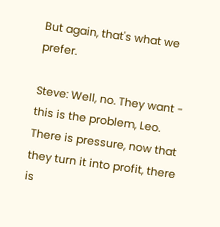But again, that's what we prefer.

Steve: Well, no. They want - this is the problem, Leo. There is pressure, now that they turn it into profit, there is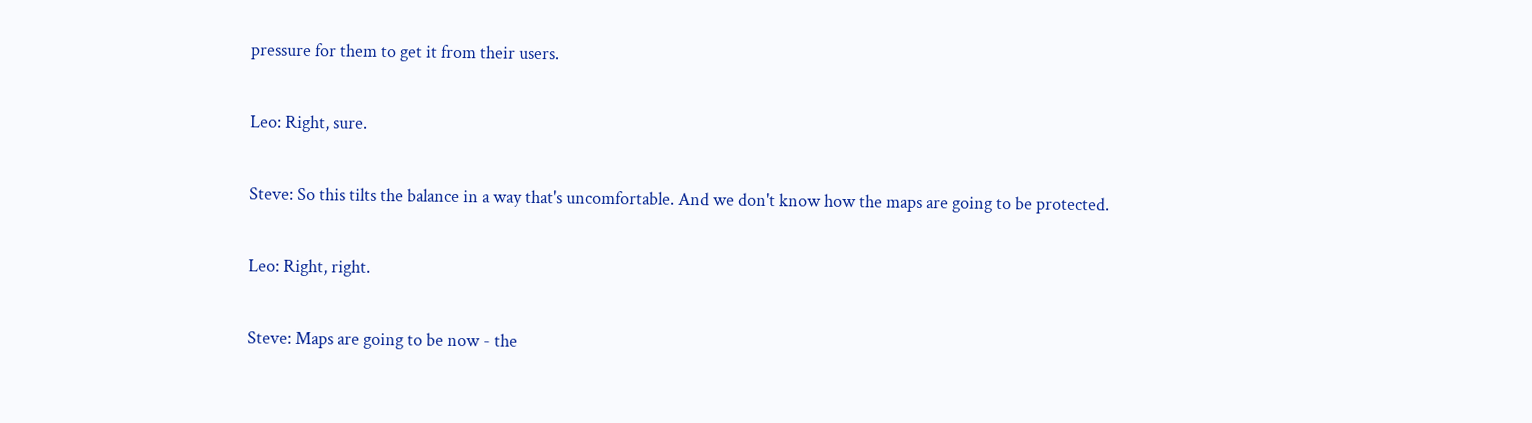pressure for them to get it from their users.

Leo: Right, sure.

Steve: So this tilts the balance in a way that's uncomfortable. And we don't know how the maps are going to be protected.

Leo: Right, right.

Steve: Maps are going to be now - the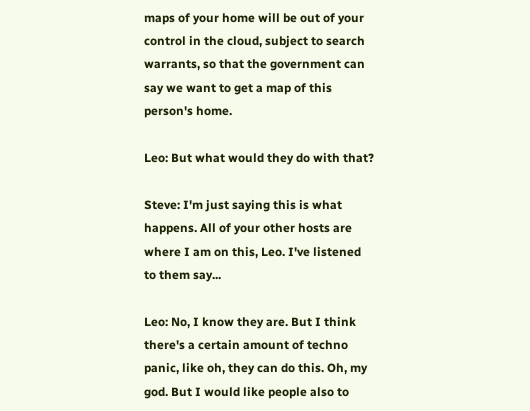maps of your home will be out of your control in the cloud, subject to search warrants, so that the government can say we want to get a map of this person's home.

Leo: But what would they do with that?

Steve: I'm just saying this is what happens. All of your other hosts are where I am on this, Leo. I've listened to them say...

Leo: No, I know they are. But I think there's a certain amount of techno panic, like oh, they can do this. Oh, my god. But I would like people also to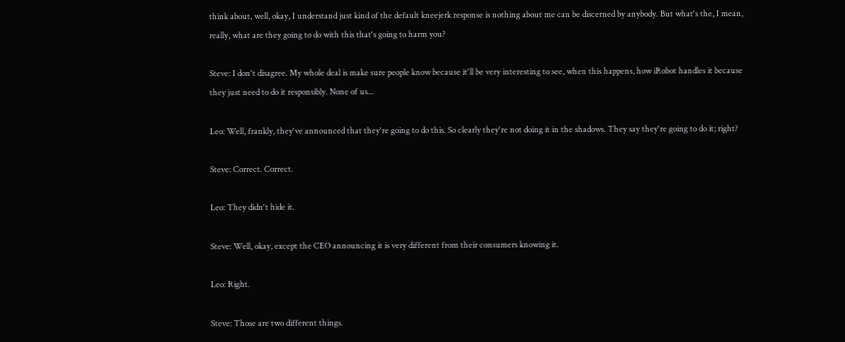think about, well, okay, I understand just kind of the default kneejerk response is nothing about me can be discerned by anybody. But what's the, I mean, really, what are they going to do with this that's going to harm you?

Steve: I don't disagree. My whole deal is make sure people know because it'll be very interesting to see, when this happens, how iRobot handles it because they just need to do it responsibly. None of us...

Leo: Well, frankly, they've announced that they're going to do this. So clearly they're not doing it in the shadows. They say they're going to do it; right?

Steve: Correct. Correct.

Leo: They didn't hide it.

Steve: Well, okay, except the CEO announcing it is very different from their consumers knowing it.

Leo: Right.

Steve: Those are two different things.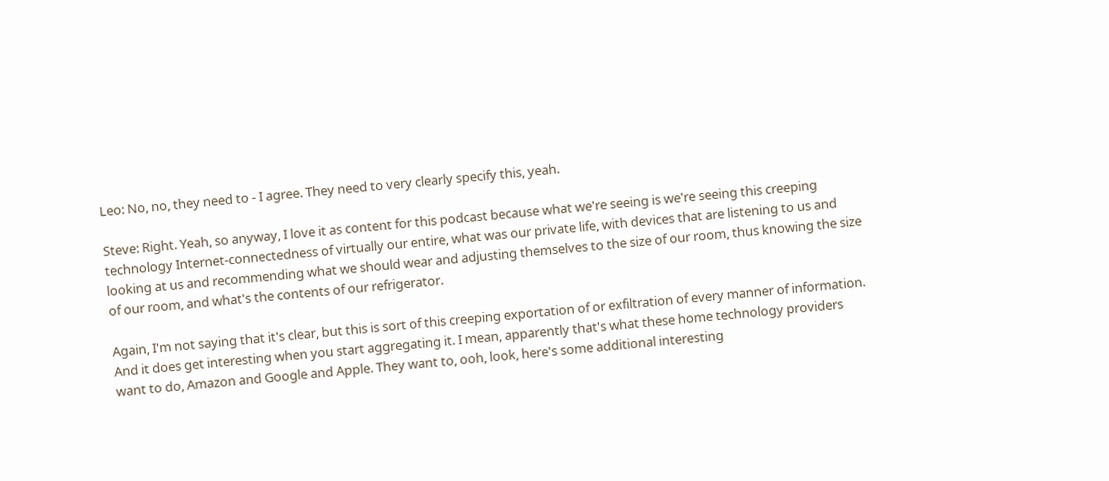Leo: No, no, they need to - I agree. They need to very clearly specify this, yeah.

Steve: Right. Yeah, so anyway, I love it as content for this podcast because what we're seeing is we're seeing this creeping technology Internet-connectedness of virtually our entire, what was our private life, with devices that are listening to us and looking at us and recommending what we should wear and adjusting themselves to the size of our room, thus knowing the size of our room, and what's the contents of our refrigerator.

Again, I'm not saying that it's clear, but this is sort of this creeping exportation of or exfiltration of every manner of information. And it does get interesting when you start aggregating it. I mean, apparently that's what these home technology providers want to do, Amazon and Google and Apple. They want to, ooh, look, here's some additional interesting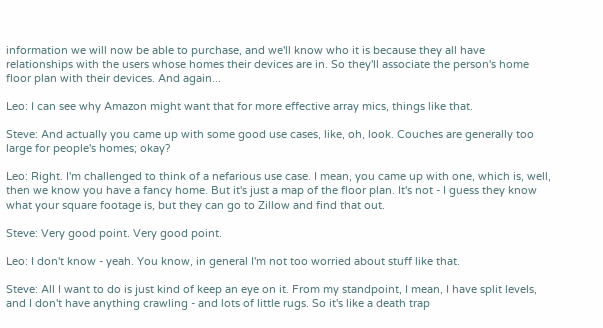information we will now be able to purchase, and we'll know who it is because they all have relationships with the users whose homes their devices are in. So they'll associate the person's home floor plan with their devices. And again...

Leo: I can see why Amazon might want that for more effective array mics, things like that.

Steve: And actually you came up with some good use cases, like, oh, look. Couches are generally too large for people's homes; okay?

Leo: Right. I'm challenged to think of a nefarious use case. I mean, you came up with one, which is, well, then we know you have a fancy home. But it's just a map of the floor plan. It's not - I guess they know what your square footage is, but they can go to Zillow and find that out.

Steve: Very good point. Very good point.

Leo: I don't know - yeah. You know, in general I'm not too worried about stuff like that.

Steve: All I want to do is just kind of keep an eye on it. From my standpoint, I mean, I have split levels, and I don't have anything crawling - and lots of little rugs. So it's like a death trap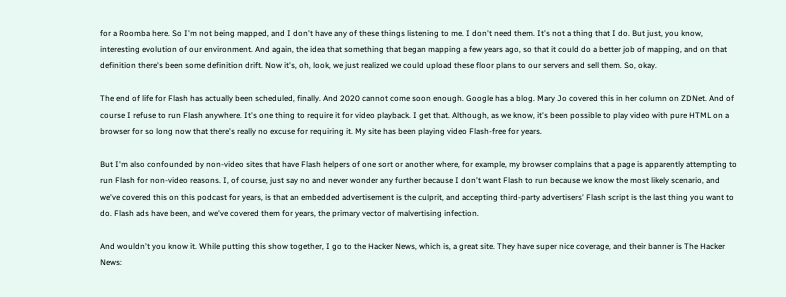for a Roomba here. So I'm not being mapped, and I don't have any of these things listening to me. I don't need them. It's not a thing that I do. But just, you know, interesting evolution of our environment. And again, the idea that something that began mapping a few years ago, so that it could do a better job of mapping, and on that definition there's been some definition drift. Now it's, oh, look, we just realized we could upload these floor plans to our servers and sell them. So, okay.

The end of life for Flash has actually been scheduled, finally. And 2020 cannot come soon enough. Google has a blog. Mary Jo covered this in her column on ZDNet. And of course I refuse to run Flash anywhere. It's one thing to require it for video playback. I get that. Although, as we know, it's been possible to play video with pure HTML on a browser for so long now that there's really no excuse for requiring it. My site has been playing video Flash-free for years.

But I'm also confounded by non-video sites that have Flash helpers of one sort or another where, for example, my browser complains that a page is apparently attempting to run Flash for non-video reasons. I, of course, just say no and never wonder any further because I don't want Flash to run because we know the most likely scenario, and we've covered this on this podcast for years, is that an embedded advertisement is the culprit, and accepting third-party advertisers' Flash script is the last thing you want to do. Flash ads have been, and we've covered them for years, the primary vector of malvertising infection.

And wouldn't you know it. While putting this show together, I go to the Hacker News, which is, a great site. They have super nice coverage, and their banner is The Hacker News: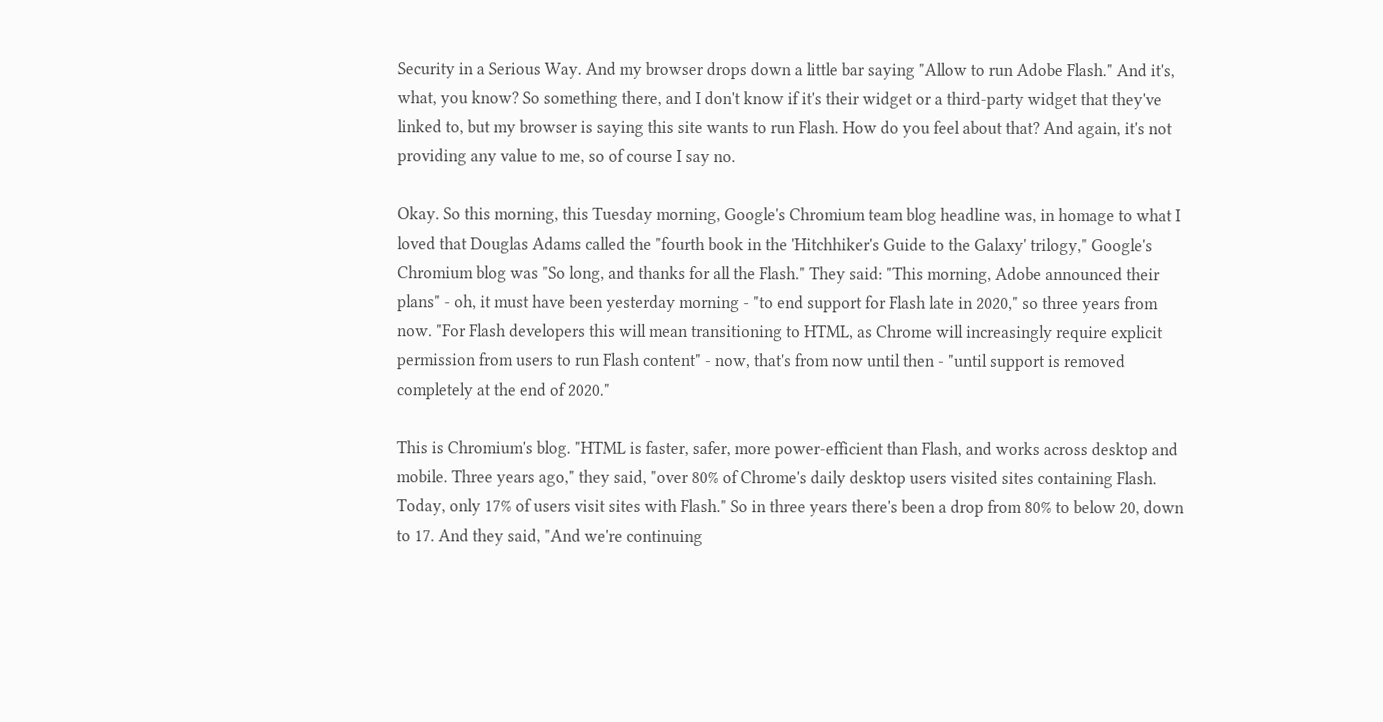Security in a Serious Way. And my browser drops down a little bar saying "Allow to run Adobe Flash." And it's, what, you know? So something there, and I don't know if it's their widget or a third-party widget that they've linked to, but my browser is saying this site wants to run Flash. How do you feel about that? And again, it's not providing any value to me, so of course I say no.

Okay. So this morning, this Tuesday morning, Google's Chromium team blog headline was, in homage to what I loved that Douglas Adams called the "fourth book in the 'Hitchhiker's Guide to the Galaxy' trilogy," Google's Chromium blog was "So long, and thanks for all the Flash." They said: "This morning, Adobe announced their plans" - oh, it must have been yesterday morning - "to end support for Flash late in 2020," so three years from now. "For Flash developers this will mean transitioning to HTML, as Chrome will increasingly require explicit permission from users to run Flash content" - now, that's from now until then - "until support is removed completely at the end of 2020."

This is Chromium's blog. "HTML is faster, safer, more power-efficient than Flash, and works across desktop and mobile. Three years ago," they said, "over 80% of Chrome's daily desktop users visited sites containing Flash. Today, only 17% of users visit sites with Flash." So in three years there's been a drop from 80% to below 20, down to 17. And they said, "And we're continuing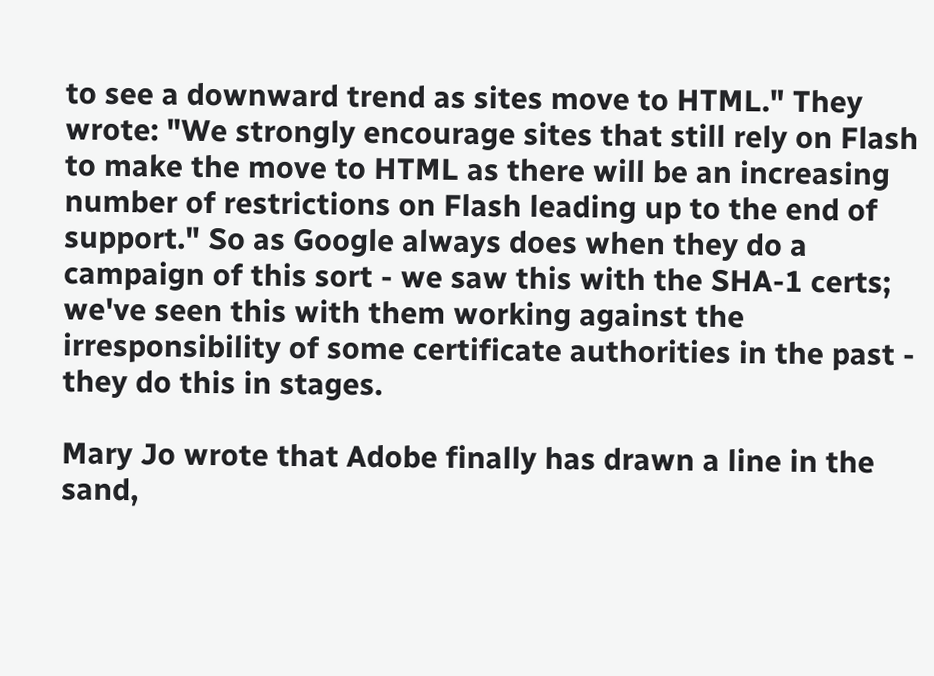to see a downward trend as sites move to HTML." They wrote: "We strongly encourage sites that still rely on Flash to make the move to HTML as there will be an increasing number of restrictions on Flash leading up to the end of support." So as Google always does when they do a campaign of this sort - we saw this with the SHA-1 certs; we've seen this with them working against the irresponsibility of some certificate authorities in the past - they do this in stages.

Mary Jo wrote that Adobe finally has drawn a line in the sand,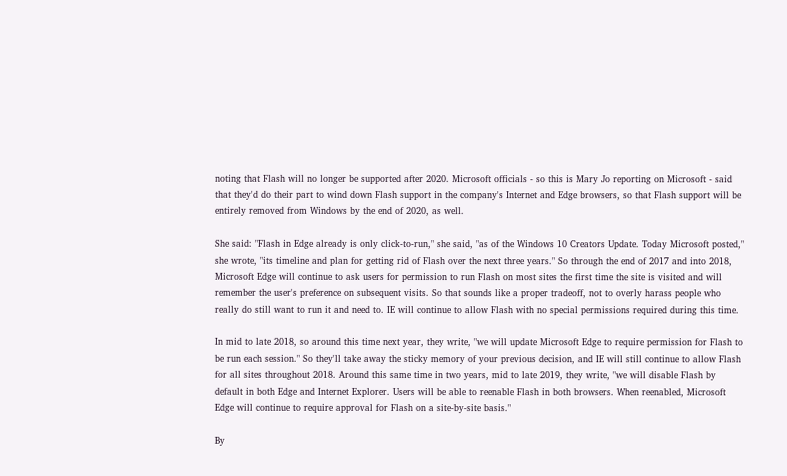noting that Flash will no longer be supported after 2020. Microsoft officials - so this is Mary Jo reporting on Microsoft - said that they'd do their part to wind down Flash support in the company's Internet and Edge browsers, so that Flash support will be entirely removed from Windows by the end of 2020, as well.

She said: "Flash in Edge already is only click-to-run," she said, "as of the Windows 10 Creators Update. Today Microsoft posted," she wrote, "its timeline and plan for getting rid of Flash over the next three years." So through the end of 2017 and into 2018, Microsoft Edge will continue to ask users for permission to run Flash on most sites the first time the site is visited and will remember the user's preference on subsequent visits. So that sounds like a proper tradeoff, not to overly harass people who really do still want to run it and need to. IE will continue to allow Flash with no special permissions required during this time.

In mid to late 2018, so around this time next year, they write, "we will update Microsoft Edge to require permission for Flash to be run each session." So they'll take away the sticky memory of your previous decision, and IE will still continue to allow Flash for all sites throughout 2018. Around this same time in two years, mid to late 2019, they write, "we will disable Flash by default in both Edge and Internet Explorer. Users will be able to reenable Flash in both browsers. When reenabled, Microsoft Edge will continue to require approval for Flash on a site-by-site basis."

By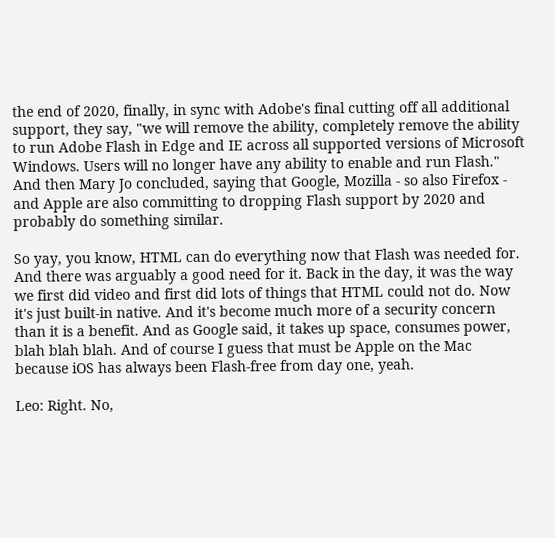the end of 2020, finally, in sync with Adobe's final cutting off all additional support, they say, "we will remove the ability, completely remove the ability to run Adobe Flash in Edge and IE across all supported versions of Microsoft Windows. Users will no longer have any ability to enable and run Flash." And then Mary Jo concluded, saying that Google, Mozilla - so also Firefox - and Apple are also committing to dropping Flash support by 2020 and probably do something similar.

So yay, you know, HTML can do everything now that Flash was needed for. And there was arguably a good need for it. Back in the day, it was the way we first did video and first did lots of things that HTML could not do. Now it's just built-in native. And it's become much more of a security concern than it is a benefit. And as Google said, it takes up space, consumes power, blah blah blah. And of course I guess that must be Apple on the Mac because iOS has always been Flash-free from day one, yeah.

Leo: Right. No,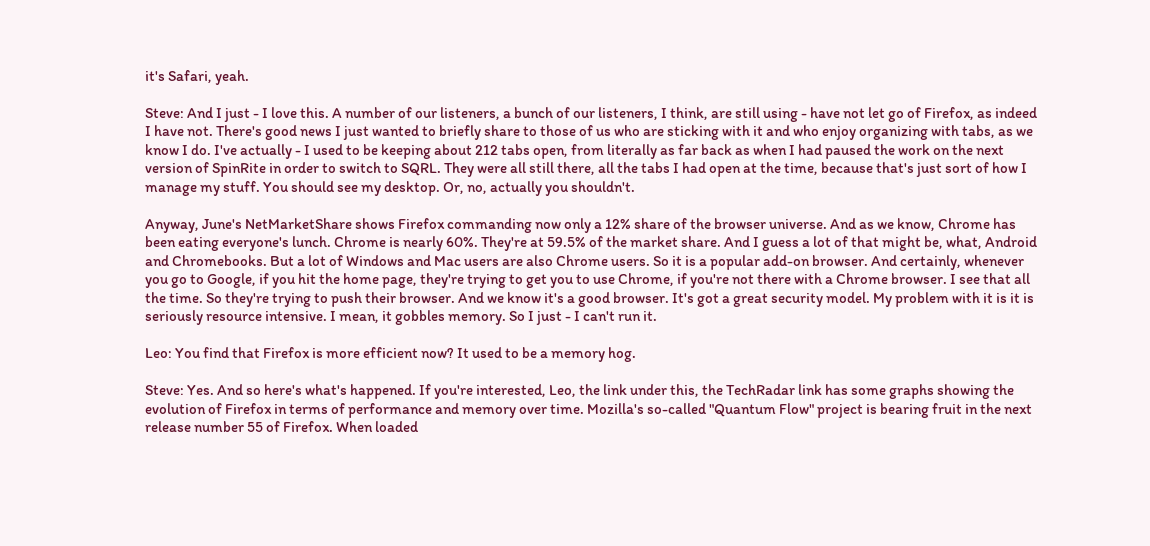it's Safari, yeah.

Steve: And I just - I love this. A number of our listeners, a bunch of our listeners, I think, are still using - have not let go of Firefox, as indeed I have not. There's good news I just wanted to briefly share to those of us who are sticking with it and who enjoy organizing with tabs, as we know I do. I've actually - I used to be keeping about 212 tabs open, from literally as far back as when I had paused the work on the next version of SpinRite in order to switch to SQRL. They were all still there, all the tabs I had open at the time, because that's just sort of how I manage my stuff. You should see my desktop. Or, no, actually you shouldn't.

Anyway, June's NetMarketShare shows Firefox commanding now only a 12% share of the browser universe. And as we know, Chrome has been eating everyone's lunch. Chrome is nearly 60%. They're at 59.5% of the market share. And I guess a lot of that might be, what, Android and Chromebooks. But a lot of Windows and Mac users are also Chrome users. So it is a popular add-on browser. And certainly, whenever you go to Google, if you hit the home page, they're trying to get you to use Chrome, if you're not there with a Chrome browser. I see that all the time. So they're trying to push their browser. And we know it's a good browser. It's got a great security model. My problem with it is it is seriously resource intensive. I mean, it gobbles memory. So I just - I can't run it.

Leo: You find that Firefox is more efficient now? It used to be a memory hog.

Steve: Yes. And so here's what's happened. If you're interested, Leo, the link under this, the TechRadar link has some graphs showing the evolution of Firefox in terms of performance and memory over time. Mozilla's so-called "Quantum Flow" project is bearing fruit in the next release number 55 of Firefox. When loaded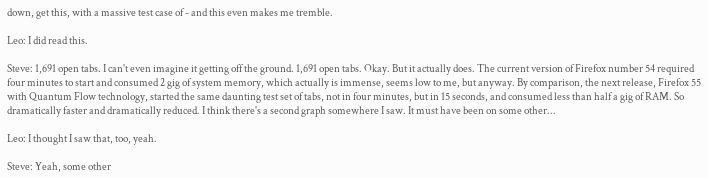down, get this, with a massive test case of - and this even makes me tremble.

Leo: I did read this.

Steve: 1,691 open tabs. I can't even imagine it getting off the ground. 1,691 open tabs. Okay. But it actually does. The current version of Firefox number 54 required four minutes to start and consumed 2 gig of system memory, which actually is immense, seems low to me, but anyway. By comparison, the next release, Firefox 55 with Quantum Flow technology, started the same daunting test set of tabs, not in four minutes, but in 15 seconds, and consumed less than half a gig of RAM. So dramatically faster and dramatically reduced. I think there's a second graph somewhere I saw. It must have been on some other...

Leo: I thought I saw that, too, yeah.

Steve: Yeah, some other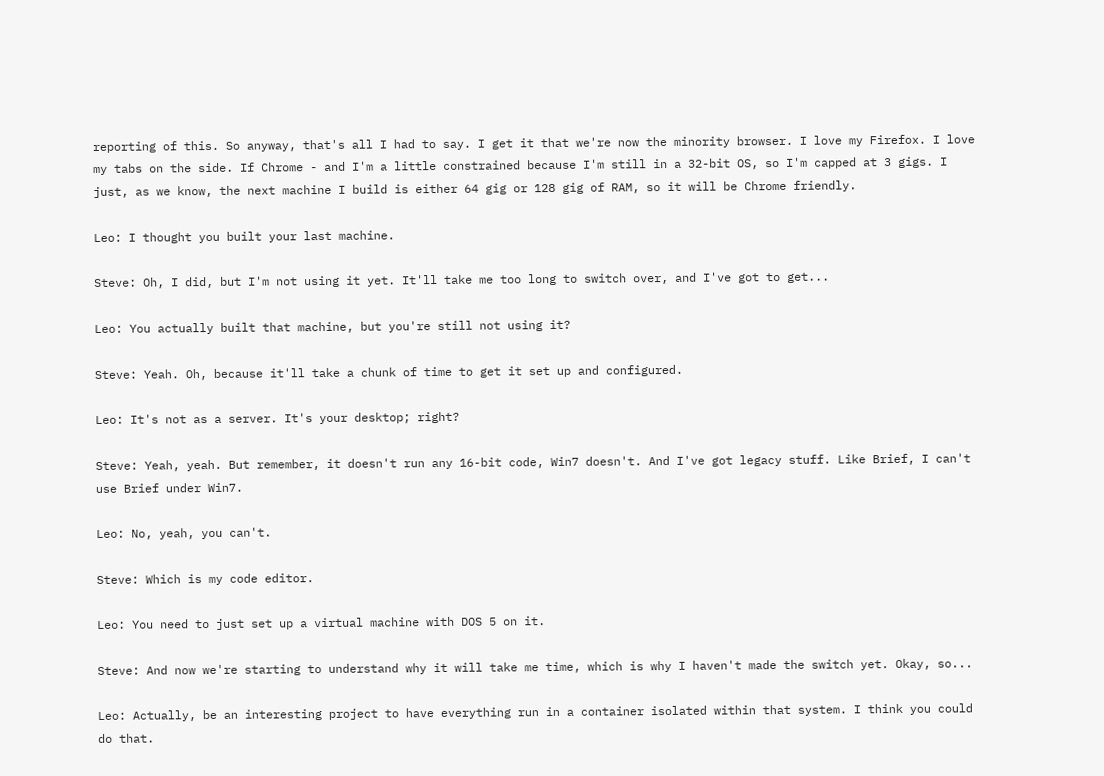reporting of this. So anyway, that's all I had to say. I get it that we're now the minority browser. I love my Firefox. I love my tabs on the side. If Chrome - and I'm a little constrained because I'm still in a 32-bit OS, so I'm capped at 3 gigs. I just, as we know, the next machine I build is either 64 gig or 128 gig of RAM, so it will be Chrome friendly.

Leo: I thought you built your last machine.

Steve: Oh, I did, but I'm not using it yet. It'll take me too long to switch over, and I've got to get...

Leo: You actually built that machine, but you're still not using it?

Steve: Yeah. Oh, because it'll take a chunk of time to get it set up and configured.

Leo: It's not as a server. It's your desktop; right?

Steve: Yeah, yeah. But remember, it doesn't run any 16-bit code, Win7 doesn't. And I've got legacy stuff. Like Brief, I can't use Brief under Win7.

Leo: No, yeah, you can't.

Steve: Which is my code editor.

Leo: You need to just set up a virtual machine with DOS 5 on it.

Steve: And now we're starting to understand why it will take me time, which is why I haven't made the switch yet. Okay, so...

Leo: Actually, be an interesting project to have everything run in a container isolated within that system. I think you could do that.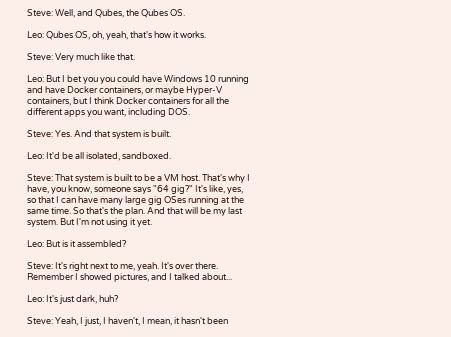Steve: Well, and Qubes, the Qubes OS.

Leo: Qubes OS, oh, yeah, that's how it works.

Steve: Very much like that.

Leo: But I bet you you could have Windows 10 running and have Docker containers, or maybe Hyper-V containers, but I think Docker containers for all the different apps you want, including DOS.

Steve: Yes. And that system is built.

Leo: It'd be all isolated, sandboxed.

Steve: That system is built to be a VM host. That's why I have, you know, someone says "64 gig?" It's like, yes, so that I can have many large gig OSes running at the same time. So that's the plan. And that will be my last system. But I'm not using it yet.

Leo: But is it assembled?

Steve: It's right next to me, yeah. It's over there. Remember I showed pictures, and I talked about...

Leo: It's just dark, huh?

Steve: Yeah, I just, I haven't, I mean, it hasn't been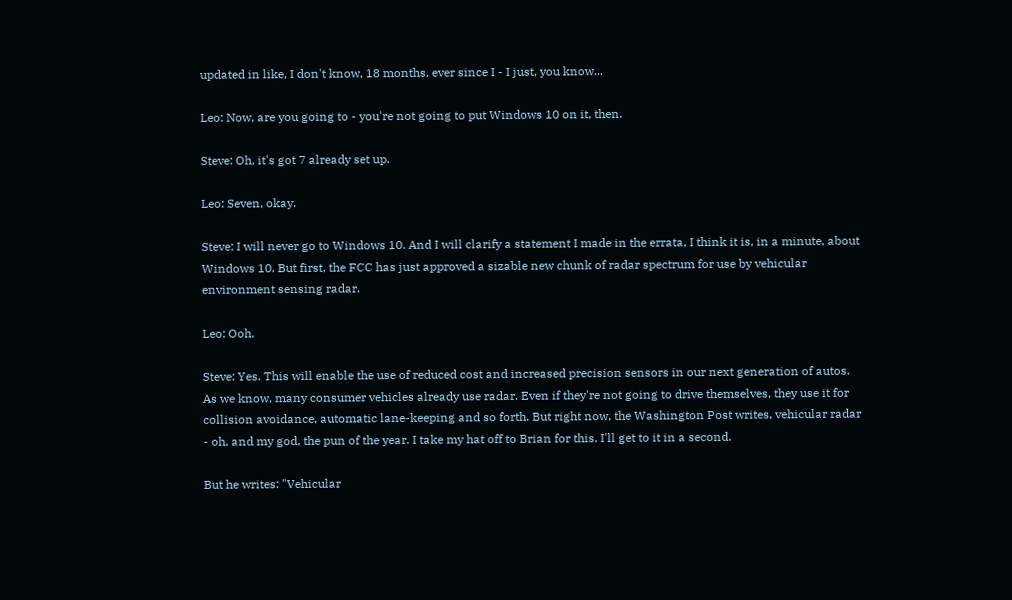updated in like, I don't know, 18 months, ever since I - I just, you know...

Leo: Now, are you going to - you're not going to put Windows 10 on it, then.

Steve: Oh, it's got 7 already set up.

Leo: Seven, okay.

Steve: I will never go to Windows 10. And I will clarify a statement I made in the errata, I think it is, in a minute, about Windows 10. But first, the FCC has just approved a sizable new chunk of radar spectrum for use by vehicular environment sensing radar.

Leo: Ooh.

Steve: Yes. This will enable the use of reduced cost and increased precision sensors in our next generation of autos. As we know, many consumer vehicles already use radar. Even if they're not going to drive themselves, they use it for collision avoidance, automatic lane-keeping and so forth. But right now, the Washington Post writes, vehicular radar - oh, and my god, the pun of the year. I take my hat off to Brian for this. I'll get to it in a second.

But he writes: "Vehicular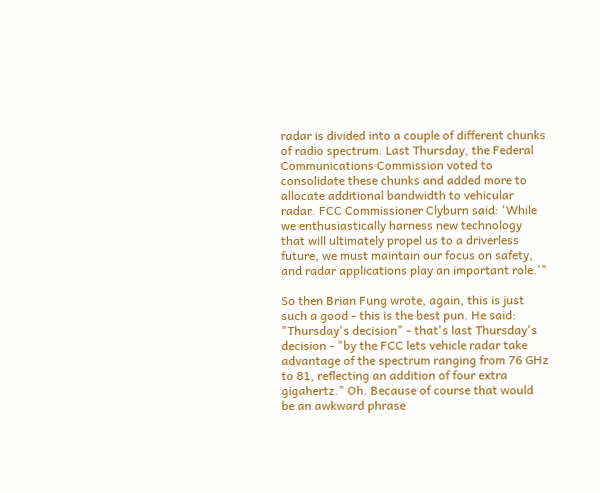radar is divided into a couple of different chunks of radio spectrum. Last Thursday, the Federal Communications Commission voted to consolidate these chunks and added more to allocate additional bandwidth to vehicular radar. FCC Commissioner Clyburn said: 'While we enthusiastically harness new technology that will ultimately propel us to a driverless future, we must maintain our focus on safety, and radar applications play an important role.'"

So then Brian Fung wrote, again, this is just such a good - this is the best pun. He said: "Thursday's decision" - that's last Thursday's decision - "by the FCC lets vehicle radar take advantage of the spectrum ranging from 76 GHz to 81, reflecting an addition of four extra gigahertz." Oh. Because of course that would be an awkward phrase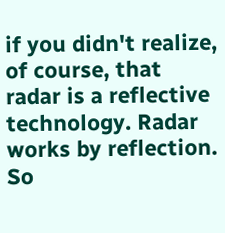if you didn't realize, of course, that radar is a reflective technology. Radar works by reflection. So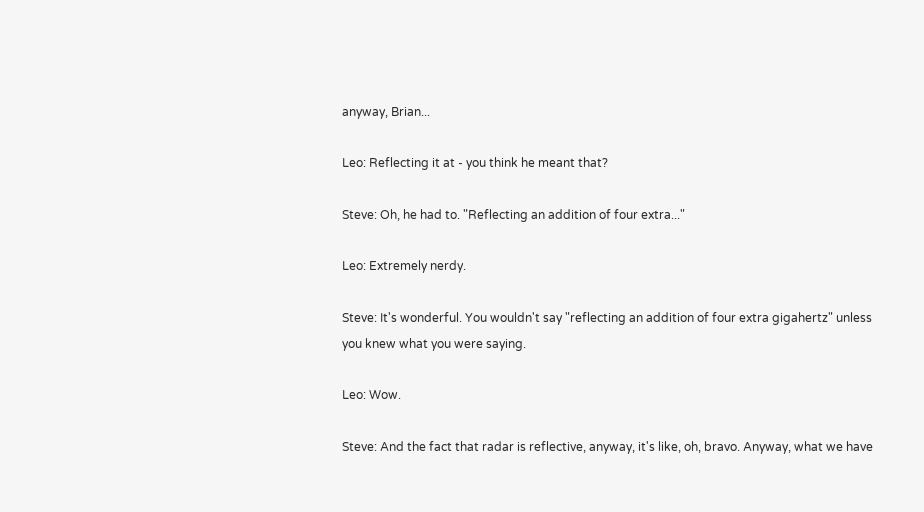anyway, Brian...

Leo: Reflecting it at - you think he meant that?

Steve: Oh, he had to. "Reflecting an addition of four extra..."

Leo: Extremely nerdy.

Steve: It's wonderful. You wouldn't say "reflecting an addition of four extra gigahertz" unless you knew what you were saying.

Leo: Wow.

Steve: And the fact that radar is reflective, anyway, it's like, oh, bravo. Anyway, what we have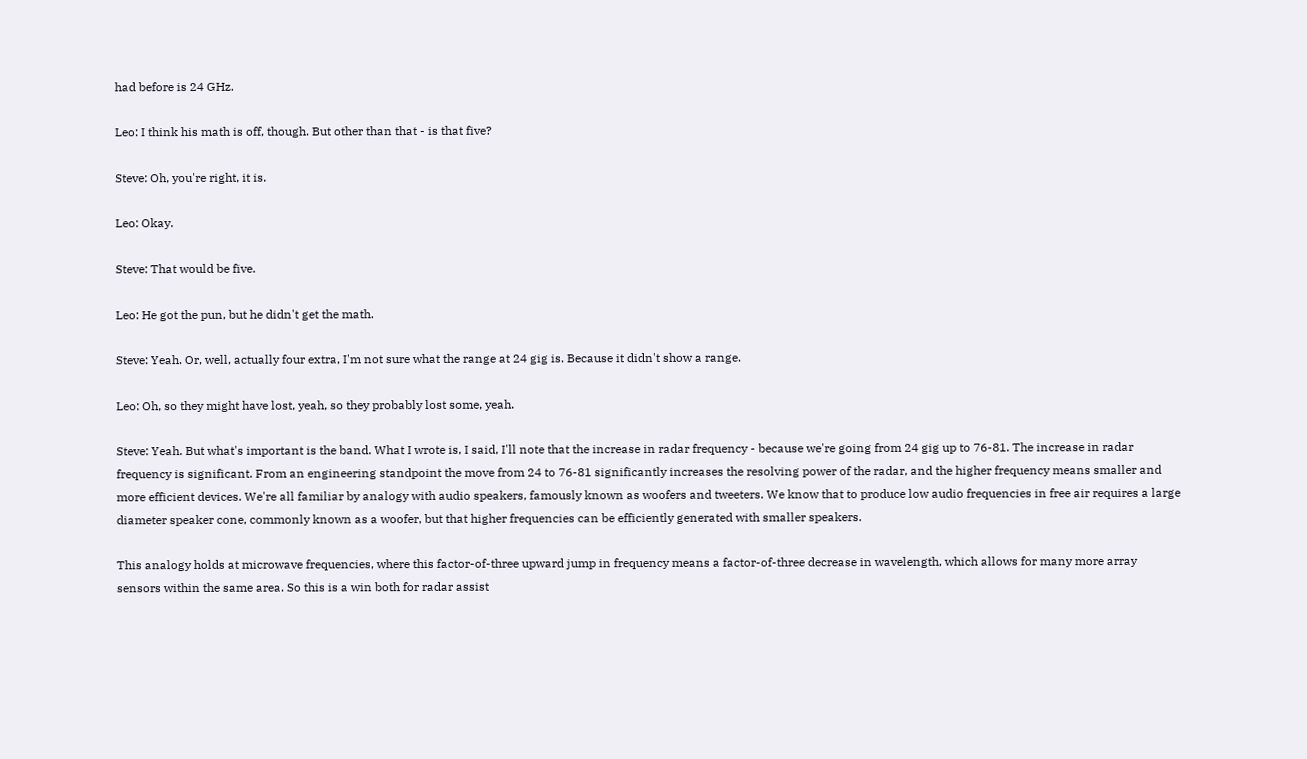had before is 24 GHz.

Leo: I think his math is off, though. But other than that - is that five?

Steve: Oh, you're right, it is.

Leo: Okay.

Steve: That would be five.

Leo: He got the pun, but he didn't get the math.

Steve: Yeah. Or, well, actually four extra, I'm not sure what the range at 24 gig is. Because it didn't show a range.

Leo: Oh, so they might have lost, yeah, so they probably lost some, yeah.

Steve: Yeah. But what's important is the band. What I wrote is, I said, I'll note that the increase in radar frequency - because we're going from 24 gig up to 76-81. The increase in radar frequency is significant. From an engineering standpoint the move from 24 to 76-81 significantly increases the resolving power of the radar, and the higher frequency means smaller and more efficient devices. We're all familiar by analogy with audio speakers, famously known as woofers and tweeters. We know that to produce low audio frequencies in free air requires a large diameter speaker cone, commonly known as a woofer, but that higher frequencies can be efficiently generated with smaller speakers.

This analogy holds at microwave frequencies, where this factor-of-three upward jump in frequency means a factor-of-three decrease in wavelength, which allows for many more array sensors within the same area. So this is a win both for radar assist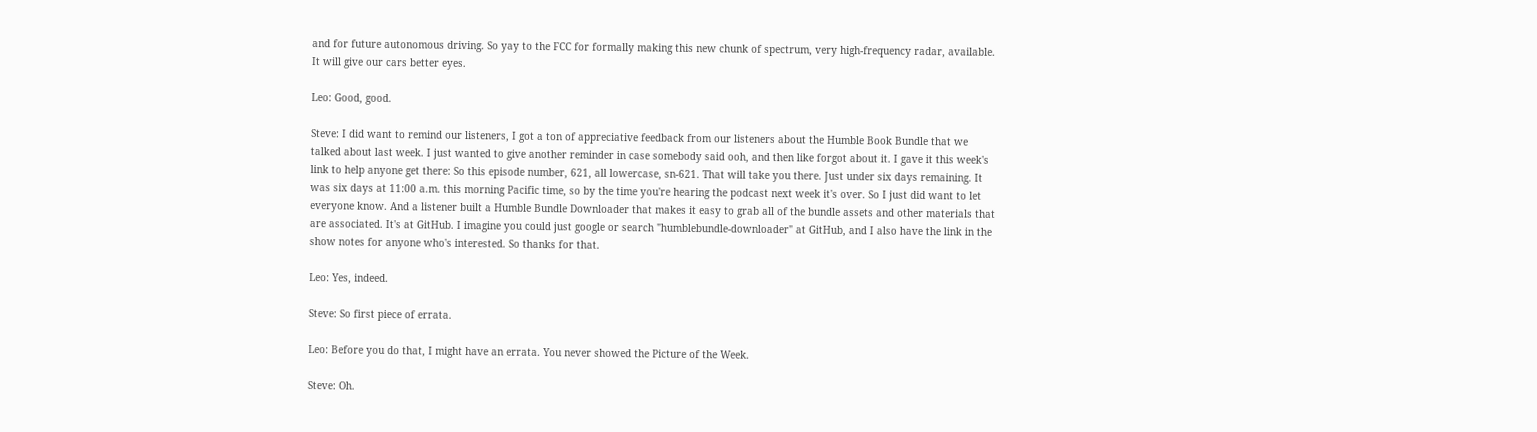and for future autonomous driving. So yay to the FCC for formally making this new chunk of spectrum, very high-frequency radar, available. It will give our cars better eyes.

Leo: Good, good.

Steve: I did want to remind our listeners, I got a ton of appreciative feedback from our listeners about the Humble Book Bundle that we talked about last week. I just wanted to give another reminder in case somebody said ooh, and then like forgot about it. I gave it this week's link to help anyone get there: So this episode number, 621, all lowercase, sn-621. That will take you there. Just under six days remaining. It was six days at 11:00 a.m. this morning Pacific time, so by the time you're hearing the podcast next week it's over. So I just did want to let everyone know. And a listener built a Humble Bundle Downloader that makes it easy to grab all of the bundle assets and other materials that are associated. It's at GitHub. I imagine you could just google or search "humblebundle-downloader" at GitHub, and I also have the link in the show notes for anyone who's interested. So thanks for that.

Leo: Yes, indeed.

Steve: So first piece of errata.

Leo: Before you do that, I might have an errata. You never showed the Picture of the Week.

Steve: Oh.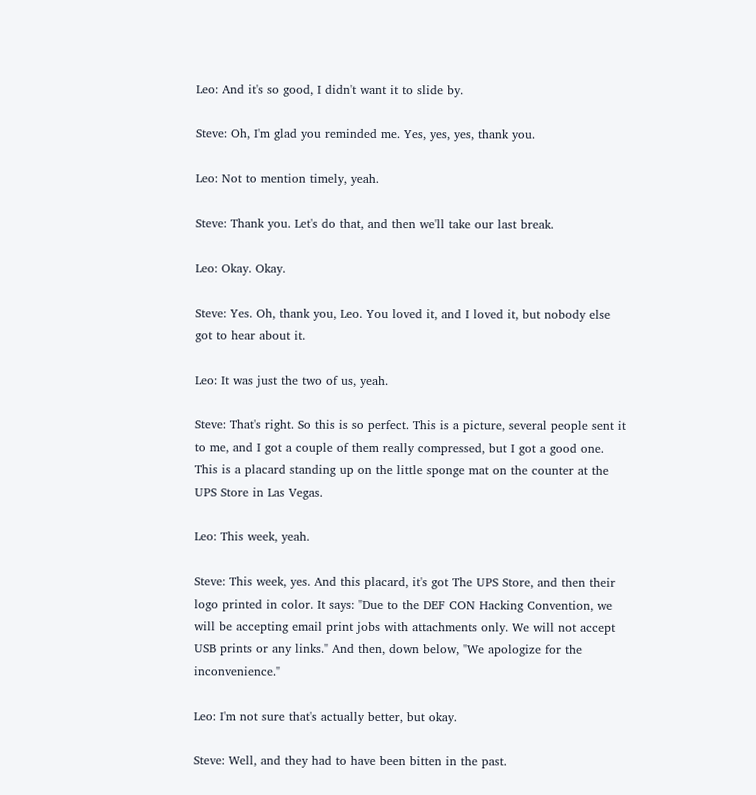Leo: And it's so good, I didn't want it to slide by.

Steve: Oh, I'm glad you reminded me. Yes, yes, yes, thank you.

Leo: Not to mention timely, yeah.

Steve: Thank you. Let's do that, and then we'll take our last break.

Leo: Okay. Okay.

Steve: Yes. Oh, thank you, Leo. You loved it, and I loved it, but nobody else got to hear about it.

Leo: It was just the two of us, yeah.

Steve: That's right. So this is so perfect. This is a picture, several people sent it to me, and I got a couple of them really compressed, but I got a good one. This is a placard standing up on the little sponge mat on the counter at the UPS Store in Las Vegas.

Leo: This week, yeah.

Steve: This week, yes. And this placard, it's got The UPS Store, and then their logo printed in color. It says: "Due to the DEF CON Hacking Convention, we will be accepting email print jobs with attachments only. We will not accept USB prints or any links." And then, down below, "We apologize for the inconvenience."

Leo: I'm not sure that's actually better, but okay.

Steve: Well, and they had to have been bitten in the past.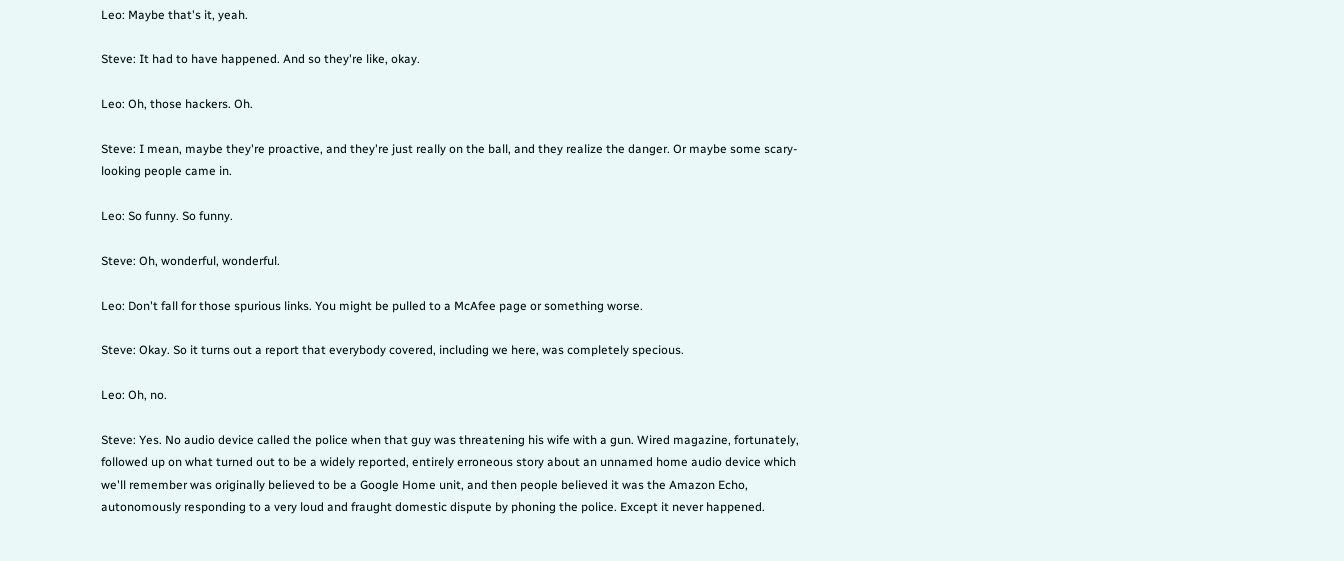Leo: Maybe that's it, yeah.

Steve: It had to have happened. And so they're like, okay.

Leo: Oh, those hackers. Oh.

Steve: I mean, maybe they're proactive, and they're just really on the ball, and they realize the danger. Or maybe some scary-looking people came in.

Leo: So funny. So funny.

Steve: Oh, wonderful, wonderful.

Leo: Don't fall for those spurious links. You might be pulled to a McAfee page or something worse.

Steve: Okay. So it turns out a report that everybody covered, including we here, was completely specious.

Leo: Oh, no.

Steve: Yes. No audio device called the police when that guy was threatening his wife with a gun. Wired magazine, fortunately, followed up on what turned out to be a widely reported, entirely erroneous story about an unnamed home audio device which we'll remember was originally believed to be a Google Home unit, and then people believed it was the Amazon Echo, autonomously responding to a very loud and fraught domestic dispute by phoning the police. Except it never happened.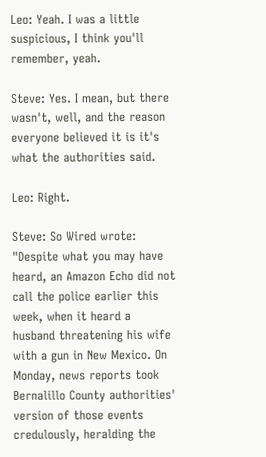Leo: Yeah. I was a little suspicious, I think you'll remember, yeah.

Steve: Yes. I mean, but there wasn't, well, and the reason everyone believed it is it's what the authorities said.

Leo: Right.

Steve: So Wired wrote: "Despite what you may have heard, an Amazon Echo did not call the police earlier this week, when it heard a husband threatening his wife with a gun in New Mexico. On Monday, news reports took Bernalillo County authorities' version of those events credulously, heralding the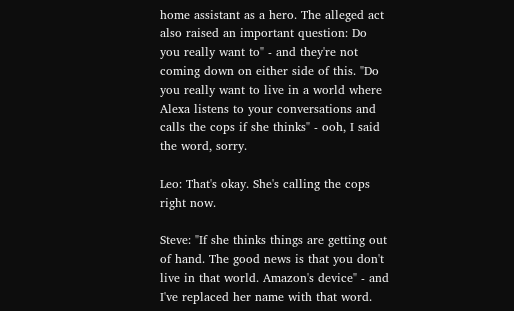home assistant as a hero. The alleged act also raised an important question: Do you really want to" - and they're not coming down on either side of this. "Do you really want to live in a world where Alexa listens to your conversations and calls the cops if she thinks" - ooh, I said the word, sorry.

Leo: That's okay. She's calling the cops right now.

Steve: "If she thinks things are getting out of hand. The good news is that you don't live in that world. Amazon's device" - and I've replaced her name with that word.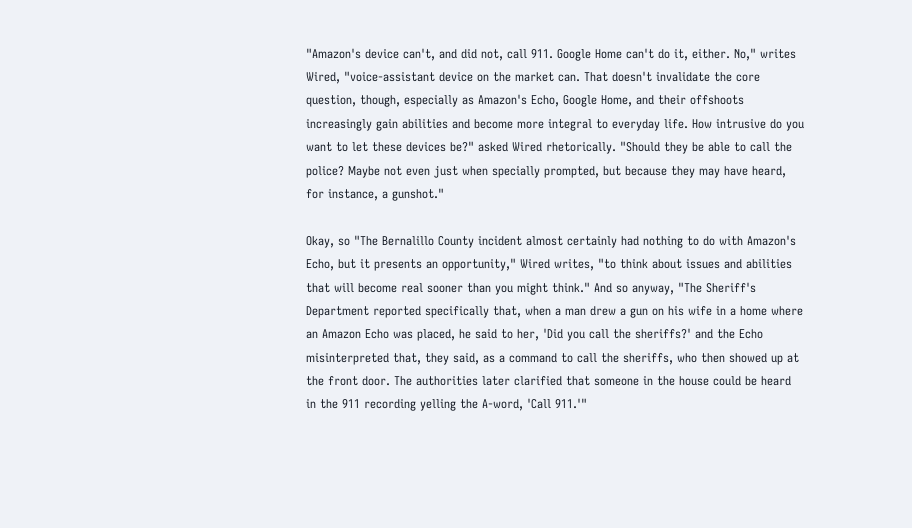"Amazon's device can't, and did not, call 911. Google Home can't do it, either. No," writes Wired, "voice-assistant device on the market can. That doesn't invalidate the core question, though, especially as Amazon's Echo, Google Home, and their offshoots increasingly gain abilities and become more integral to everyday life. How intrusive do you want to let these devices be?" asked Wired rhetorically. "Should they be able to call the police? Maybe not even just when specially prompted, but because they may have heard, for instance, a gunshot."

Okay, so "The Bernalillo County incident almost certainly had nothing to do with Amazon's Echo, but it presents an opportunity," Wired writes, "to think about issues and abilities that will become real sooner than you might think." And so anyway, "The Sheriff's Department reported specifically that, when a man drew a gun on his wife in a home where an Amazon Echo was placed, he said to her, 'Did you call the sheriffs?' and the Echo misinterpreted that, they said, as a command to call the sheriffs, who then showed up at the front door. The authorities later clarified that someone in the house could be heard in the 911 recording yelling the A-word, 'Call 911.'"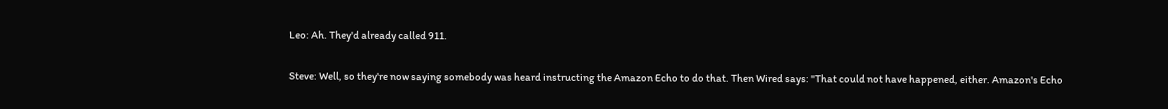Leo: Ah. They'd already called 911.

Steve: Well, so they're now saying somebody was heard instructing the Amazon Echo to do that. Then Wired says: "That could not have happened, either. Amazon's Echo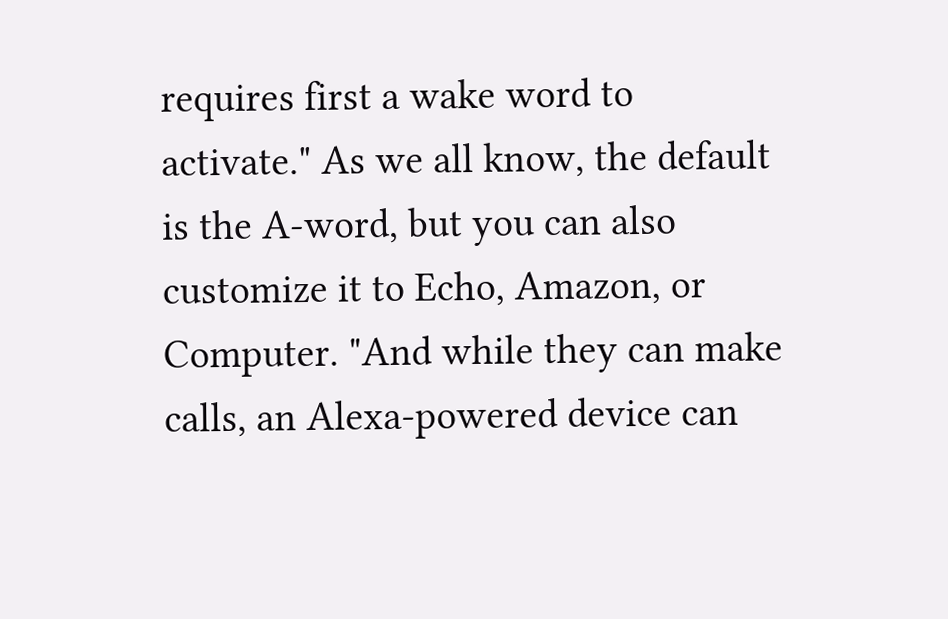requires first a wake word to activate." As we all know, the default is the A-word, but you can also customize it to Echo, Amazon, or Computer. "And while they can make calls, an Alexa-powered device can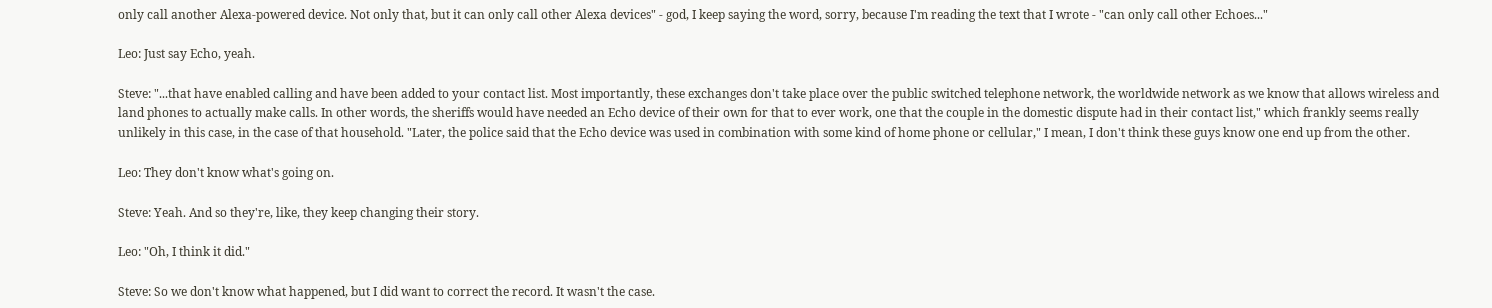only call another Alexa-powered device. Not only that, but it can only call other Alexa devices" - god, I keep saying the word, sorry, because I'm reading the text that I wrote - "can only call other Echoes..."

Leo: Just say Echo, yeah.

Steve: "...that have enabled calling and have been added to your contact list. Most importantly, these exchanges don't take place over the public switched telephone network, the worldwide network as we know that allows wireless and land phones to actually make calls. In other words, the sheriffs would have needed an Echo device of their own for that to ever work, one that the couple in the domestic dispute had in their contact list," which frankly seems really unlikely in this case, in the case of that household. "Later, the police said that the Echo device was used in combination with some kind of home phone or cellular," I mean, I don't think these guys know one end up from the other.

Leo: They don't know what's going on.

Steve: Yeah. And so they're, like, they keep changing their story.

Leo: "Oh, I think it did."

Steve: So we don't know what happened, but I did want to correct the record. It wasn't the case.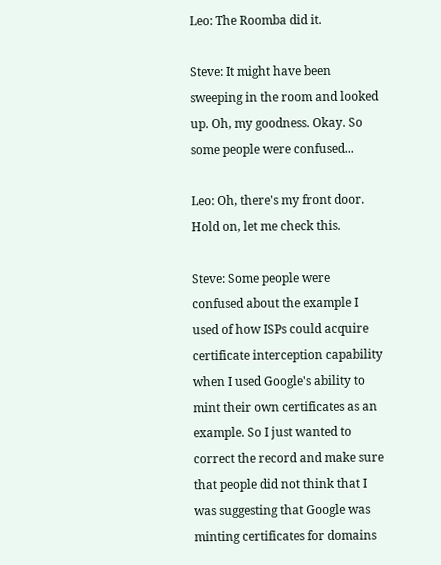Leo: The Roomba did it.

Steve: It might have been sweeping in the room and looked up. Oh, my goodness. Okay. So some people were confused...

Leo: Oh, there's my front door. Hold on, let me check this.

Steve: Some people were confused about the example I used of how ISPs could acquire certificate interception capability when I used Google's ability to mint their own certificates as an example. So I just wanted to correct the record and make sure that people did not think that I was suggesting that Google was minting certificates for domains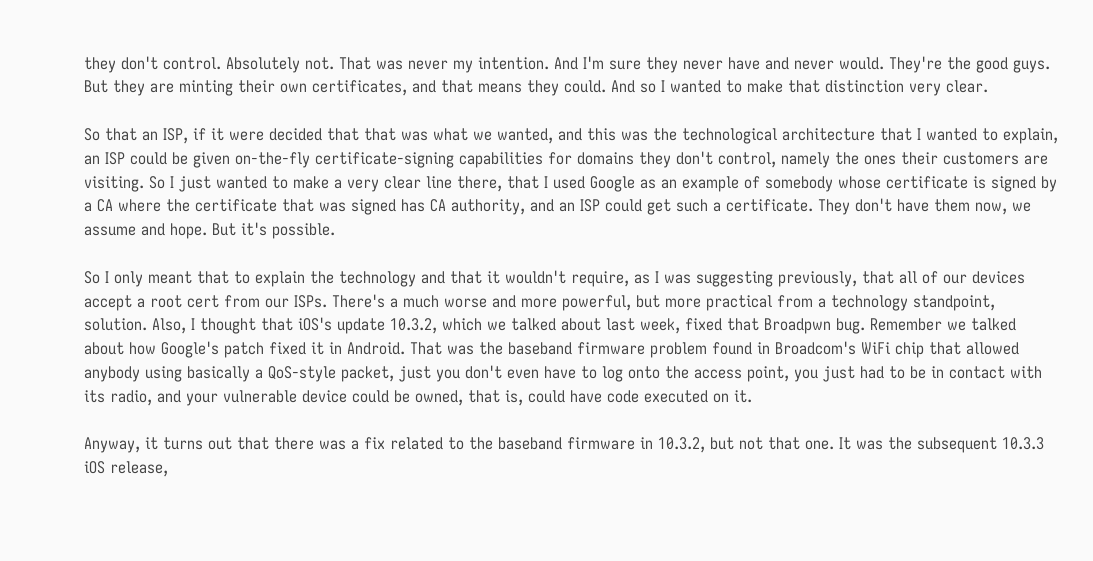they don't control. Absolutely not. That was never my intention. And I'm sure they never have and never would. They're the good guys. But they are minting their own certificates, and that means they could. And so I wanted to make that distinction very clear.

So that an ISP, if it were decided that that was what we wanted, and this was the technological architecture that I wanted to explain, an ISP could be given on-the-fly certificate-signing capabilities for domains they don't control, namely the ones their customers are visiting. So I just wanted to make a very clear line there, that I used Google as an example of somebody whose certificate is signed by a CA where the certificate that was signed has CA authority, and an ISP could get such a certificate. They don't have them now, we assume and hope. But it's possible.

So I only meant that to explain the technology and that it wouldn't require, as I was suggesting previously, that all of our devices accept a root cert from our ISPs. There's a much worse and more powerful, but more practical from a technology standpoint, solution. Also, I thought that iOS's update 10.3.2, which we talked about last week, fixed that Broadpwn bug. Remember we talked about how Google's patch fixed it in Android. That was the baseband firmware problem found in Broadcom's WiFi chip that allowed anybody using basically a QoS-style packet, just you don't even have to log onto the access point, you just had to be in contact with its radio, and your vulnerable device could be owned, that is, could have code executed on it.

Anyway, it turns out that there was a fix related to the baseband firmware in 10.3.2, but not that one. It was the subsequent 10.3.3 iOS release,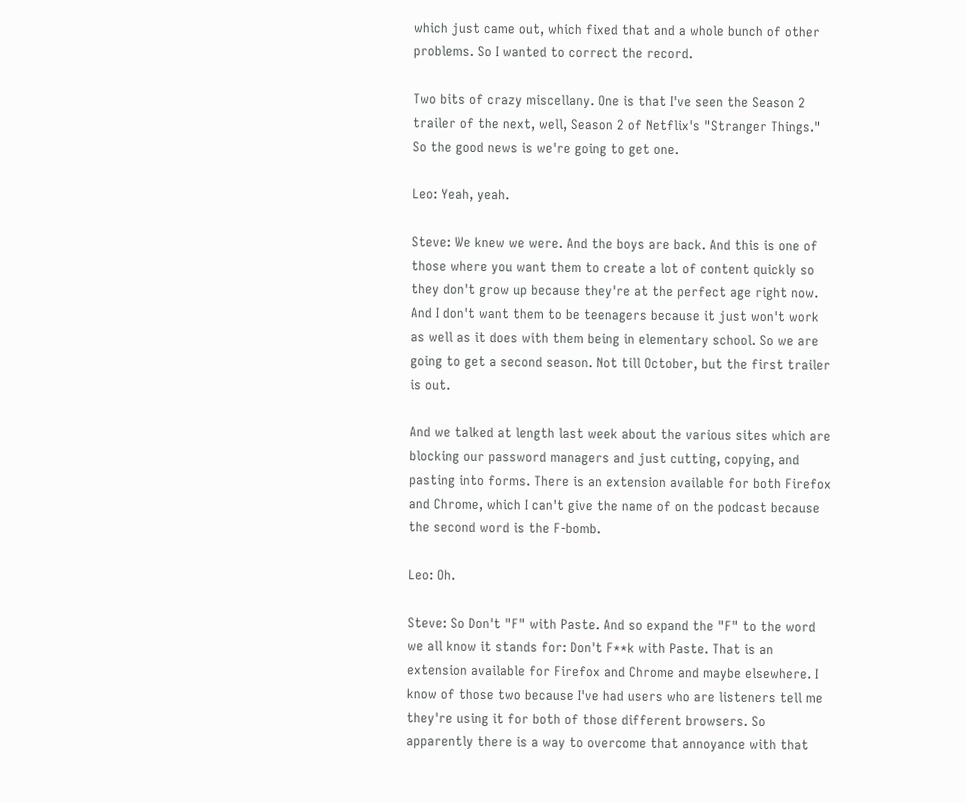which just came out, which fixed that and a whole bunch of other problems. So I wanted to correct the record.

Two bits of crazy miscellany. One is that I've seen the Season 2 trailer of the next, well, Season 2 of Netflix's "Stranger Things." So the good news is we're going to get one.

Leo: Yeah, yeah.

Steve: We knew we were. And the boys are back. And this is one of those where you want them to create a lot of content quickly so they don't grow up because they're at the perfect age right now. And I don't want them to be teenagers because it just won't work as well as it does with them being in elementary school. So we are going to get a second season. Not till October, but the first trailer is out.

And we talked at length last week about the various sites which are blocking our password managers and just cutting, copying, and pasting into forms. There is an extension available for both Firefox and Chrome, which I can't give the name of on the podcast because the second word is the F-bomb.

Leo: Oh.

Steve: So Don't "F" with Paste. And so expand the "F" to the word we all know it stands for: Don't F**k with Paste. That is an extension available for Firefox and Chrome and maybe elsewhere. I know of those two because I've had users who are listeners tell me they're using it for both of those different browsers. So apparently there is a way to overcome that annoyance with that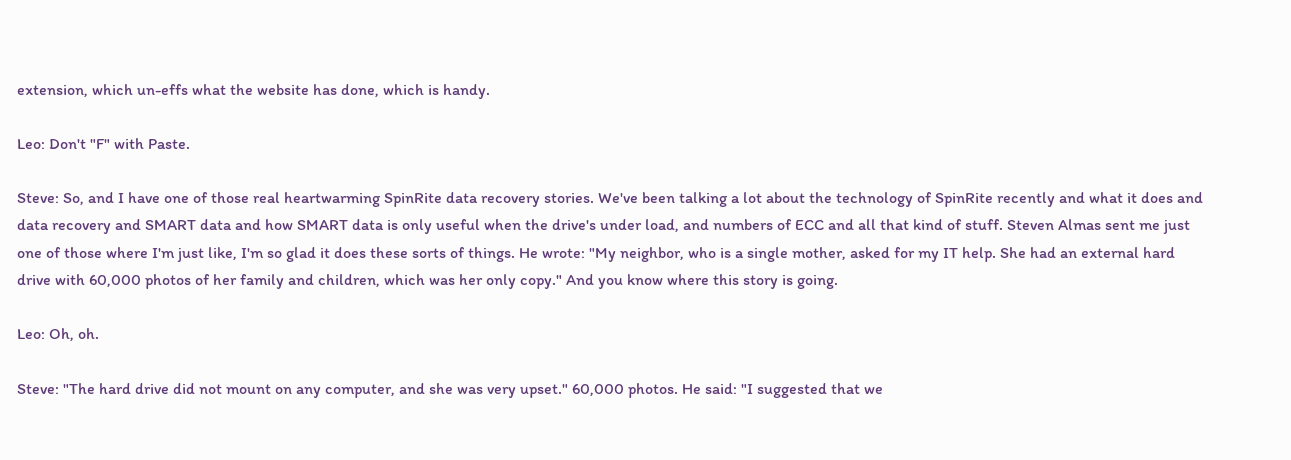extension, which un-effs what the website has done, which is handy.

Leo: Don't "F" with Paste.

Steve: So, and I have one of those real heartwarming SpinRite data recovery stories. We've been talking a lot about the technology of SpinRite recently and what it does and data recovery and SMART data and how SMART data is only useful when the drive's under load, and numbers of ECC and all that kind of stuff. Steven Almas sent me just one of those where I'm just like, I'm so glad it does these sorts of things. He wrote: "My neighbor, who is a single mother, asked for my IT help. She had an external hard drive with 60,000 photos of her family and children, which was her only copy." And you know where this story is going.

Leo: Oh, oh.

Steve: "The hard drive did not mount on any computer, and she was very upset." 60,000 photos. He said: "I suggested that we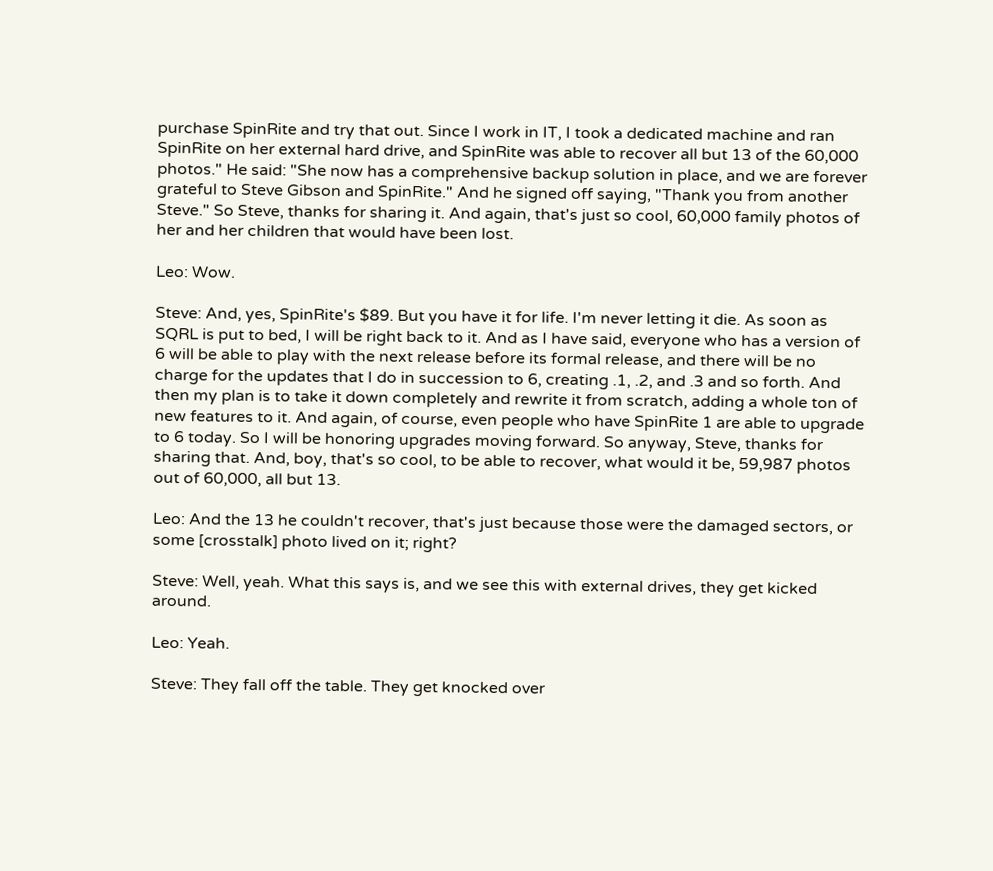purchase SpinRite and try that out. Since I work in IT, I took a dedicated machine and ran SpinRite on her external hard drive, and SpinRite was able to recover all but 13 of the 60,000 photos." He said: "She now has a comprehensive backup solution in place, and we are forever grateful to Steve Gibson and SpinRite." And he signed off saying, "Thank you from another Steve." So Steve, thanks for sharing it. And again, that's just so cool, 60,000 family photos of her and her children that would have been lost.

Leo: Wow.

Steve: And, yes, SpinRite's $89. But you have it for life. I'm never letting it die. As soon as SQRL is put to bed, I will be right back to it. And as I have said, everyone who has a version of 6 will be able to play with the next release before its formal release, and there will be no charge for the updates that I do in succession to 6, creating .1, .2, and .3 and so forth. And then my plan is to take it down completely and rewrite it from scratch, adding a whole ton of new features to it. And again, of course, even people who have SpinRite 1 are able to upgrade to 6 today. So I will be honoring upgrades moving forward. So anyway, Steve, thanks for sharing that. And, boy, that's so cool, to be able to recover, what would it be, 59,987 photos out of 60,000, all but 13.

Leo: And the 13 he couldn't recover, that's just because those were the damaged sectors, or some [crosstalk] photo lived on it; right?

Steve: Well, yeah. What this says is, and we see this with external drives, they get kicked around.

Leo: Yeah.

Steve: They fall off the table. They get knocked over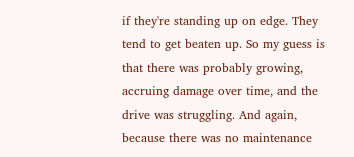if they're standing up on edge. They tend to get beaten up. So my guess is that there was probably growing, accruing damage over time, and the drive was struggling. And again, because there was no maintenance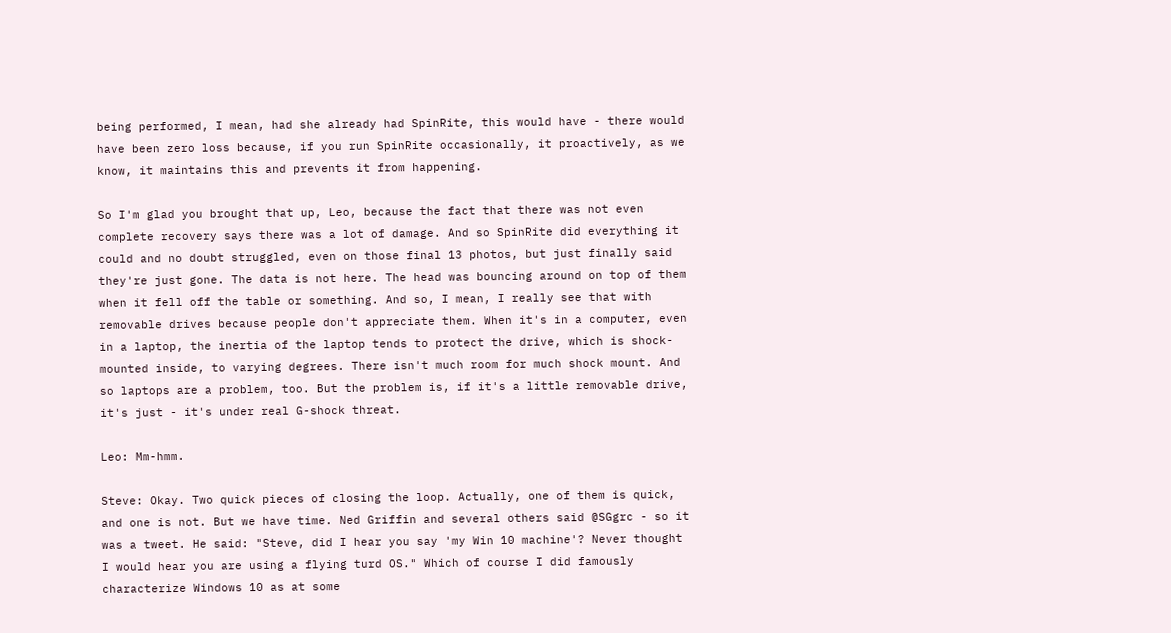being performed, I mean, had she already had SpinRite, this would have - there would have been zero loss because, if you run SpinRite occasionally, it proactively, as we know, it maintains this and prevents it from happening.

So I'm glad you brought that up, Leo, because the fact that there was not even complete recovery says there was a lot of damage. And so SpinRite did everything it could and no doubt struggled, even on those final 13 photos, but just finally said they're just gone. The data is not here. The head was bouncing around on top of them when it fell off the table or something. And so, I mean, I really see that with removable drives because people don't appreciate them. When it's in a computer, even in a laptop, the inertia of the laptop tends to protect the drive, which is shock-mounted inside, to varying degrees. There isn't much room for much shock mount. And so laptops are a problem, too. But the problem is, if it's a little removable drive, it's just - it's under real G-shock threat.

Leo: Mm-hmm.

Steve: Okay. Two quick pieces of closing the loop. Actually, one of them is quick, and one is not. But we have time. Ned Griffin and several others said @SGgrc - so it was a tweet. He said: "Steve, did I hear you say 'my Win 10 machine'? Never thought I would hear you are using a flying turd OS." Which of course I did famously characterize Windows 10 as at some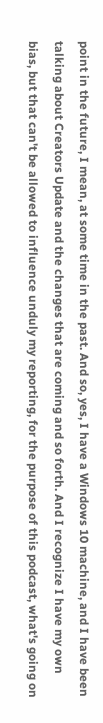point in the future, I mean, at some time in the past. And so, yes, I have a Windows 10 machine, and I have been talking about Creators Update and the changes that are coming and so forth. And I recognize I have my own bias, but that can't be allowed to influence unduly my reporting, for the purpose of this podcast, what's going on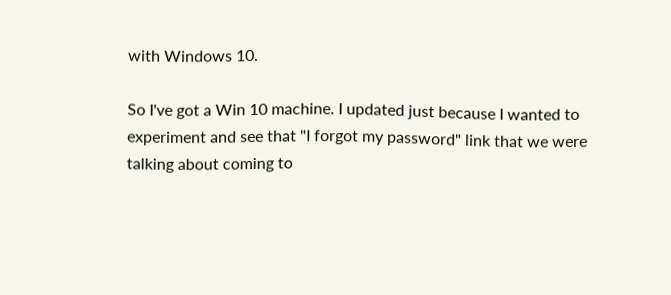with Windows 10.

So I've got a Win 10 machine. I updated just because I wanted to experiment and see that "I forgot my password" link that we were talking about coming to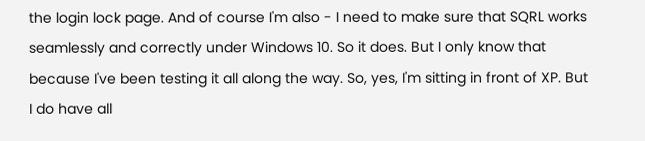the login lock page. And of course I'm also - I need to make sure that SQRL works seamlessly and correctly under Windows 10. So it does. But I only know that because I've been testing it all along the way. So, yes, I'm sitting in front of XP. But I do have all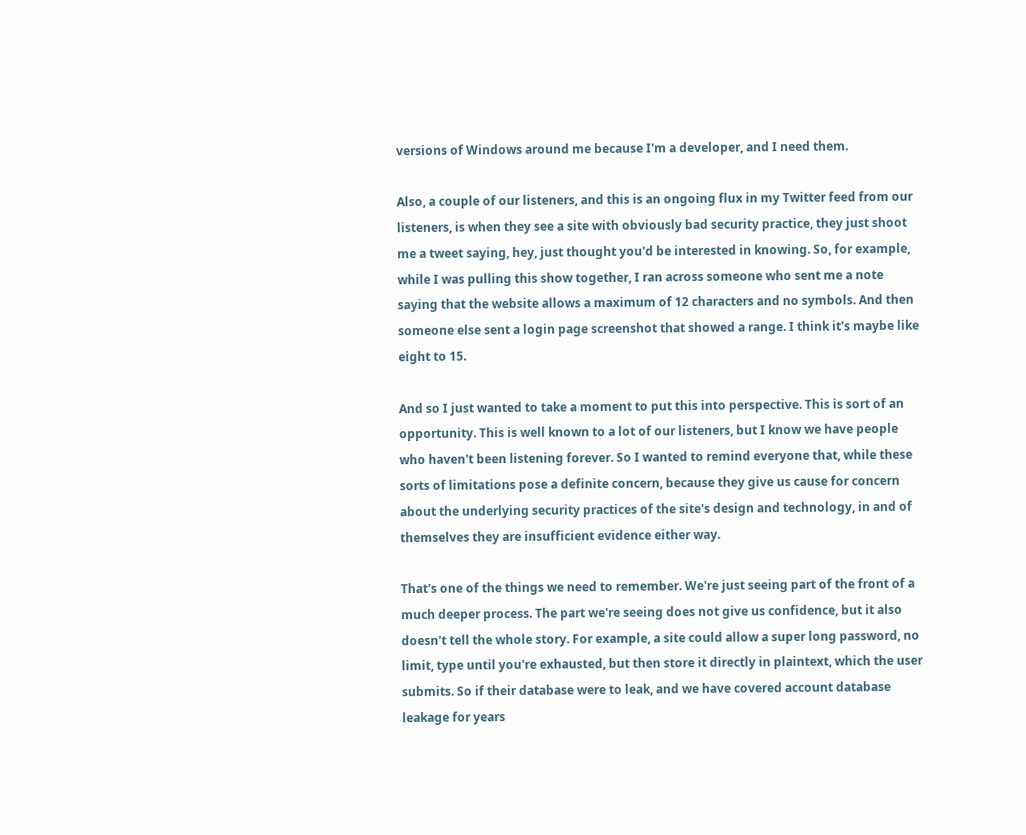versions of Windows around me because I'm a developer, and I need them.

Also, a couple of our listeners, and this is an ongoing flux in my Twitter feed from our listeners, is when they see a site with obviously bad security practice, they just shoot me a tweet saying, hey, just thought you'd be interested in knowing. So, for example, while I was pulling this show together, I ran across someone who sent me a note saying that the website allows a maximum of 12 characters and no symbols. And then someone else sent a login page screenshot that showed a range. I think it's maybe like eight to 15.

And so I just wanted to take a moment to put this into perspective. This is sort of an opportunity. This is well known to a lot of our listeners, but I know we have people who haven't been listening forever. So I wanted to remind everyone that, while these sorts of limitations pose a definite concern, because they give us cause for concern about the underlying security practices of the site's design and technology, in and of themselves they are insufficient evidence either way.

That's one of the things we need to remember. We're just seeing part of the front of a much deeper process. The part we're seeing does not give us confidence, but it also doesn't tell the whole story. For example, a site could allow a super long password, no limit, type until you're exhausted, but then store it directly in plaintext, which the user submits. So if their database were to leak, and we have covered account database leakage for years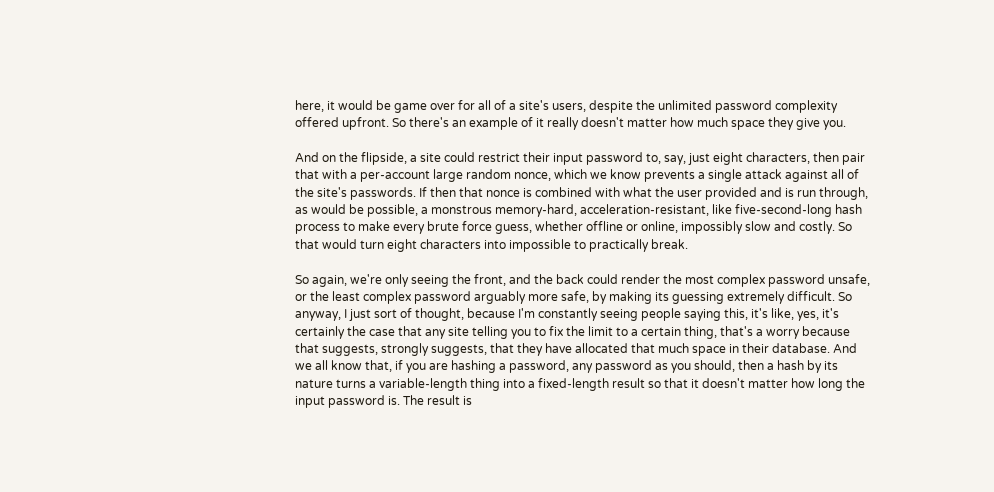here, it would be game over for all of a site's users, despite the unlimited password complexity offered upfront. So there's an example of it really doesn't matter how much space they give you.

And on the flipside, a site could restrict their input password to, say, just eight characters, then pair that with a per-account large random nonce, which we know prevents a single attack against all of the site's passwords. If then that nonce is combined with what the user provided and is run through, as would be possible, a monstrous memory-hard, acceleration-resistant, like five-second-long hash process to make every brute force guess, whether offline or online, impossibly slow and costly. So that would turn eight characters into impossible to practically break.

So again, we're only seeing the front, and the back could render the most complex password unsafe, or the least complex password arguably more safe, by making its guessing extremely difficult. So anyway, I just sort of thought, because I'm constantly seeing people saying this, it's like, yes, it's certainly the case that any site telling you to fix the limit to a certain thing, that's a worry because that suggests, strongly suggests, that they have allocated that much space in their database. And we all know that, if you are hashing a password, any password as you should, then a hash by its nature turns a variable-length thing into a fixed-length result so that it doesn't matter how long the input password is. The result is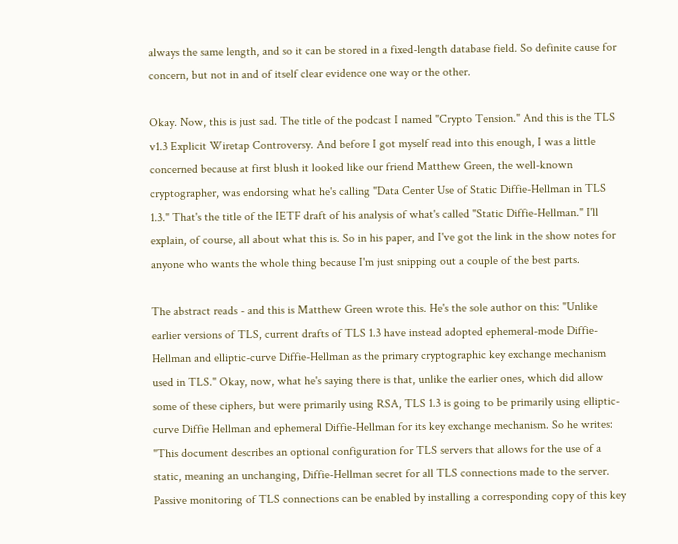always the same length, and so it can be stored in a fixed-length database field. So definite cause for concern, but not in and of itself clear evidence one way or the other.

Okay. Now, this is just sad. The title of the podcast I named "Crypto Tension." And this is the TLS v1.3 Explicit Wiretap Controversy. And before I got myself read into this enough, I was a little concerned because at first blush it looked like our friend Matthew Green, the well-known cryptographer, was endorsing what he's calling "Data Center Use of Static Diffie-Hellman in TLS 1.3." That's the title of the IETF draft of his analysis of what's called "Static Diffie-Hellman." I'll explain, of course, all about what this is. So in his paper, and I've got the link in the show notes for anyone who wants the whole thing because I'm just snipping out a couple of the best parts.

The abstract reads - and this is Matthew Green wrote this. He's the sole author on this: "Unlike earlier versions of TLS, current drafts of TLS 1.3 have instead adopted ephemeral-mode Diffie-Hellman and elliptic-curve Diffie-Hellman as the primary cryptographic key exchange mechanism used in TLS." Okay, now, what he's saying there is that, unlike the earlier ones, which did allow some of these ciphers, but were primarily using RSA, TLS 1.3 is going to be primarily using elliptic-curve Diffie Hellman and ephemeral Diffie-Hellman for its key exchange mechanism. So he writes: "This document describes an optional configuration for TLS servers that allows for the use of a static, meaning an unchanging, Diffie-Hellman secret for all TLS connections made to the server. Passive monitoring of TLS connections can be enabled by installing a corresponding copy of this key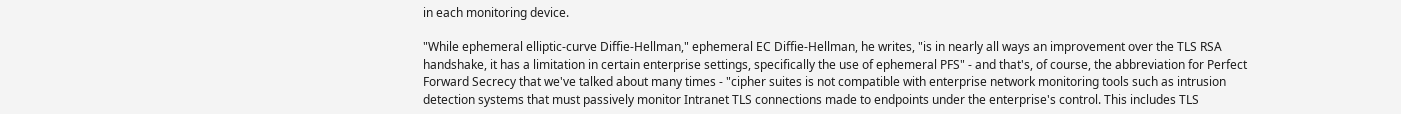in each monitoring device.

"While ephemeral elliptic-curve Diffie-Hellman," ephemeral EC Diffie-Hellman, he writes, "is in nearly all ways an improvement over the TLS RSA handshake, it has a limitation in certain enterprise settings, specifically the use of ephemeral PFS" - and that's, of course, the abbreviation for Perfect Forward Secrecy that we've talked about many times - "cipher suites is not compatible with enterprise network monitoring tools such as intrusion detection systems that must passively monitor Intranet TLS connections made to endpoints under the enterprise's control. This includes TLS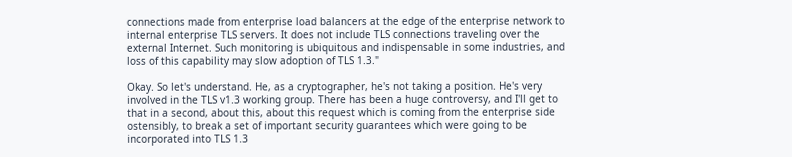connections made from enterprise load balancers at the edge of the enterprise network to internal enterprise TLS servers. It does not include TLS connections traveling over the external Internet. Such monitoring is ubiquitous and indispensable in some industries, and loss of this capability may slow adoption of TLS 1.3."

Okay. So let's understand. He, as a cryptographer, he's not taking a position. He's very involved in the TLS v1.3 working group. There has been a huge controversy, and I'll get to that in a second, about this, about this request which is coming from the enterprise side ostensibly, to break a set of important security guarantees which were going to be incorporated into TLS 1.3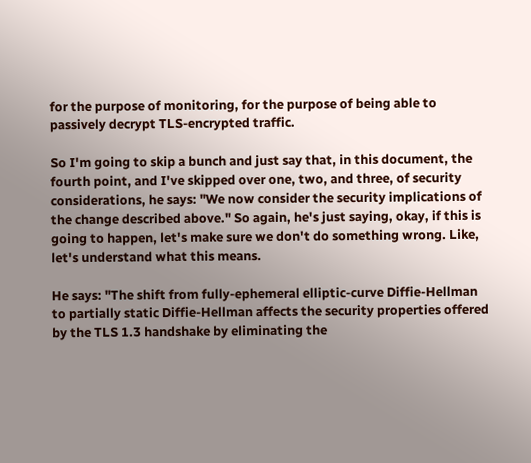for the purpose of monitoring, for the purpose of being able to passively decrypt TLS-encrypted traffic.

So I'm going to skip a bunch and just say that, in this document, the fourth point, and I've skipped over one, two, and three, of security considerations, he says: "We now consider the security implications of the change described above." So again, he's just saying, okay, if this is going to happen, let's make sure we don't do something wrong. Like, let's understand what this means.

He says: "The shift from fully-ephemeral elliptic-curve Diffie-Hellman to partially static Diffie-Hellman affects the security properties offered by the TLS 1.3 handshake by eliminating the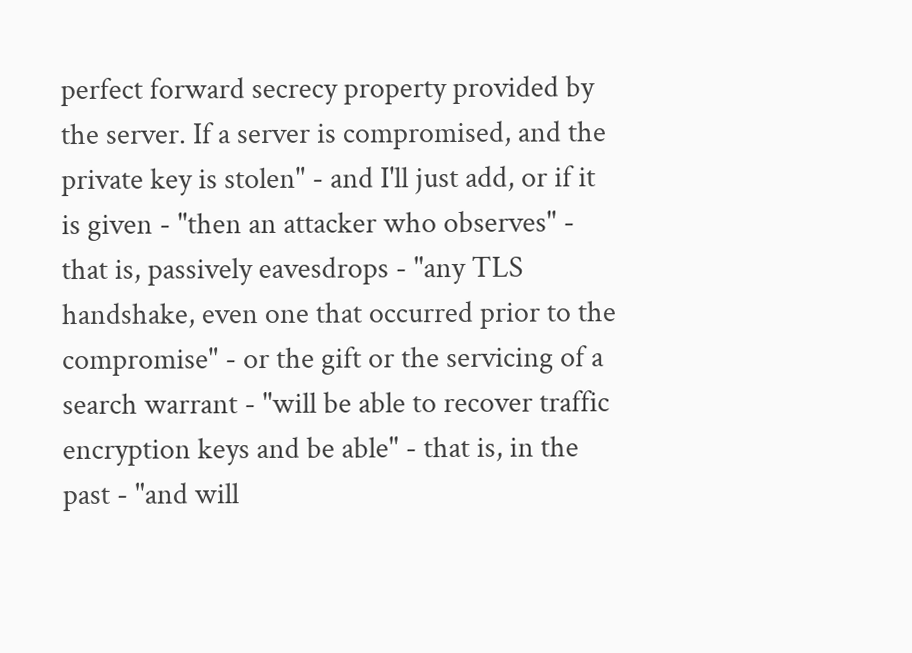perfect forward secrecy property provided by the server. If a server is compromised, and the private key is stolen" - and I'll just add, or if it is given - "then an attacker who observes" - that is, passively eavesdrops - "any TLS handshake, even one that occurred prior to the compromise" - or the gift or the servicing of a search warrant - "will be able to recover traffic encryption keys and be able" - that is, in the past - "and will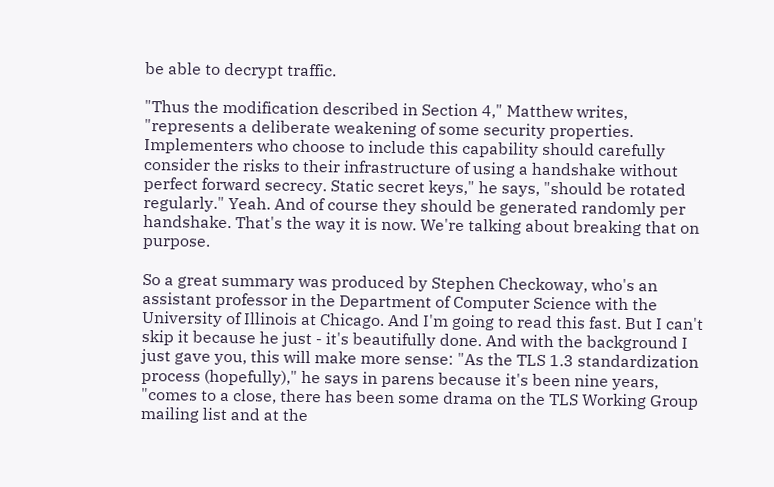be able to decrypt traffic.

"Thus the modification described in Section 4," Matthew writes, "represents a deliberate weakening of some security properties. Implementers who choose to include this capability should carefully consider the risks to their infrastructure of using a handshake without perfect forward secrecy. Static secret keys," he says, "should be rotated regularly." Yeah. And of course they should be generated randomly per handshake. That's the way it is now. We're talking about breaking that on purpose.

So a great summary was produced by Stephen Checkoway, who's an assistant professor in the Department of Computer Science with the University of Illinois at Chicago. And I'm going to read this fast. But I can't skip it because he just - it's beautifully done. And with the background I just gave you, this will make more sense: "As the TLS 1.3 standardization process (hopefully)," he says in parens because it's been nine years, "comes to a close, there has been some drama on the TLS Working Group mailing list and at the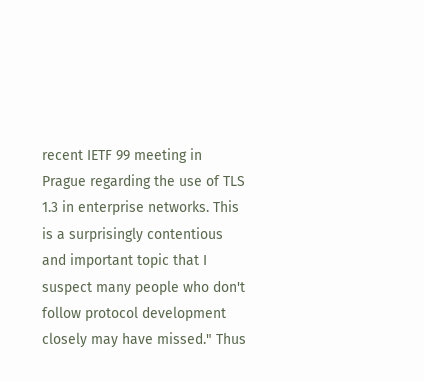recent IETF 99 meeting in Prague regarding the use of TLS 1.3 in enterprise networks. This is a surprisingly contentious and important topic that I suspect many people who don't follow protocol development closely may have missed." Thus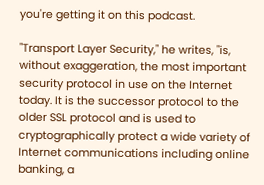you're getting it on this podcast.

"Transport Layer Security," he writes, "is, without exaggeration, the most important security protocol in use on the Internet today. It is the successor protocol to the older SSL protocol and is used to cryptographically protect a wide variety of Internet communications including online banking, a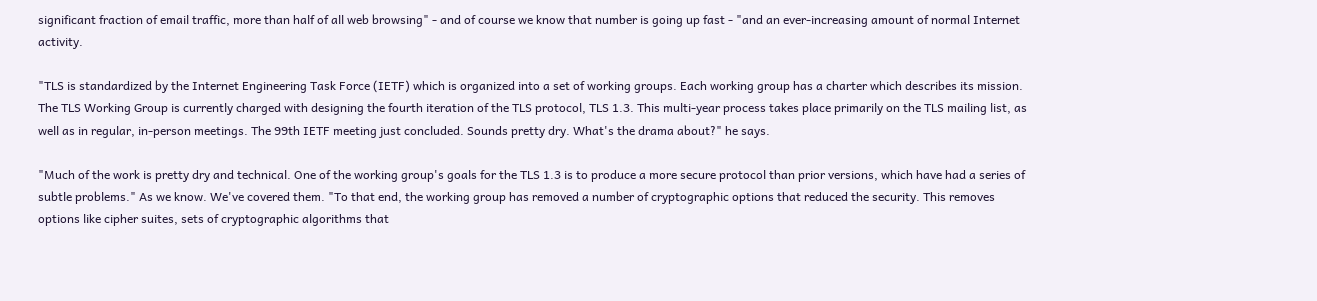significant fraction of email traffic, more than half of all web browsing" - and of course we know that number is going up fast - "and an ever-increasing amount of normal Internet activity.

"TLS is standardized by the Internet Engineering Task Force (IETF) which is organized into a set of working groups. Each working group has a charter which describes its mission. The TLS Working Group is currently charged with designing the fourth iteration of the TLS protocol, TLS 1.3. This multi-year process takes place primarily on the TLS mailing list, as well as in regular, in-person meetings. The 99th IETF meeting just concluded. Sounds pretty dry. What's the drama about?" he says.

"Much of the work is pretty dry and technical. One of the working group's goals for the TLS 1.3 is to produce a more secure protocol than prior versions, which have had a series of subtle problems." As we know. We've covered them. "To that end, the working group has removed a number of cryptographic options that reduced the security. This removes options like cipher suites, sets of cryptographic algorithms that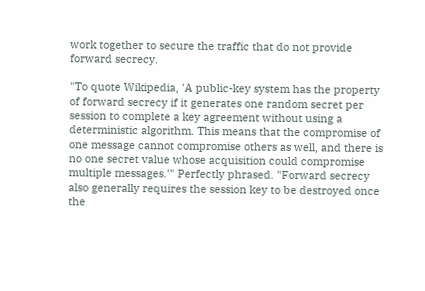work together to secure the traffic that do not provide forward secrecy.

"To quote Wikipedia, 'A public-key system has the property of forward secrecy if it generates one random secret per session to complete a key agreement without using a deterministic algorithm. This means that the compromise of one message cannot compromise others as well, and there is no one secret value whose acquisition could compromise multiple messages.'" Perfectly phrased. "Forward secrecy also generally requires the session key to be destroyed once the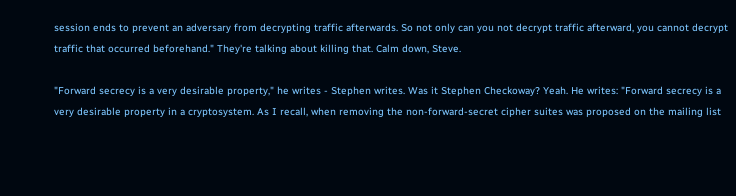session ends to prevent an adversary from decrypting traffic afterwards. So not only can you not decrypt traffic afterward, you cannot decrypt traffic that occurred beforehand." They're talking about killing that. Calm down, Steve.

"Forward secrecy is a very desirable property," he writes - Stephen writes. Was it Stephen Checkoway? Yeah. He writes: "Forward secrecy is a very desirable property in a cryptosystem. As I recall, when removing the non-forward-secret cipher suites was proposed on the mailing list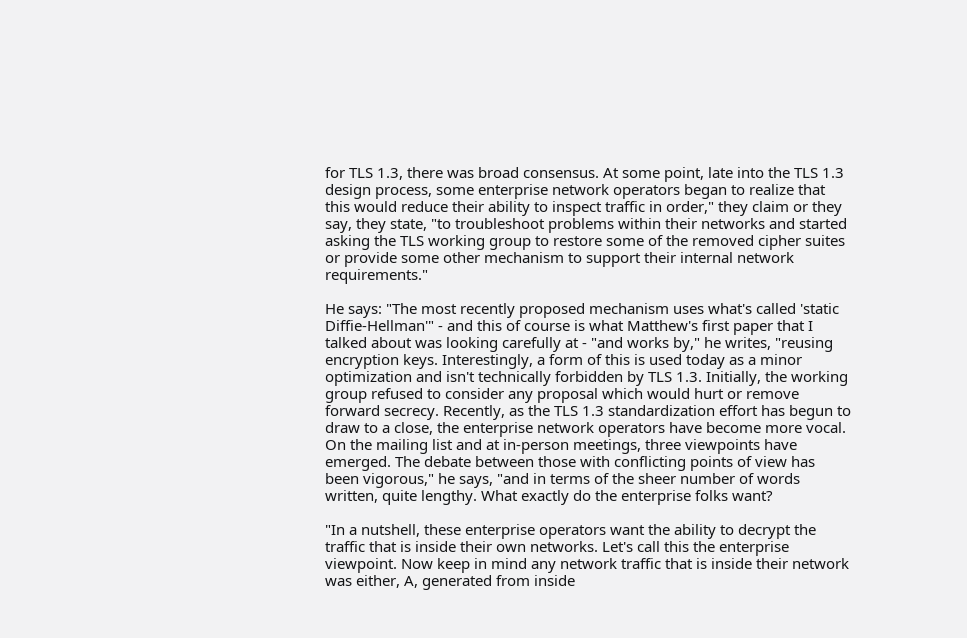for TLS 1.3, there was broad consensus. At some point, late into the TLS 1.3 design process, some enterprise network operators began to realize that this would reduce their ability to inspect traffic in order," they claim or they say, they state, "to troubleshoot problems within their networks and started asking the TLS working group to restore some of the removed cipher suites or provide some other mechanism to support their internal network requirements."

He says: "The most recently proposed mechanism uses what's called 'static Diffie-Hellman'" - and this of course is what Matthew's first paper that I talked about was looking carefully at - "and works by," he writes, "reusing encryption keys. Interestingly, a form of this is used today as a minor optimization and isn't technically forbidden by TLS 1.3. Initially, the working group refused to consider any proposal which would hurt or remove forward secrecy. Recently, as the TLS 1.3 standardization effort has begun to draw to a close, the enterprise network operators have become more vocal. On the mailing list and at in-person meetings, three viewpoints have emerged. The debate between those with conflicting points of view has been vigorous," he says, "and in terms of the sheer number of words written, quite lengthy. What exactly do the enterprise folks want?

"In a nutshell, these enterprise operators want the ability to decrypt the traffic that is inside their own networks. Let's call this the enterprise viewpoint. Now keep in mind any network traffic that is inside their network was either, A, generated from inside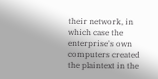their network, in which case the enterprise's own computers created the plaintext in the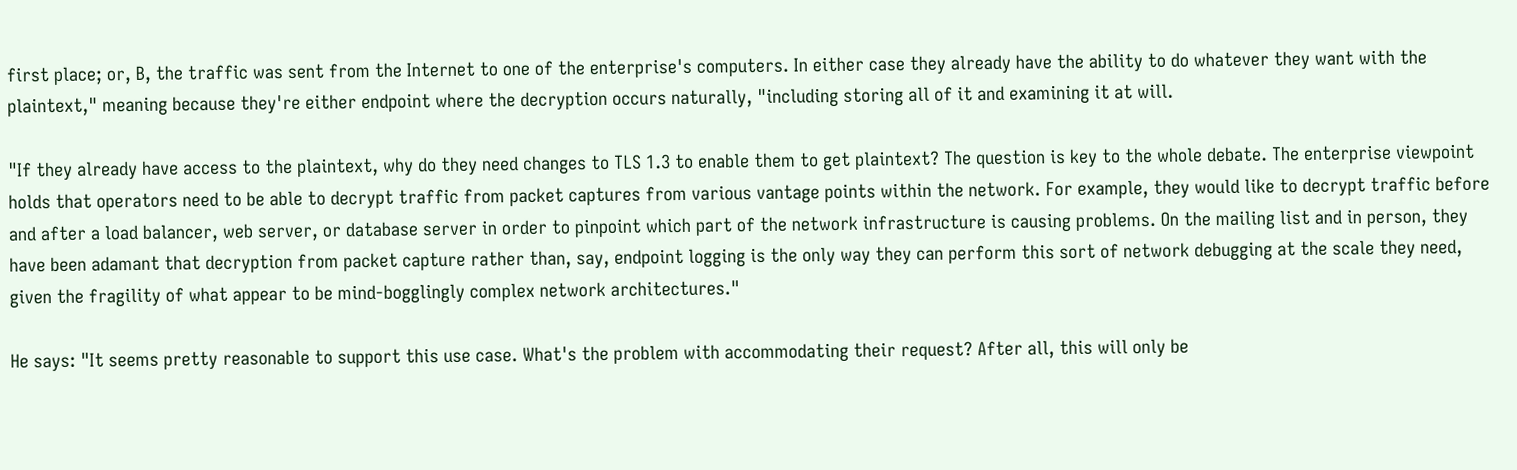first place; or, B, the traffic was sent from the Internet to one of the enterprise's computers. In either case they already have the ability to do whatever they want with the plaintext," meaning because they're either endpoint where the decryption occurs naturally, "including storing all of it and examining it at will.

"If they already have access to the plaintext, why do they need changes to TLS 1.3 to enable them to get plaintext? The question is key to the whole debate. The enterprise viewpoint holds that operators need to be able to decrypt traffic from packet captures from various vantage points within the network. For example, they would like to decrypt traffic before and after a load balancer, web server, or database server in order to pinpoint which part of the network infrastructure is causing problems. On the mailing list and in person, they have been adamant that decryption from packet capture rather than, say, endpoint logging is the only way they can perform this sort of network debugging at the scale they need, given the fragility of what appear to be mind-bogglingly complex network architectures."

He says: "It seems pretty reasonable to support this use case. What's the problem with accommodating their request? After all, this will only be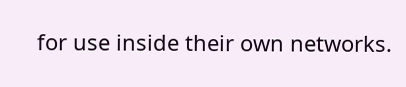for use inside their own networks.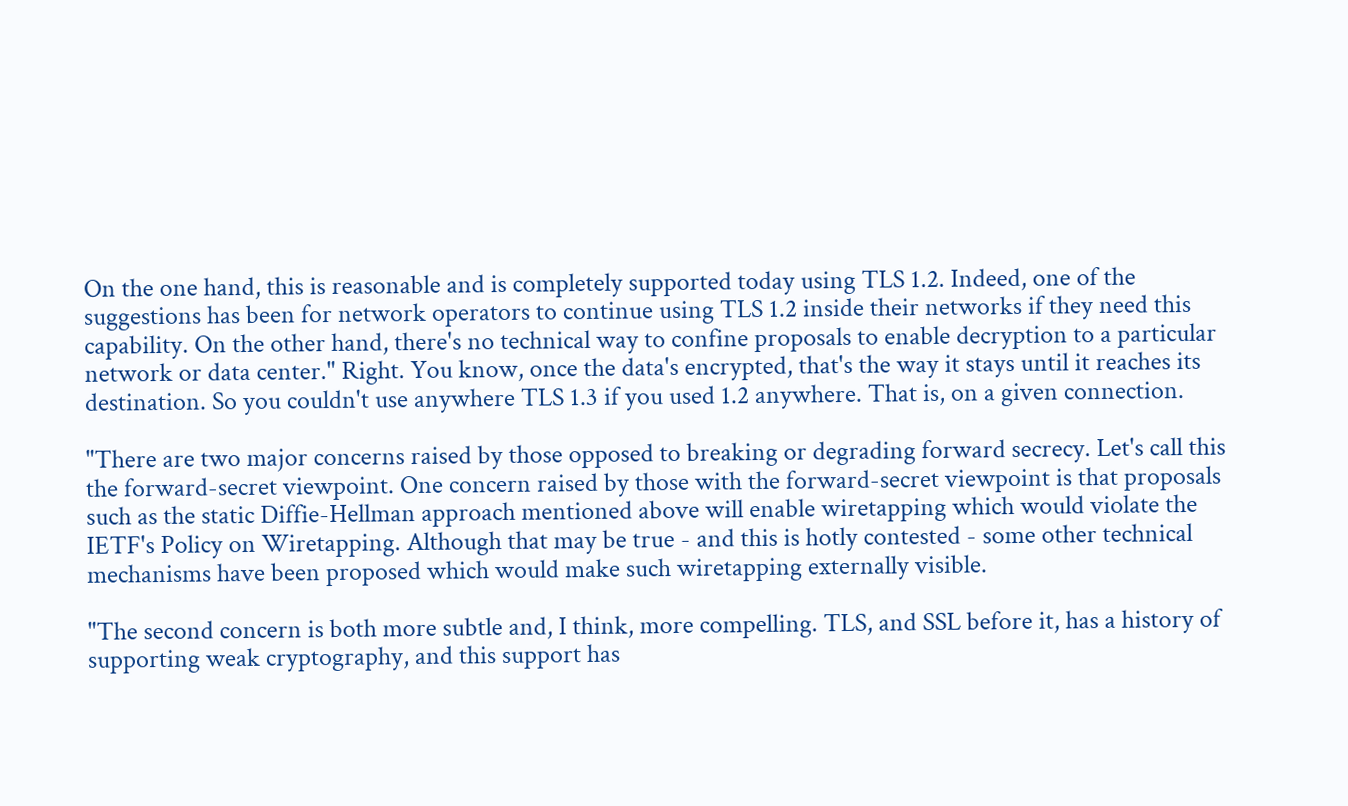On the one hand, this is reasonable and is completely supported today using TLS 1.2. Indeed, one of the suggestions has been for network operators to continue using TLS 1.2 inside their networks if they need this capability. On the other hand, there's no technical way to confine proposals to enable decryption to a particular network or data center." Right. You know, once the data's encrypted, that's the way it stays until it reaches its destination. So you couldn't use anywhere TLS 1.3 if you used 1.2 anywhere. That is, on a given connection.

"There are two major concerns raised by those opposed to breaking or degrading forward secrecy. Let's call this the forward-secret viewpoint. One concern raised by those with the forward-secret viewpoint is that proposals such as the static Diffie-Hellman approach mentioned above will enable wiretapping which would violate the IETF's Policy on Wiretapping. Although that may be true - and this is hotly contested - some other technical mechanisms have been proposed which would make such wiretapping externally visible.

"The second concern is both more subtle and, I think, more compelling. TLS, and SSL before it, has a history of supporting weak cryptography, and this support has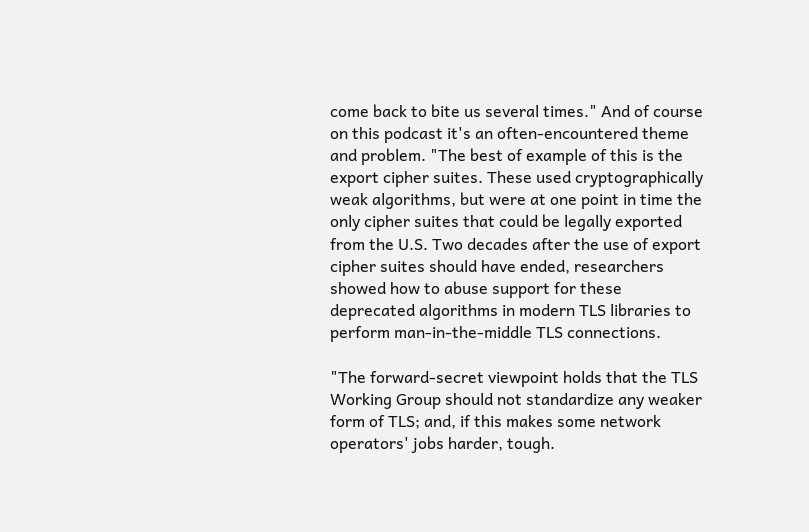come back to bite us several times." And of course on this podcast it's an often-encountered theme and problem. "The best of example of this is the export cipher suites. These used cryptographically weak algorithms, but were at one point in time the only cipher suites that could be legally exported from the U.S. Two decades after the use of export cipher suites should have ended, researchers showed how to abuse support for these deprecated algorithms in modern TLS libraries to perform man-in-the-middle TLS connections.

"The forward-secret viewpoint holds that the TLS Working Group should not standardize any weaker form of TLS; and, if this makes some network operators' jobs harder, tough.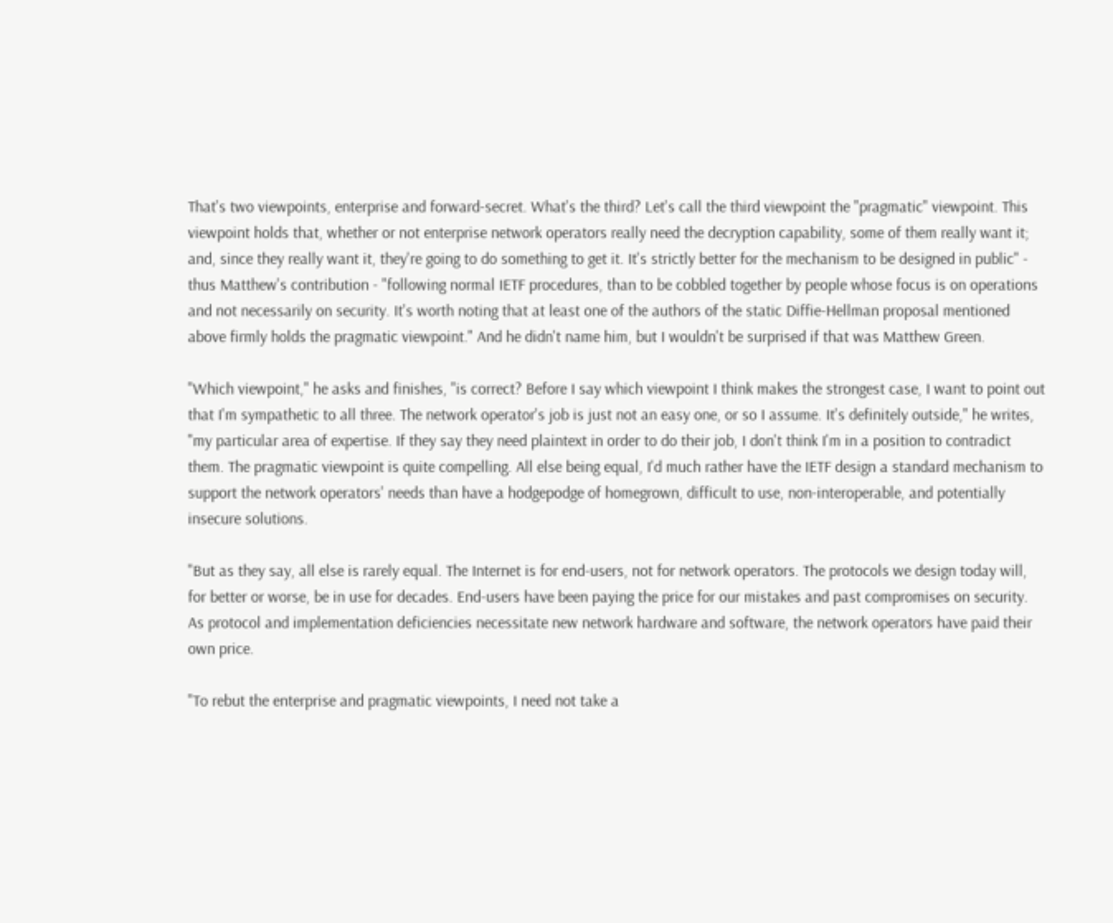That's two viewpoints, enterprise and forward-secret. What's the third? Let's call the third viewpoint the "pragmatic" viewpoint. This viewpoint holds that, whether or not enterprise network operators really need the decryption capability, some of them really want it; and, since they really want it, they're going to do something to get it. It's strictly better for the mechanism to be designed in public" - thus Matthew's contribution - "following normal IETF procedures, than to be cobbled together by people whose focus is on operations and not necessarily on security. It's worth noting that at least one of the authors of the static Diffie-Hellman proposal mentioned above firmly holds the pragmatic viewpoint." And he didn't name him, but I wouldn't be surprised if that was Matthew Green.

"Which viewpoint," he asks and finishes, "is correct? Before I say which viewpoint I think makes the strongest case, I want to point out that I'm sympathetic to all three. The network operator's job is just not an easy one, or so I assume. It's definitely outside," he writes, "my particular area of expertise. If they say they need plaintext in order to do their job, I don't think I'm in a position to contradict them. The pragmatic viewpoint is quite compelling. All else being equal, I'd much rather have the IETF design a standard mechanism to support the network operators' needs than have a hodgepodge of homegrown, difficult to use, non-interoperable, and potentially insecure solutions.

"But as they say, all else is rarely equal. The Internet is for end-users, not for network operators. The protocols we design today will, for better or worse, be in use for decades. End-users have been paying the price for our mistakes and past compromises on security. As protocol and implementation deficiencies necessitate new network hardware and software, the network operators have paid their own price.

"To rebut the enterprise and pragmatic viewpoints, I need not take a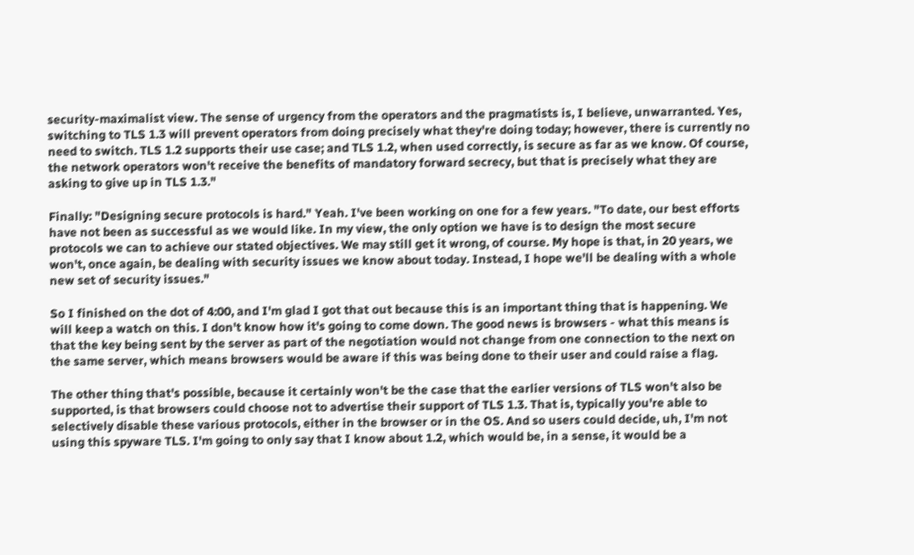security-maximalist view. The sense of urgency from the operators and the pragmatists is, I believe, unwarranted. Yes, switching to TLS 1.3 will prevent operators from doing precisely what they're doing today; however, there is currently no need to switch. TLS 1.2 supports their use case; and TLS 1.2, when used correctly, is secure as far as we know. Of course, the network operators won't receive the benefits of mandatory forward secrecy, but that is precisely what they are asking to give up in TLS 1.3."

Finally: "Designing secure protocols is hard." Yeah. I've been working on one for a few years. "To date, our best efforts have not been as successful as we would like. In my view, the only option we have is to design the most secure protocols we can to achieve our stated objectives. We may still get it wrong, of course. My hope is that, in 20 years, we won't, once again, be dealing with security issues we know about today. Instead, I hope we'll be dealing with a whole new set of security issues."

So I finished on the dot of 4:00, and I'm glad I got that out because this is an important thing that is happening. We will keep a watch on this. I don't know how it's going to come down. The good news is browsers - what this means is that the key being sent by the server as part of the negotiation would not change from one connection to the next on the same server, which means browsers would be aware if this was being done to their user and could raise a flag.

The other thing that's possible, because it certainly won't be the case that the earlier versions of TLS won't also be supported, is that browsers could choose not to advertise their support of TLS 1.3. That is, typically you're able to selectively disable these various protocols, either in the browser or in the OS. And so users could decide, uh, I'm not using this spyware TLS. I'm going to only say that I know about 1.2, which would be, in a sense, it would be a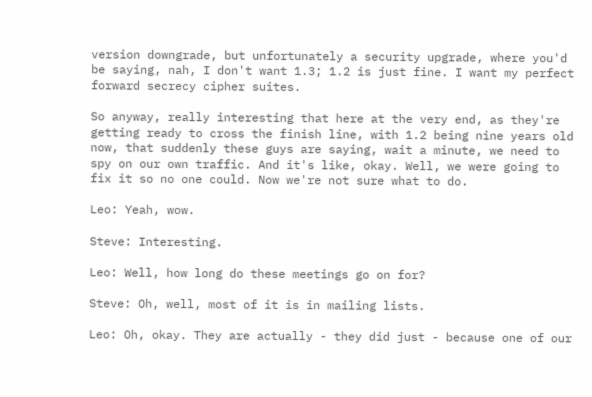version downgrade, but unfortunately a security upgrade, where you'd be saying, nah, I don't want 1.3; 1.2 is just fine. I want my perfect forward secrecy cipher suites.

So anyway, really interesting that here at the very end, as they're getting ready to cross the finish line, with 1.2 being nine years old now, that suddenly these guys are saying, wait a minute, we need to spy on our own traffic. And it's like, okay. Well, we were going to fix it so no one could. Now we're not sure what to do.

Leo: Yeah, wow.

Steve: Interesting.

Leo: Well, how long do these meetings go on for?

Steve: Oh, well, most of it is in mailing lists.

Leo: Oh, okay. They are actually - they did just - because one of our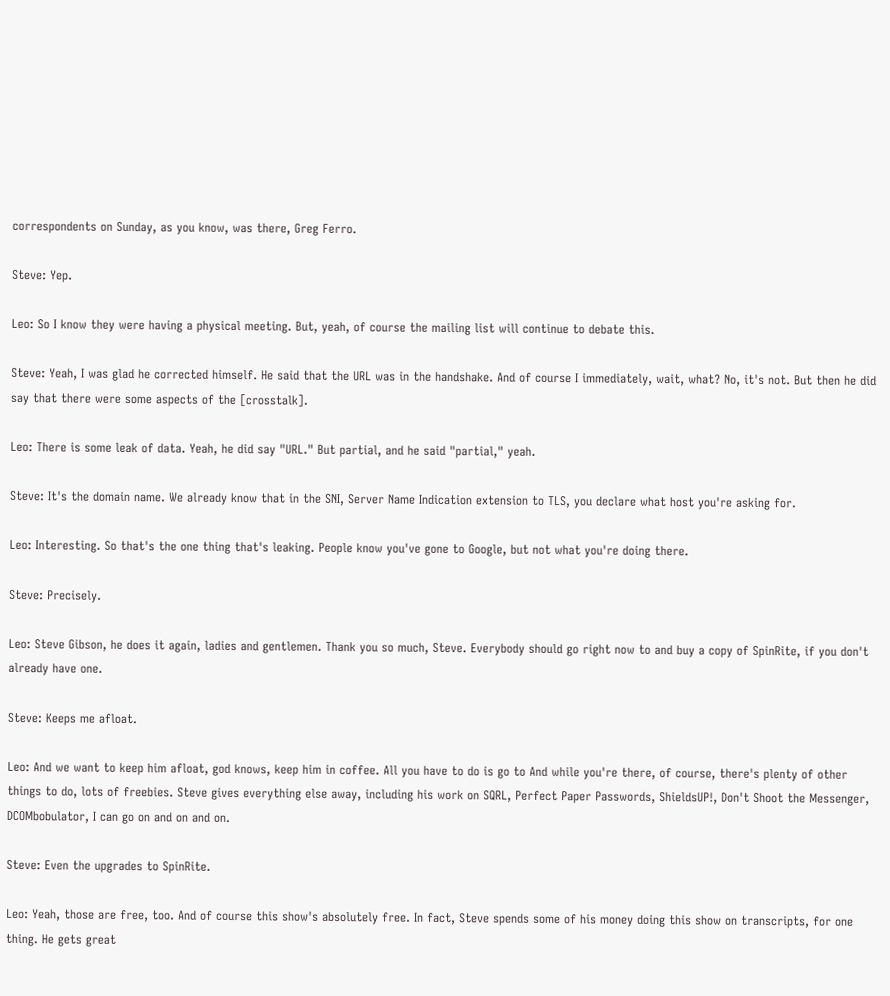correspondents on Sunday, as you know, was there, Greg Ferro.

Steve: Yep.

Leo: So I know they were having a physical meeting. But, yeah, of course the mailing list will continue to debate this.

Steve: Yeah, I was glad he corrected himself. He said that the URL was in the handshake. And of course I immediately, wait, what? No, it's not. But then he did say that there were some aspects of the [crosstalk].

Leo: There is some leak of data. Yeah, he did say "URL." But partial, and he said "partial," yeah.

Steve: It's the domain name. We already know that in the SNI, Server Name Indication extension to TLS, you declare what host you're asking for.

Leo: Interesting. So that's the one thing that's leaking. People know you've gone to Google, but not what you're doing there.

Steve: Precisely.

Leo: Steve Gibson, he does it again, ladies and gentlemen. Thank you so much, Steve. Everybody should go right now to and buy a copy of SpinRite, if you don't already have one.

Steve: Keeps me afloat.

Leo: And we want to keep him afloat, god knows, keep him in coffee. All you have to do is go to And while you're there, of course, there's plenty of other things to do, lots of freebies. Steve gives everything else away, including his work on SQRL, Perfect Paper Passwords, ShieldsUP!, Don't Shoot the Messenger, DCOMbobulator, I can go on and on and on.

Steve: Even the upgrades to SpinRite.

Leo: Yeah, those are free, too. And of course this show's absolutely free. In fact, Steve spends some of his money doing this show on transcripts, for one thing. He gets great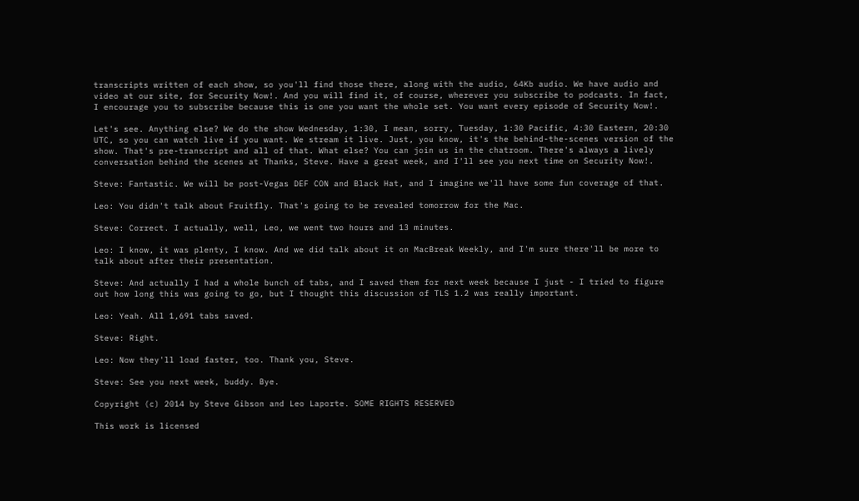transcripts written of each show, so you'll find those there, along with the audio, 64Kb audio. We have audio and video at our site, for Security Now!. And you will find it, of course, wherever you subscribe to podcasts. In fact, I encourage you to subscribe because this is one you want the whole set. You want every episode of Security Now!.

Let's see. Anything else? We do the show Wednesday, 1:30, I mean, sorry, Tuesday, 1:30 Pacific, 4:30 Eastern, 20:30 UTC, so you can watch live if you want. We stream it live. Just, you know, it's the behind-the-scenes version of the show. That's pre-transcript and all of that. What else? You can join us in the chatroom. There's always a lively conversation behind the scenes at Thanks, Steve. Have a great week, and I'll see you next time on Security Now!.

Steve: Fantastic. We will be post-Vegas DEF CON and Black Hat, and I imagine we'll have some fun coverage of that.

Leo: You didn't talk about Fruitfly. That's going to be revealed tomorrow for the Mac.

Steve: Correct. I actually, well, Leo, we went two hours and 13 minutes.

Leo: I know, it was plenty, I know. And we did talk about it on MacBreak Weekly, and I'm sure there'll be more to talk about after their presentation.

Steve: And actually I had a whole bunch of tabs, and I saved them for next week because I just - I tried to figure out how long this was going to go, but I thought this discussion of TLS 1.2 was really important.

Leo: Yeah. All 1,691 tabs saved.

Steve: Right.

Leo: Now they'll load faster, too. Thank you, Steve.

Steve: See you next week, buddy. Bye.

Copyright (c) 2014 by Steve Gibson and Leo Laporte. SOME RIGHTS RESERVED

This work is licensed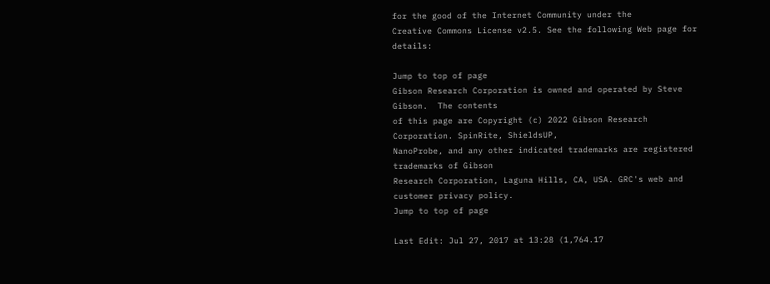for the good of the Internet Community under the
Creative Commons License v2.5. See the following Web page for details:

Jump to top of page
Gibson Research Corporation is owned and operated by Steve Gibson.  The contents
of this page are Copyright (c) 2022 Gibson Research Corporation. SpinRite, ShieldsUP,
NanoProbe, and any other indicated trademarks are registered trademarks of Gibson
Research Corporation, Laguna Hills, CA, USA. GRC's web and customer privacy policy.
Jump to top of page

Last Edit: Jul 27, 2017 at 13:28 (1,764.17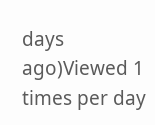days ago)Viewed 1 times per day